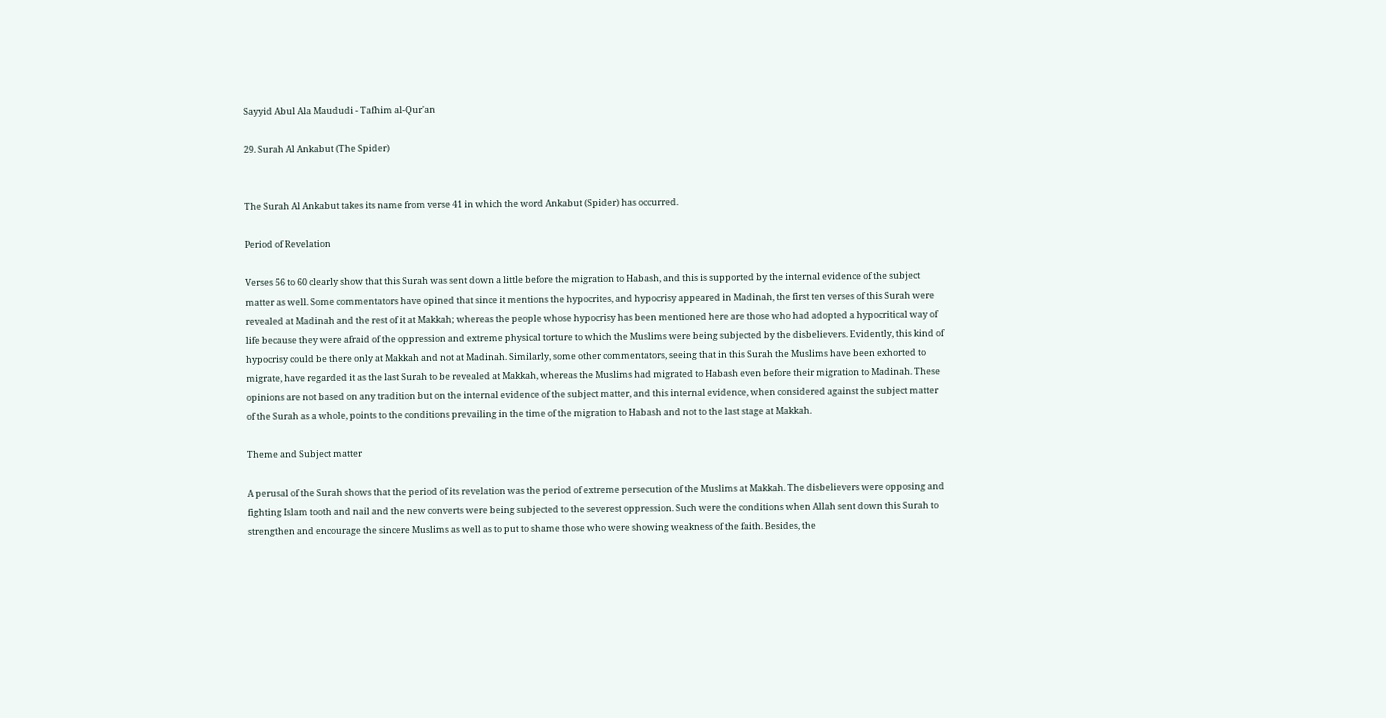Sayyid Abul Ala Maududi - Tafhim al-Qur'an

29. Surah Al Ankabut (The Spider)


The Surah Al Ankabut takes its name from verse 41 in which the word Ankabut (Spider) has occurred.

Period of Revelation

Verses 56 to 60 clearly show that this Surah was sent down a little before the migration to Habash, and this is supported by the internal evidence of the subject matter as well. Some commentators have opined that since it mentions the hypocrites, and hypocrisy appeared in Madinah, the first ten verses of this Surah were revealed at Madinah and the rest of it at Makkah; whereas the people whose hypocrisy has been mentioned here are those who had adopted a hypocritical way of life because they were afraid of the oppression and extreme physical torture to which the Muslims were being subjected by the disbelievers. Evidently, this kind of hypocrisy could be there only at Makkah and not at Madinah. Similarly, some other commentators, seeing that in this Surah the Muslims have been exhorted to migrate, have regarded it as the last Surah to be revealed at Makkah, whereas the Muslims had migrated to Habash even before their migration to Madinah. These opinions are not based on any tradition but on the internal evidence of the subject matter, and this internal evidence, when considered against the subject matter of the Surah as a whole, points to the conditions prevailing in the time of the migration to Habash and not to the last stage at Makkah.

Theme and Subject matter

A perusal of the Surah shows that the period of its revelation was the period of extreme persecution of the Muslims at Makkah. The disbelievers were opposing and fighting Islam tooth and nail and the new converts were being subjected to the severest oppression. Such were the conditions when Allah sent down this Surah to strengthen and encourage the sincere Muslims as well as to put to shame those who were showing weakness of the faith. Besides, the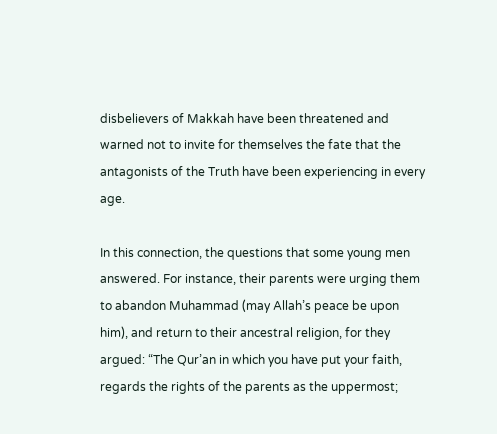disbelievers of Makkah have been threatened and warned not to invite for themselves the fate that the antagonists of the Truth have been experiencing in every age.

In this connection, the questions that some young men answered. For instance, their parents were urging them to abandon Muhammad (may Allah’s peace be upon him), and return to their ancestral religion, for they argued: “The Qur’an in which you have put your faith, regards the rights of the parents as the uppermost;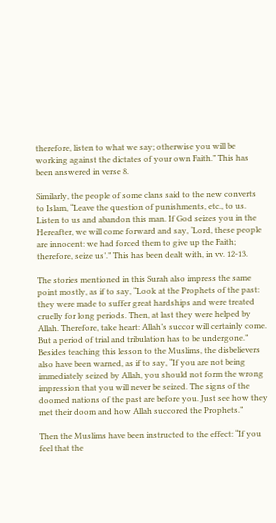therefore, listen to what we say; otherwise you will be working against the dictates of your own Faith.” This has been answered in verse 8.

Similarly, the people of some clans said to the new converts to Islam, “Leave the question of punishments, etc., to us. Listen to us and abandon this man. If God seizes you in the Hereafter, we will come forward and say, ‘Lord, these people are innocent: we had forced them to give up the Faith; therefore, seize us’.” This has been dealt with, in vv. 12-13.

The stories mentioned in this Surah also impress the same point mostly, as if to say, “Look at the Prophets of the past: they were made to suffer great hardships and were treated cruelly for long periods. Then, at last they were helped by Allah. Therefore, take heart: Allah’s succor will certainly come. But a period of trial and tribulation has to be undergone.” Besides teaching this lesson to the Muslims, the disbelievers also have been warned, as if to say, “If you are not being immediately seized by Allah, you should not form the wrong impression that you will never be seized. The signs of the doomed nations of the past are before you. Just see how they met their doom and how Allah succored the Prophets.”

Then the Muslims have been instructed to the effect: “If you feel that the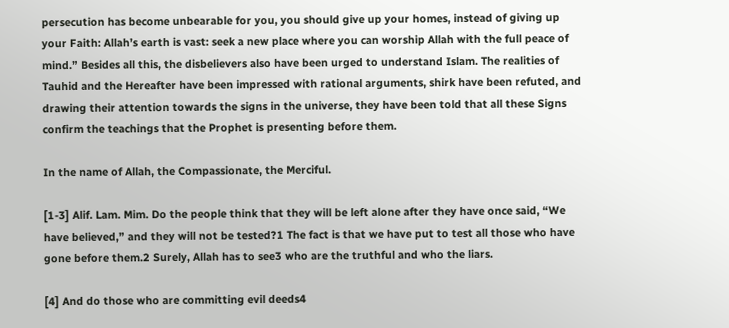persecution has become unbearable for you, you should give up your homes, instead of giving up your Faith: Allah’s earth is vast: seek a new place where you can worship Allah with the full peace of mind.” Besides all this, the disbelievers also have been urged to understand Islam. The realities of Tauhid and the Hereafter have been impressed with rational arguments, shirk have been refuted, and drawing their attention towards the signs in the universe, they have been told that all these Signs confirm the teachings that the Prophet is presenting before them.

In the name of Allah, the Compassionate, the Merciful.

[1-3] Alif. Lam. Mim. Do the people think that they will be left alone after they have once said, “We have believed,” and they will not be tested?1 The fact is that we have put to test all those who have gone before them.2 Surely, Allah has to see3 who are the truthful and who the liars.

[4] And do those who are committing evil deeds4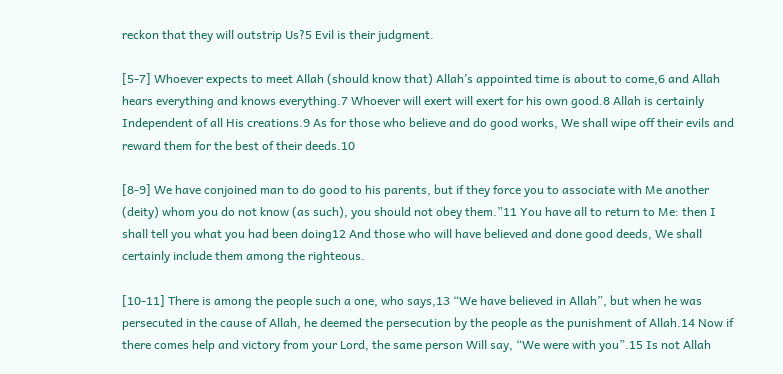reckon that they will outstrip Us?5 Evil is their judgment.

[5-7] Whoever expects to meet Allah (should know that) Allah’s appointed time is about to come,6 and Allah hears everything and knows everything.7 Whoever will exert will exert for his own good.8 Allah is certainly Independent of all His creations.9 As for those who believe and do good works, We shall wipe off their evils and reward them for the best of their deeds.10

[8-9] We have conjoined man to do good to his parents, but if they force you to associate with Me another (deity) whom you do not know (as such), you should not obey them.”11 You have all to return to Me: then I shall tell you what you had been doing12 And those who will have believed and done good deeds, We shall certainly include them among the righteous.

[10-11] There is among the people such a one, who says,13 “We have believed in Allah”, but when he was persecuted in the cause of Allah, he deemed the persecution by the people as the punishment of Allah.14 Now if there comes help and victory from your Lord, the same person Will say, “We were with you”.15 Is not Allah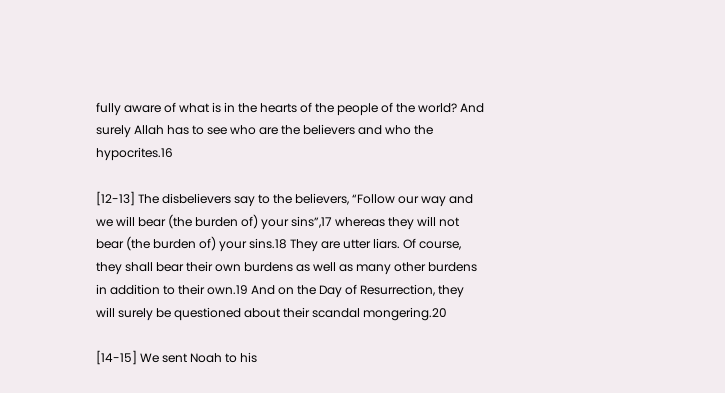fully aware of what is in the hearts of the people of the world? And surely Allah has to see who are the believers and who the hypocrites.16

[12-13] The disbelievers say to the believers, “Follow our way and we will bear (the burden of) your sins”,17 whereas they will not bear (the burden of) your sins.18 They are utter liars. Of course, they shall bear their own burdens as well as many other burdens in addition to their own.19 And on the Day of Resurrection, they will surely be questioned about their scandal mongering.20

[14-15] We sent Noah to his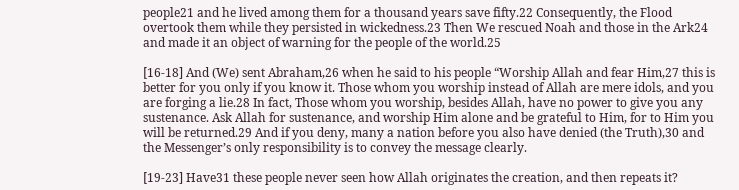people21 and he lived among them for a thousand years save fifty.22 Consequently, the Flood overtook them while they persisted in wickedness.23 Then We rescued Noah and those in the Ark24 and made it an object of warning for the people of the world.25

[16-18] And (We) sent Abraham,26 when he said to his people “Worship Allah and fear Him,27 this is better for you only if you know it. Those whom you worship instead of Allah are mere idols, and you are forging a lie.28 In fact, Those whom you worship, besides Allah, have no power to give you any sustenance. Ask Allah for sustenance, and worship Him alone and be grateful to Him, for to Him you will be returned.29 And if you deny, many a nation before you also have denied (the Truth),30 and the Messenger’s only responsibility is to convey the message clearly.

[19-23] Have31 these people never seen how Allah originates the creation, and then repeats it?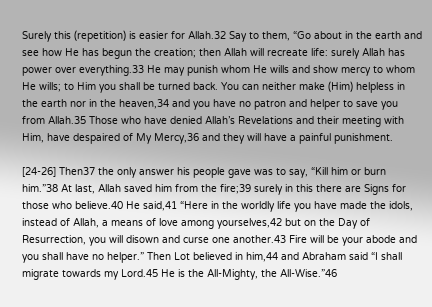Surely this (repetition) is easier for Allah.32 Say to them, “Go about in the earth and see how He has begun the creation; then Allah will recreate life: surely Allah has power over everything.33 He may punish whom He wills and show mercy to whom He wills; to Him you shall be turned back. You can neither make (Him) helpless in the earth nor in the heaven,34 and you have no patron and helper to save you from Allah.35 Those who have denied Allah’s Revelations and their meeting with Him, have despaired of My Mercy,36 and they will have a painful punishment.

[24-26] Then37 the only answer his people gave was to say, “Kill him or burn him.”38 At last, Allah saved him from the fire;39 surely in this there are Signs for those who believe.40 He said,41 “Here in the worldly life you have made the idols, instead of Allah, a means of love among yourselves,42 but on the Day of Resurrection, you will disown and curse one another.43 Fire will be your abode and you shall have no helper.” Then Lot believed in him,44 and Abraham said “I shall migrate towards my Lord.45 He is the All-Mighty, the All-Wise.”46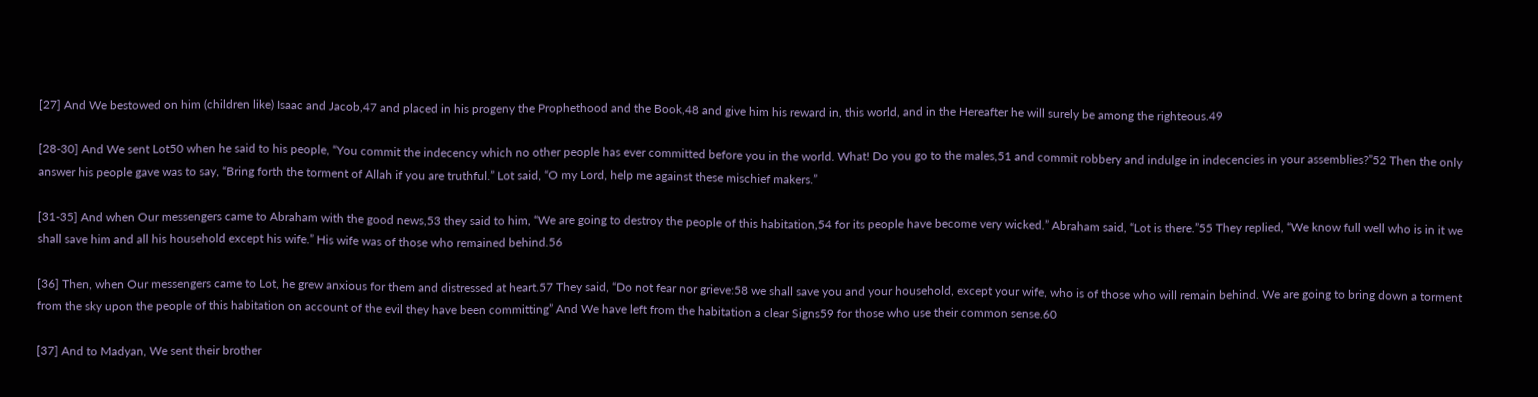[27] And We bestowed on him (children like) Isaac and Jacob,47 and placed in his progeny the Prophethood and the Book,48 and give him his reward in, this world, and in the Hereafter he will surely be among the righteous.49

[28-30] And We sent Lot50 when he said to his people, “You commit the indecency which no other people has ever committed before you in the world. What! Do you go to the males,51 and commit robbery and indulge in indecencies in your assemblies?”52 Then the only answer his people gave was to say, “Bring forth the torment of Allah if you are truthful.” Lot said, “O my Lord, help me against these mischief makers.”

[31-35] And when Our messengers came to Abraham with the good news,53 they said to him, “We are going to destroy the people of this habitation,54 for its people have become very wicked.” Abraham said, “Lot is there.”55 They replied, “We know full well who is in it we shall save him and all his household except his wife.” His wife was of those who remained behind.56

[36] Then, when Our messengers came to Lot, he grew anxious for them and distressed at heart.57 They said, “Do not fear nor grieve:58 we shall save you and your household, except your wife, who is of those who will remain behind. We are going to bring down a torment from the sky upon the people of this habitation on account of the evil they have been committing” And We have left from the habitation a clear Signs59 for those who use their common sense.60

[37] And to Madyan, We sent their brother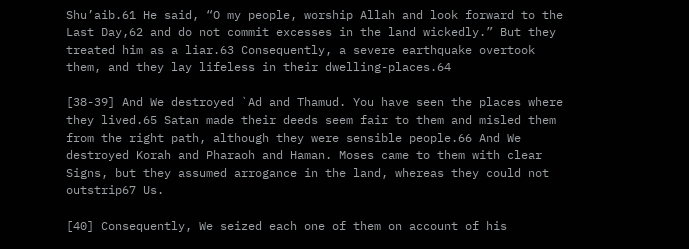Shu’aib.61 He said, “O my people, worship Allah and look forward to the Last Day,62 and do not commit excesses in the land wickedly.” But they treated him as a liar.63 Consequently, a severe earthquake overtook them, and they lay lifeless in their dwelling-places.64

[38-39] And We destroyed `Ad and Thamud. You have seen the places where they lived.65 Satan made their deeds seem fair to them and misled them from the right path, although they were sensible people.66 And We destroyed Korah and Pharaoh and Haman. Moses came to them with clear Signs, but they assumed arrogance in the land, whereas they could not outstrip67 Us.

[40] Consequently, We seized each one of them on account of his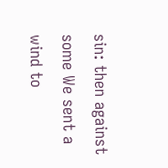sin: then against some We sent a wind to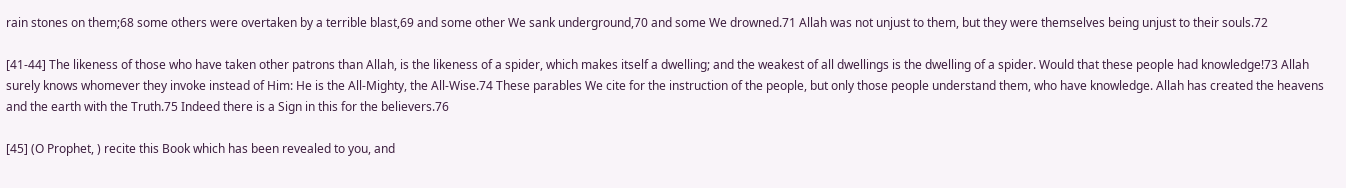rain stones on them;68 some others were overtaken by a terrible blast,69 and some other We sank underground,70 and some We drowned.71 Allah was not unjust to them, but they were themselves being unjust to their souls.72

[41-44] The likeness of those who have taken other patrons than Allah, is the likeness of a spider, which makes itself a dwelling; and the weakest of all dwellings is the dwelling of a spider. Would that these people had knowledge!73 Allah surely knows whomever they invoke instead of Him: He is the All-Mighty, the All-Wise.74 These parables We cite for the instruction of the people, but only those people understand them, who have knowledge. Allah has created the heavens and the earth with the Truth.75 Indeed there is a Sign in this for the believers.76

[45] (O Prophet, ) recite this Book which has been revealed to you, and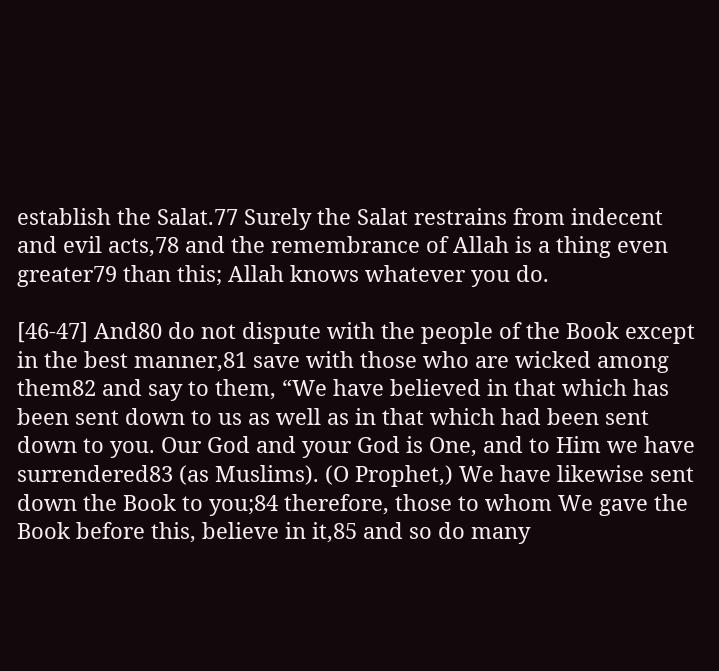establish the Salat.77 Surely the Salat restrains from indecent and evil acts,78 and the remembrance of Allah is a thing even greater79 than this; Allah knows whatever you do.

[46-47] And80 do not dispute with the people of the Book except in the best manner,81 save with those who are wicked among them82 and say to them, “We have believed in that which has been sent down to us as well as in that which had been sent down to you. Our God and your God is One, and to Him we have surrendered83 (as Muslims). (O Prophet,) We have likewise sent down the Book to you;84 therefore, those to whom We gave the Book before this, believe in it,85 and so do many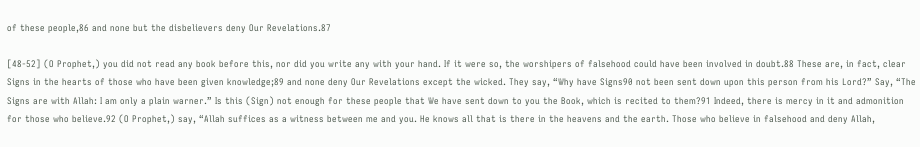of these people,86 and none but the disbelievers deny Our Revelations.87

[48-52] (O Prophet,) you did not read any book before this, nor did you write any with your hand. If it were so, the worshipers of falsehood could have been involved in doubt.88 These are, in fact, clear Signs in the hearts of those who have been given knowledge;89 and none deny Our Revelations except the wicked. They say, “Why have Signs90 not been sent down upon this person from his Lord?” Say, “The Signs are with Allah: I am only a plain warner.” Is this (Sign) not enough for these people that We have sent down to you the Book, which is recited to them?91 Indeed, there is mercy in it and admonition for those who believe.92 (O Prophet,) say, “Allah suffices as a witness between me and you. He knows all that is there in the heavens and the earth. Those who believe in falsehood and deny Allah,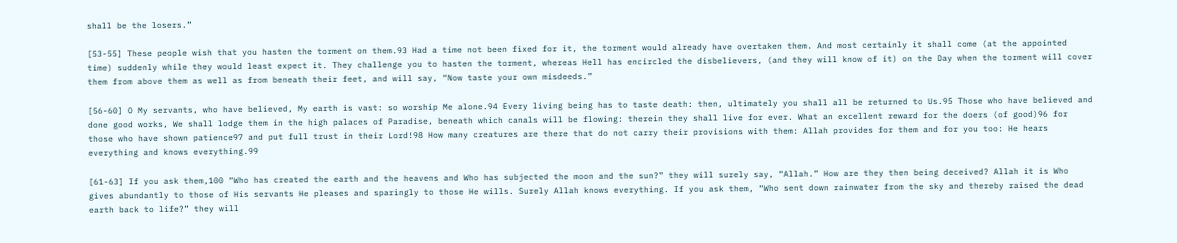shall be the losers.”

[53-55] These people wish that you hasten the torment on them.93 Had a time not been fixed for it, the torment would already have overtaken them. And most certainly it shall come (at the appointed time) suddenly while they would least expect it. They challenge you to hasten the torment, whereas Hell has encircled the disbelievers, (and they will know of it) on the Day when the torment will cover them from above them as well as from beneath their feet, and will say, “Now taste your own misdeeds.”

[56-60] O My servants, who have believed, My earth is vast: so worship Me alone.94 Every living being has to taste death: then, ultimately you shall all be returned to Us.95 Those who have believed and done good works, We shall lodge them in the high palaces of Paradise, beneath which canals will be flowing: therein they shall live for ever. What an excellent reward for the doers (of good)96 for those who have shown patience97 and put full trust in their Lord!98 How many creatures are there that do not carry their provisions with them: Allah provides for them and for you too: He hears everything and knows everything.99

[61-63] If you ask them,100 “Who has created the earth and the heavens and Who has subjected the moon and the sun?” they will surely say, “Allah.” How are they then being deceived? Allah it is Who gives abundantly to those of His servants He pleases and sparingly to those He wills. Surely Allah knows everything. If you ask them, “Who sent down rainwater from the sky and thereby raised the dead earth back to life?” they will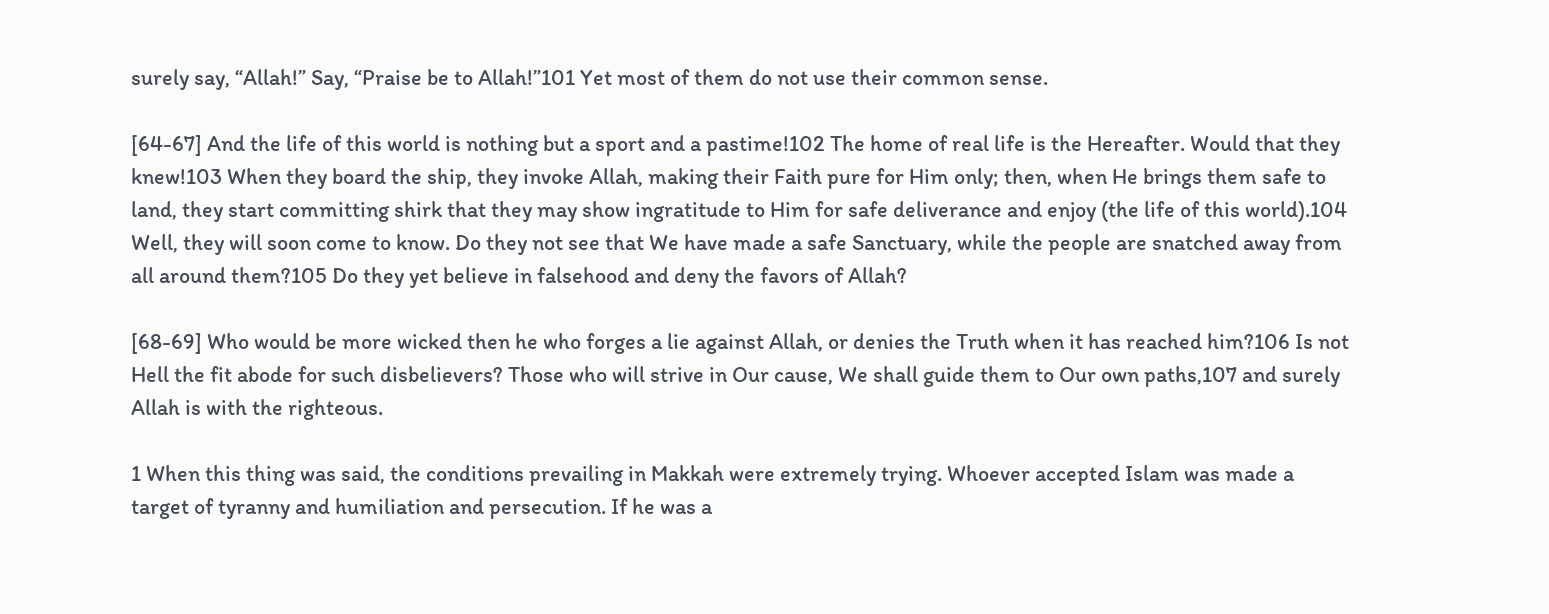surely say, “Allah!” Say, “Praise be to Allah!”101 Yet most of them do not use their common sense.

[64-67] And the life of this world is nothing but a sport and a pastime!102 The home of real life is the Hereafter. Would that they knew!103 When they board the ship, they invoke Allah, making their Faith pure for Him only; then, when He brings them safe to land, they start committing shirk that they may show ingratitude to Him for safe deliverance and enjoy (the life of this world).104 Well, they will soon come to know. Do they not see that We have made a safe Sanctuary, while the people are snatched away from all around them?105 Do they yet believe in falsehood and deny the favors of Allah?

[68-69] Who would be more wicked then he who forges a lie against Allah, or denies the Truth when it has reached him?106 Is not Hell the fit abode for such disbelievers? Those who will strive in Our cause, We shall guide them to Our own paths,107 and surely Allah is with the righteous.

1 When this thing was said, the conditions prevailing in Makkah were extremely trying. Whoever accepted Islam was made a target of tyranny and humiliation and persecution. If he was a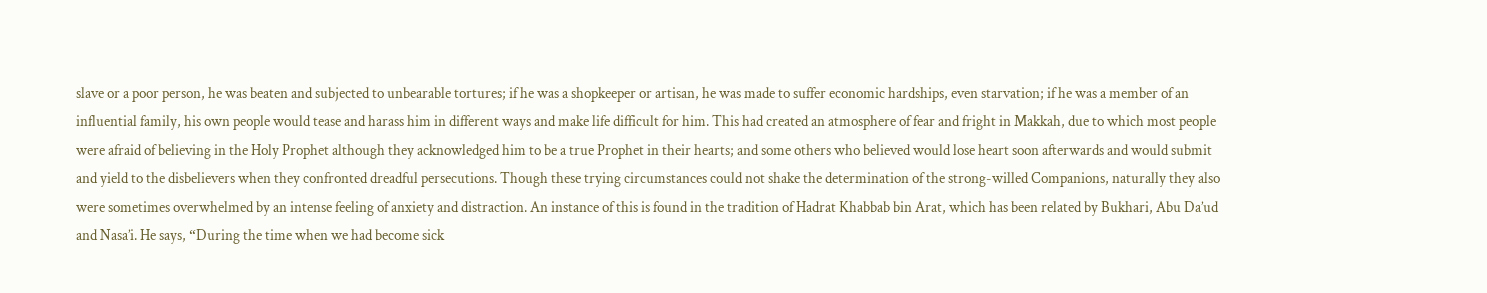slave or a poor person, he was beaten and subjected to unbearable tortures; if he was a shopkeeper or artisan, he was made to suffer economic hardships, even starvation; if he was a member of an influential family, his own people would tease and harass him in different ways and make life difficult for him. This had created an atmosphere of fear and fright in Makkah, due to which most people were afraid of believing in the Holy Prophet although they acknowledged him to be a true Prophet in their hearts; and some others who believed would lose heart soon afterwards and would submit and yield to the disbelievers when they confronted dreadful persecutions. Though these trying circumstances could not shake the determination of the strong-willed Companions, naturally they also were sometimes overwhelmed by an intense feeling of anxiety and distraction. An instance of this is found in the tradition of Hadrat Khabbab bin Arat, which has been related by Bukhari, Abu Da’ud and Nasa’i. He says, “During the time when we had become sick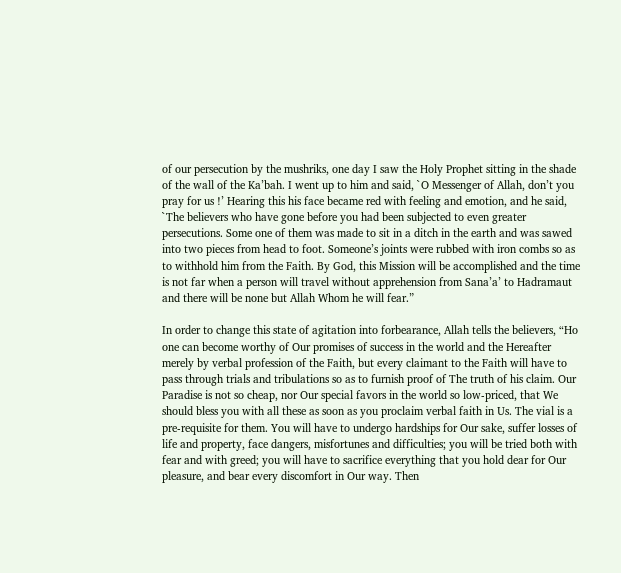of our persecution by the mushriks, one day I saw the Holy Prophet sitting in the shade of the wall of the Ka’bah. I went up to him and said, `O Messenger of Allah, don’t you pray for us !’ Hearing this his face became red with feeling and emotion, and he said, `The believers who have gone before you had been subjected to even greater persecutions. Some one of them was made to sit in a ditch in the earth and was sawed into two pieces from head to foot. Someone’s joints were rubbed with iron combs so as to withhold him from the Faith. By God, this Mission will be accomplished and the time is not far when a person will travel without apprehension from Sana’a’ to Hadramaut and there will be none but Allah Whom he will fear.”

In order to change this state of agitation into forbearance, Allah tells the believers, “Ho one can become worthy of Our promises of success in the world and the Hereafter merely by verbal profession of the Faith, but every claimant to the Faith will have to pass through trials and tribulations so as to furnish proof of The truth of his claim. Our Paradise is not so cheap, nor Our special favors in the world so low-priced, that We should bless you with all these as soon as you proclaim verbal faith in Us. The vial is a pre-requisite for them. You will have to undergo hardships for Our sake, suffer losses of life and property, face dangers, misfortunes and difficulties; you will be tried both with fear and with greed; you will have to sacrifice everything that you hold dear for Our pleasure, and bear every discomfort in Our way. Then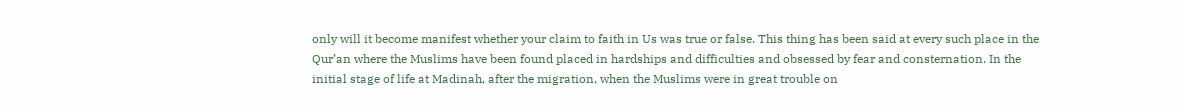only will it become manifest whether your claim to faith in Us was true or false. This thing has been said at every such place in the Qur’an where the Muslims have been found placed in hardships and difficulties and obsessed by fear and consternation. In the initial stage of life at Madinah, after the migration, when the Muslims were in great trouble on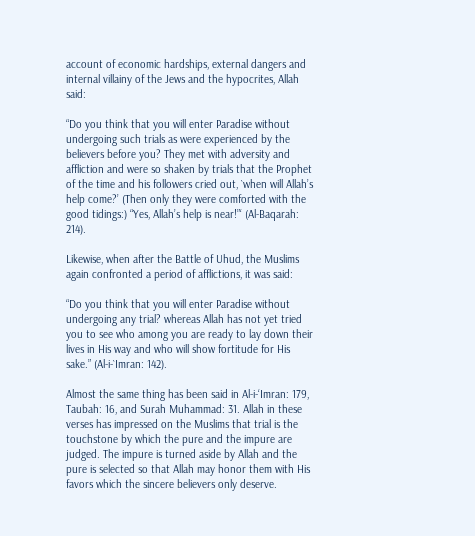account of economic hardships, external dangers and internal villainy of the Jews and the hypocrites, Allah said:

“Do you think that you will enter Paradise without undergoing such trials as were experienced by the believers before you? They met with adversity and affliction and were so shaken by trials that the Prophet of the time and his followers cried out, `when will Allah’s help come?’ (Then only they were comforted with the good tidings:) “Yes, Allah’s help is near!”‘ (Al-Baqarah: 214).

Likewise, when after the Battle of Uhud, the Muslims again confronted a period of afflictions, it was said:

“Do you think that you will enter Paradise without undergoing any trial? whereas Allah has not yet tried you to see who among you are ready to lay down their lives in His way and who will show fortitude for His sake.” (Al-i-`Imran: 142).

Almost the same thing has been said in Al-i-‘Imran: 179, Taubah: 16, and Surah Muhammad: 31. Allah in these verses has impressed on the Muslims that trial is the touchstone by which the pure and the impure are judged. The impure is turned aside by Allah and the pure is selected so that Allah may honor them with His favors which the sincere believers only deserve.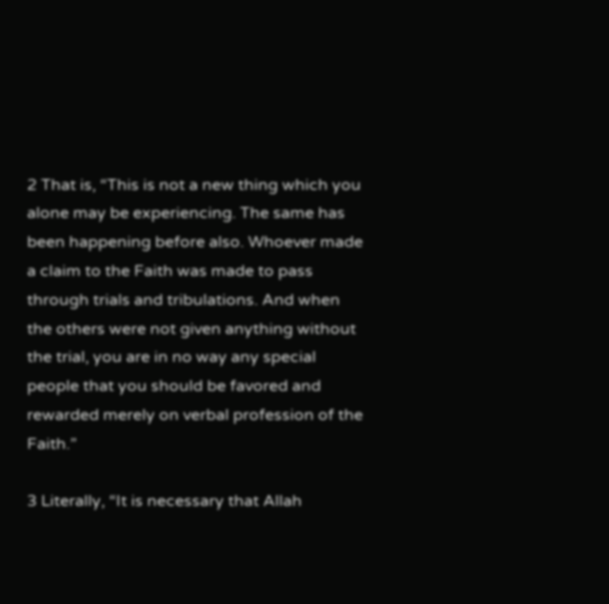2 That is, “This is not a new thing which you alone may be experiencing. The same has been happening before also. Whoever made a claim to the Faith was made to pass through trials and tribulations. And when the others were not given anything without the trial, you are in no way any special people that you should be favored and rewarded merely on verbal profession of the Faith.”

3 Literally, “It is necessary that Allah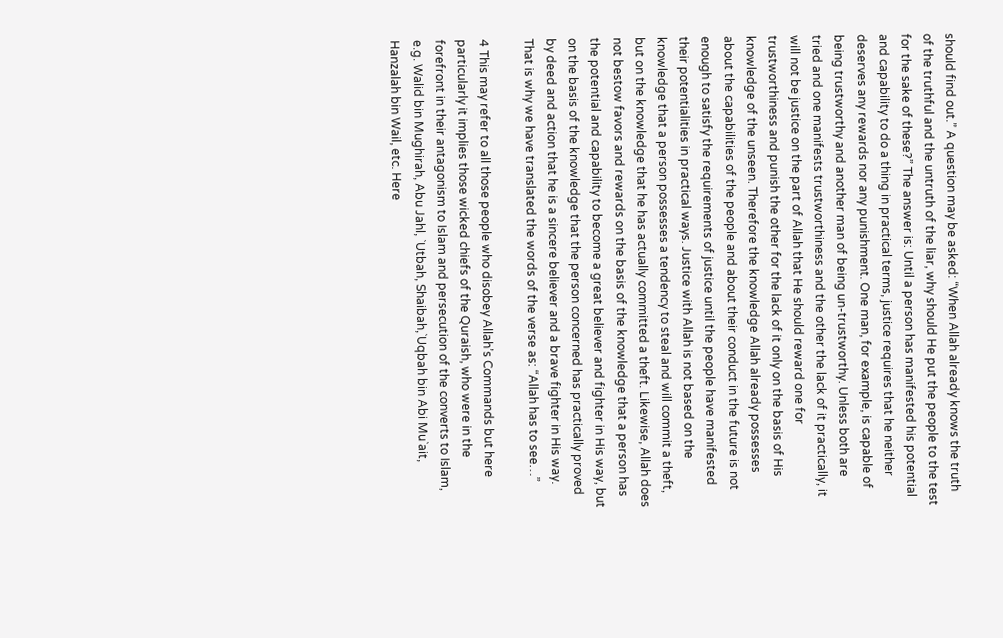should find out.” A question may be asked: “When Allah already knows the truth of the truthful and the untruth of the liar, why should He put the people to the test for the sake of these?” The answer is: Until a person has manifested his potential and capability to do a thing in practical terms, justice requires that he neither deserves any rewards nor any punishment. One man, for example, is capable of being trustworthy and another man of being un-trustworthy. Unless both are tried and one manifests trustworthiness and the other the lack of it practically, it will not be justice on the part of Allah that He should reward one for trustworthiness and punish the other for the lack of it only on the basis of His knowledge of the unseen. Therefore the knowledge Allah already possesses about the capabilities of the people and about their conduct in the future is not enough to satisfy the requirements of justice until the people have manifested their potentialities in practical ways. Justice with Allah is not based on the knowledge that a person possesses a tendency to steal and will commit a theft, but on the knowledge that he has actually committed a theft. Likewise, Allah does not bestow favors and rewards on the basis of the knowledge that a person has the potential and capability to become a great believer and fighter in His way, but on the basis of the knowledge that the person concerned has practically proved by deed and action that he is a sincere believer and a brave fighter in His way. That is why we have translated the words of the verse as: “Allah has to see…”

4 This may refer to all those people who disobey Allah’s Commands but here particularly it implies those wicked chiefs of the Quraish, who were in the forefront in their antagonism to Islam and persecution of the converts to Islam, e.g. Walid bin Mughirah, Abu Jahl, `Utbah, Shaibah,`Uqbah bin Abi Mu`ait, Hanzalah bin Wail, etc. Here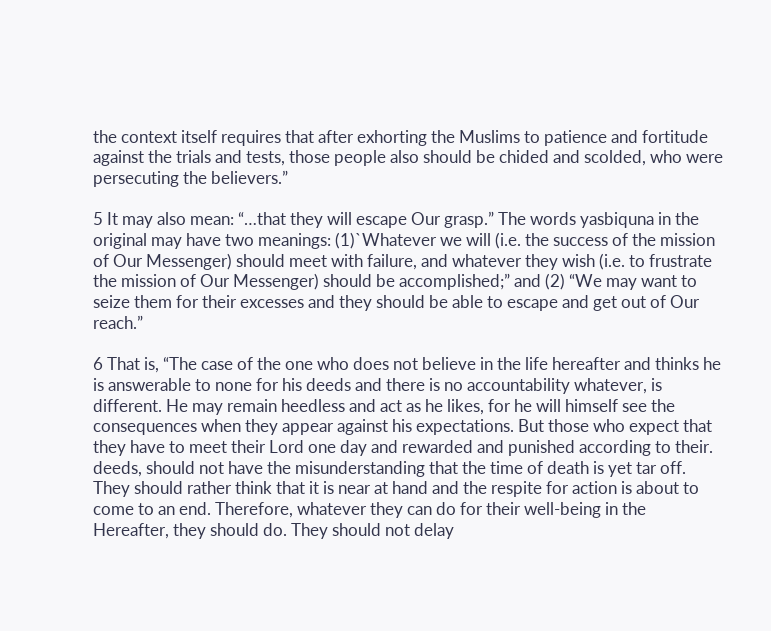the context itself requires that after exhorting the Muslims to patience and fortitude against the trials and tests, those people also should be chided and scolded, who were persecuting the believers.”

5 It may also mean: “…that they will escape Our grasp.” The words yasbiquna in the original may have two meanings: (1)`Whatever we will (i.e. the success of the mission of Our Messenger) should meet with failure, and whatever they wish (i.e. to frustrate the mission of Our Messenger) should be accomplished;” and (2) “We may want to seize them for their excesses and they should be able to escape and get out of Our reach.”

6 That is, “The case of the one who does not believe in the life hereafter and thinks he is answerable to none for his deeds and there is no accountability whatever, is different. He may remain heedless and act as he likes, for he will himself see the consequences when they appear against his expectations. But those who expect that they have to meet their Lord one day and rewarded and punished according to their. deeds, should not have the misunderstanding that the time of death is yet tar off. They should rather think that it is near at hand and the respite for action is about to come to an end. Therefore, whatever they can do for their well-being in the Hereafter, they should do. They should not delay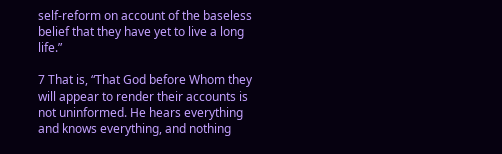self-reform on account of the baseless belief that they have yet to live a long life.”

7 That is, “That God before Whom they will appear to render their accounts is not uninformed. He hears everything and knows everything, and nothing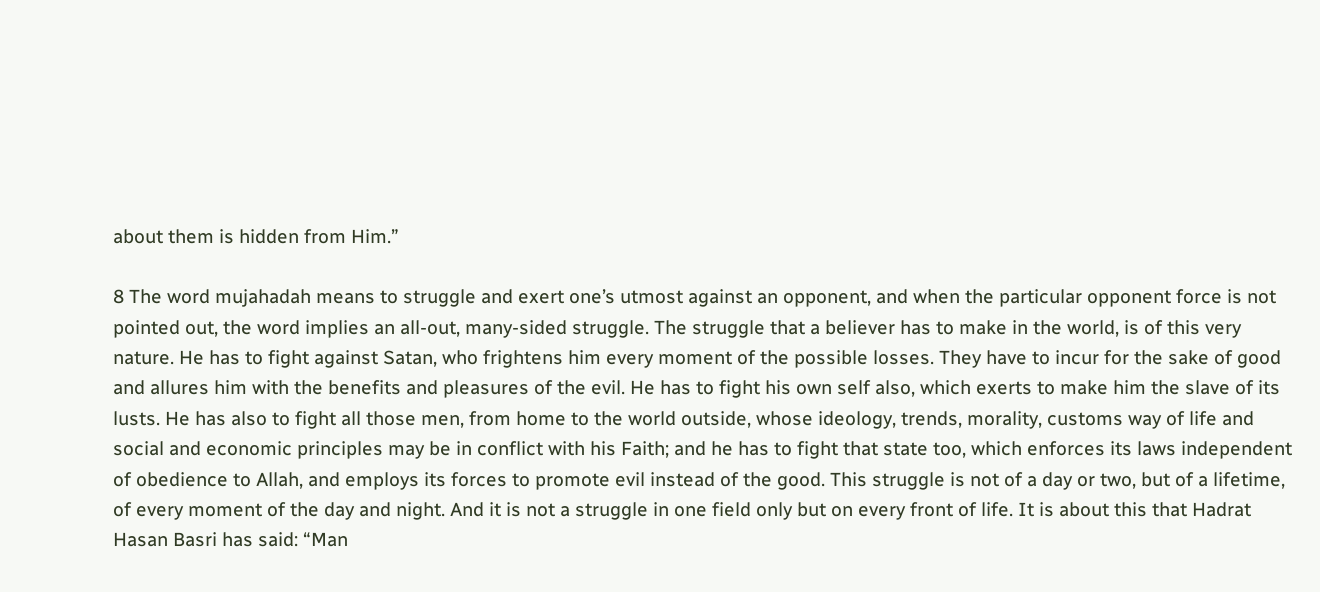about them is hidden from Him.”

8 The word mujahadah means to struggle and exert one’s utmost against an opponent, and when the particular opponent force is not pointed out, the word implies an all-out, many-sided struggle. The struggle that a believer has to make in the world, is of this very nature. He has to fight against Satan, who frightens him every moment of the possible losses. They have to incur for the sake of good and allures him with the benefits and pleasures of the evil. He has to fight his own self also, which exerts to make him the slave of its lusts. He has also to fight all those men, from home to the world outside, whose ideology, trends, morality, customs way of life and social and economic principles may be in conflict with his Faith; and he has to fight that state too, which enforces its laws independent of obedience to Allah, and employs its forces to promote evil instead of the good. This struggle is not of a day or two, but of a lifetime, of every moment of the day and night. And it is not a struggle in one field only but on every front of life. It is about this that Hadrat Hasan Basri has said: “Man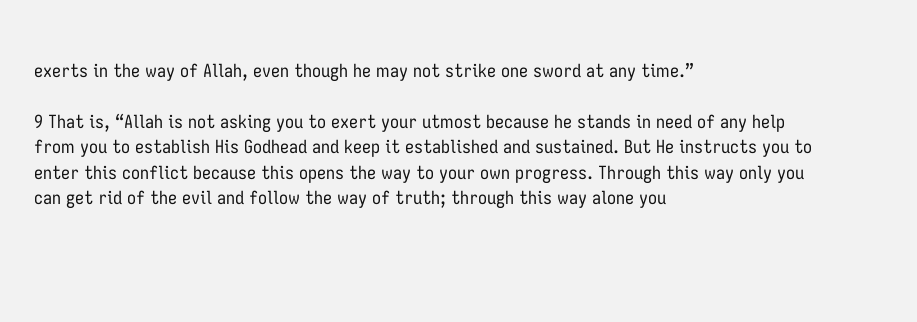exerts in the way of Allah, even though he may not strike one sword at any time.”

9 That is, “Allah is not asking you to exert your utmost because he stands in need of any help from you to establish His Godhead and keep it established and sustained. But He instructs you to enter this conflict because this opens the way to your own progress. Through this way only you can get rid of the evil and follow the way of truth; through this way alone you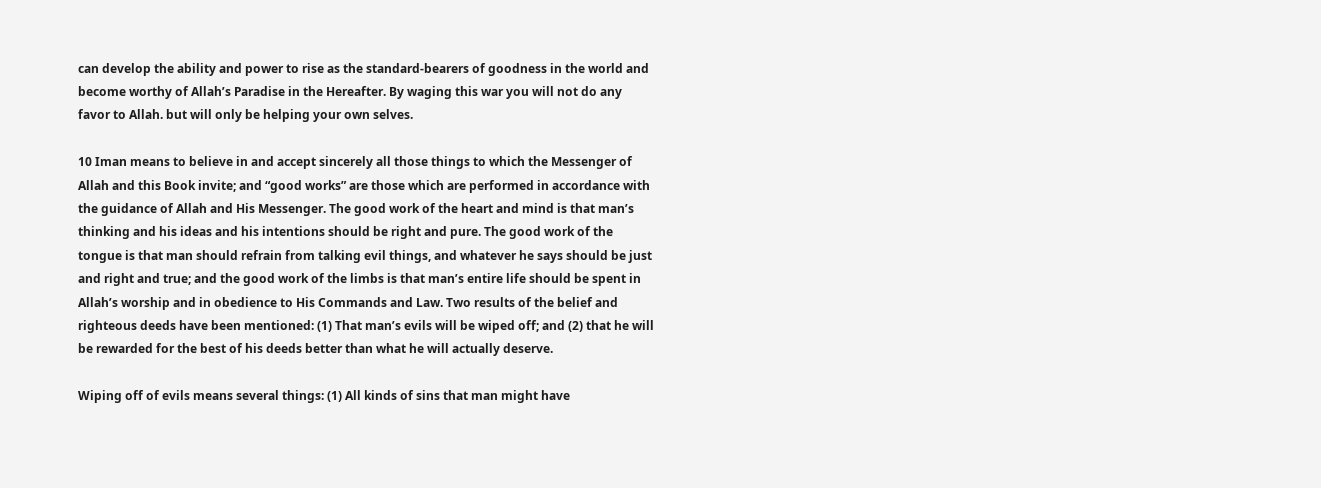can develop the ability and power to rise as the standard-bearers of goodness in the world and become worthy of Allah’s Paradise in the Hereafter. By waging this war you will not do any favor to Allah. but will only be helping your own selves.

10 Iman means to believe in and accept sincerely all those things to which the Messenger of Allah and this Book invite; and “good works” are those which are performed in accordance with the guidance of Allah and His Messenger. The good work of the heart and mind is that man’s thinking and his ideas and his intentions should be right and pure. The good work of the tongue is that man should refrain from talking evil things, and whatever he says should be just and right and true; and the good work of the limbs is that man’s entire life should be spent in Allah’s worship and in obedience to His Commands and Law. Two results of the belief and righteous deeds have been mentioned: (1) That man’s evils will be wiped off; and (2) that he will be rewarded for the best of his deeds better than what he will actually deserve.

Wiping off of evils means several things: (1) All kinds of sins that man might have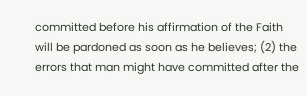committed before his affirmation of the Faith will be pardoned as soon as he believes; (2) the errors that man might have committed after the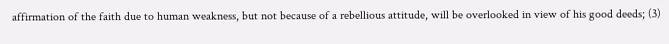affirmation of the faith due to human weakness, but not because of a rebellious attitude, will be overlooked in view of his good deeds; (3)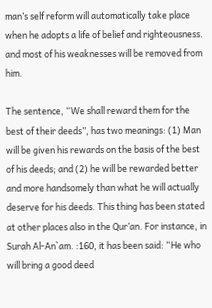man’s self reform will automatically take place when he adopts a life of belief and righteousness. and most of his weaknesses will be removed from him.

The sentence, “We shall reward them for the best of their deeds”, has two meanings: (1) Man will be given his rewards on the basis of the best of his deeds; and (2) he will be rewarded better and more handsomely than what he will actually deserve for his deeds. This thing has been stated at other places also in the Qur’an. For instance, in Surah Al-An`am. :160, it has been said: “He who will bring a good deed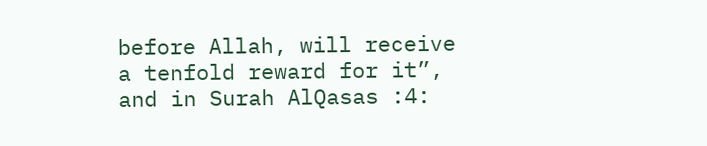before Allah, will receive a tenfold reward for it”, and in Surah AlQasas :4: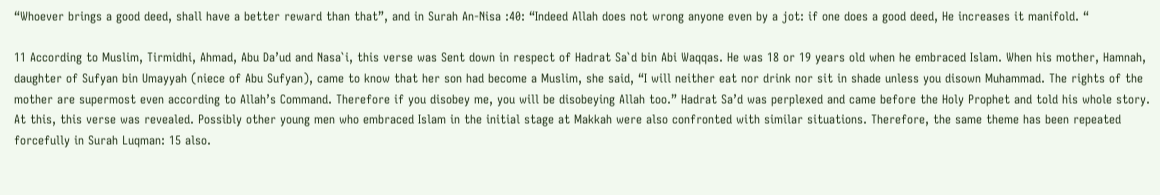“Whoever brings a good deed, shall have a better reward than that”, and in Surah An-Nisa :40: “Indeed Allah does not wrong anyone even by a jot: if one does a good deed, He increases it manifold. “

11 According to Muslim, Tirmidhi, Ahmad, Abu Da’ud and Nasa`i, this verse was Sent down in respect of Hadrat Sa`d bin Abi Waqqas. He was 18 or 19 years old when he embraced Islam. When his mother, Hamnah, daughter of Sufyan bin Umayyah (niece of Abu Sufyan), came to know that her son had become a Muslim, she said, “I will neither eat nor drink nor sit in shade unless you disown Muhammad. The rights of the mother are supermost even according to Allah’s Command. Therefore if you disobey me, you will be disobeying Allah too.” Hadrat Sa’d was perplexed and came before the Holy Prophet and told his whole story. At this, this verse was revealed. Possibly other young men who embraced Islam in the initial stage at Makkah were also confronted with similar situations. Therefore, the same theme has been repeated forcefully in Surah Luqman: 15 also.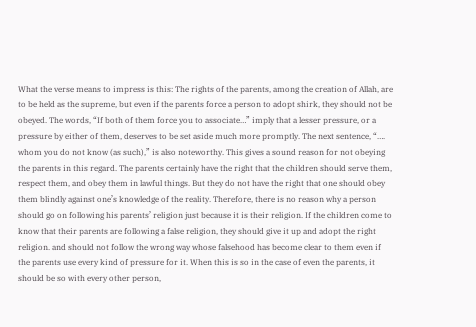What the verse means to impress is this: The rights of the parents, among the creation of Allah, are to be held as the supreme, but even if the parents force a person to adopt shirk, they should not be obeyed. The words, “If both of them force you to associate…” imply that a lesser pressure, or a pressure by either of them, deserves to be set aside much more promptly. The next sentence, “…. whom you do not know (as such),” is also noteworthy. This gives a sound reason for not obeying the parents in this regard. The parents certainly have the right that the children should serve them, respect them, and obey them in lawful things. But they do not have the right that one should obey them blindly against one’s knowledge of the reality. Therefore, there is no reason why a person should go on following his parents’ religion just because it is their religion. If the children come to know that their parents are following a false religion, they should give it up and adopt the right religion. and should not follow the wrong way whose falsehood has become clear to them even if the parents use every kind of pressure for it. When this is so in the case of even the parents, it should be so with every other person,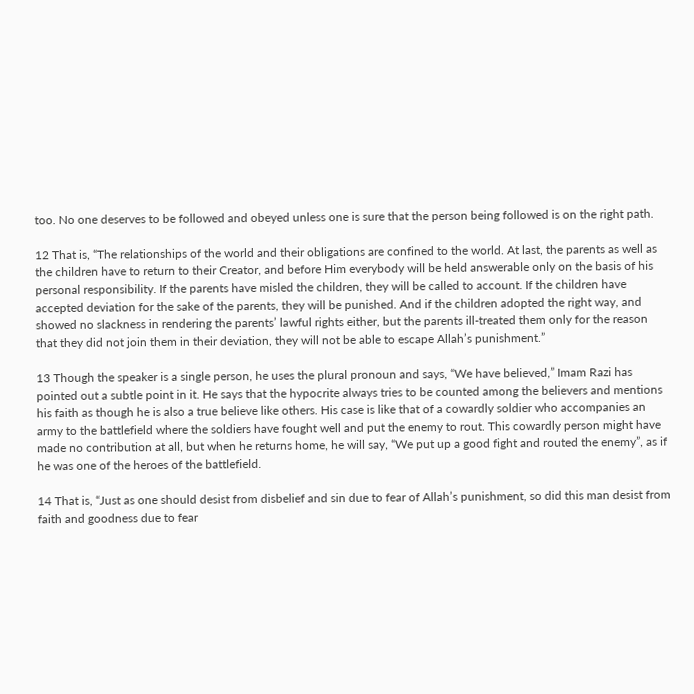too. No one deserves to be followed and obeyed unless one is sure that the person being followed is on the right path.

12 That is, “The relationships of the world and their obligations are confined to the world. At last, the parents as well as the children have to return to their Creator, and before Him everybody will be held answerable only on the basis of his personal responsibility. If the parents have misled the children, they will be called to account. If the children have accepted deviation for the sake of the parents, they will be punished. And if the children adopted the right way, and showed no slackness in rendering the parents’ lawful rights either, but the parents ill-treated them only for the reason that they did not join them in their deviation, they will not be able to escape Allah’s punishment.”

13 Though the speaker is a single person, he uses the plural pronoun and says, “We have believed,” Imam Razi has pointed out a subtle point in it. He says that the hypocrite always tries to be counted among the believers and mentions his faith as though he is also a true believe like others. His case is like that of a cowardly soldier who accompanies an army to the battlefield where the soldiers have fought well and put the enemy to rout. This cowardly person might have made no contribution at all, but when he returns home, he will say, “We put up a good fight and routed the enemy”, as if he was one of the heroes of the battlefield.

14 That is, “Just as one should desist from disbelief and sin due to fear of Allah’s punishment, so did this man desist from faith and goodness due to fear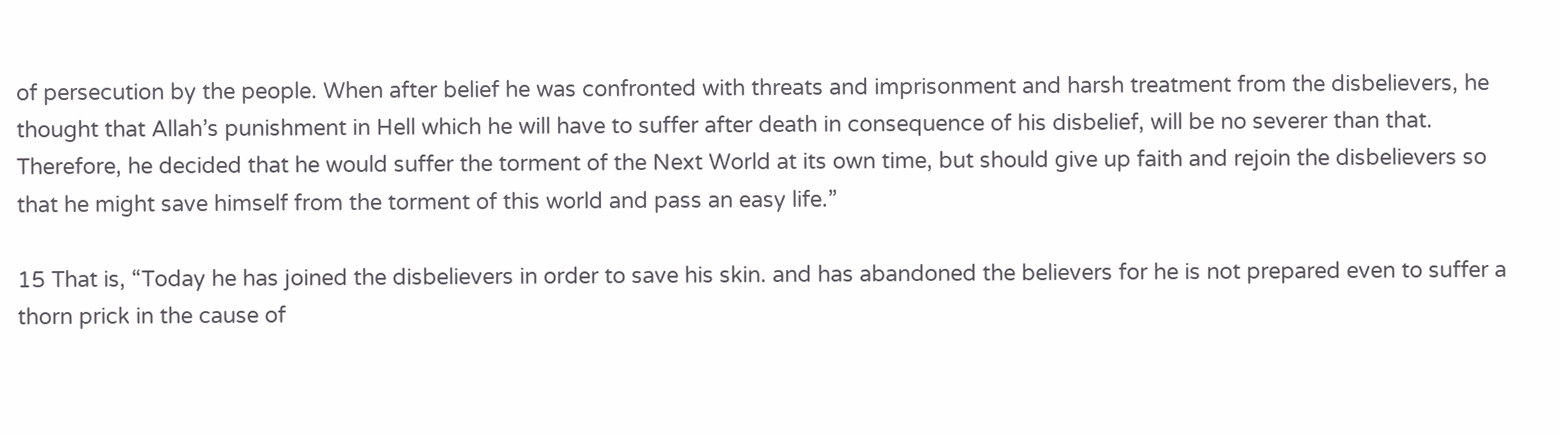of persecution by the people. When after belief he was confronted with threats and imprisonment and harsh treatment from the disbelievers, he thought that Allah’s punishment in Hell which he will have to suffer after death in consequence of his disbelief, will be no severer than that. Therefore, he decided that he would suffer the torment of the Next World at its own time, but should give up faith and rejoin the disbelievers so that he might save himself from the torment of this world and pass an easy life.”

15 That is, “Today he has joined the disbelievers in order to save his skin. and has abandoned the believers for he is not prepared even to suffer a thorn prick in the cause of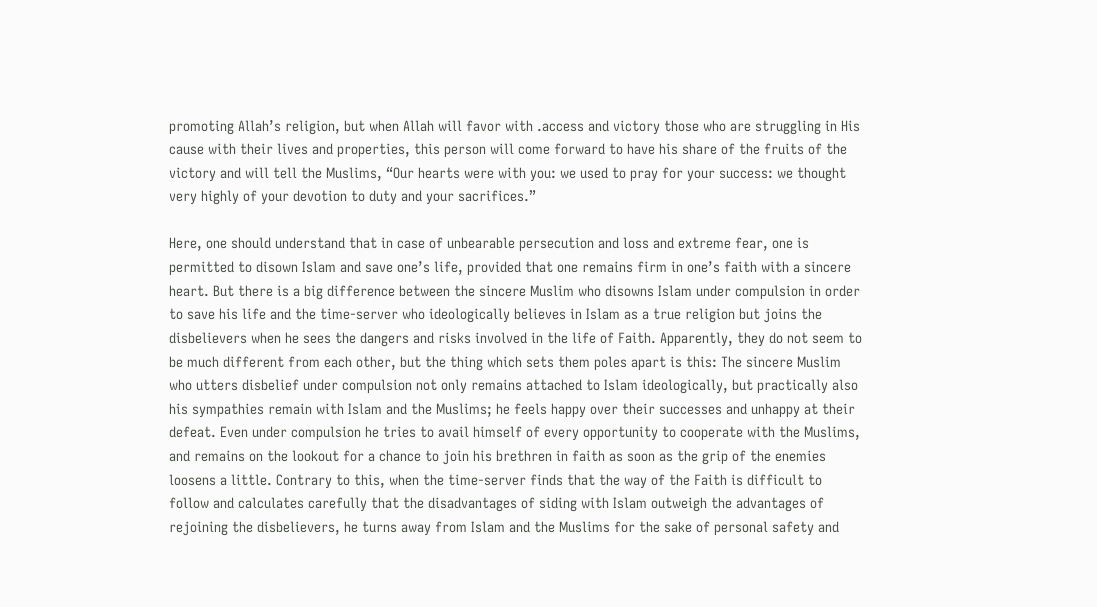promoting Allah’s religion, but when Allah will favor with .access and victory those who are struggling in His cause with their lives and properties, this person will come forward to have his share of the fruits of the victory and will tell the Muslims, “Our hearts were with you: we used to pray for your success: we thought very highly of your devotion to duty and your sacrifices.”

Here, one should understand that in case of unbearable persecution and loss and extreme fear, one is permitted to disown Islam and save one’s life, provided that one remains firm in one’s faith with a sincere heart. But there is a big difference between the sincere Muslim who disowns Islam under compulsion in order to save his life and the time-server who ideologically believes in Islam as a true religion but joins the disbelievers when he sees the dangers and risks involved in the life of Faith. Apparently, they do not seem to be much different from each other, but the thing which sets them poles apart is this: The sincere Muslim who utters disbelief under compulsion not only remains attached to Islam ideologically, but practically also his sympathies remain with Islam and the Muslims; he feels happy over their successes and unhappy at their defeat. Even under compulsion he tries to avail himself of every opportunity to cooperate with the Muslims, and remains on the lookout for a chance to join his brethren in faith as soon as the grip of the enemies loosens a little. Contrary to this, when the time-server finds that the way of the Faith is difficult to follow and calculates carefully that the disadvantages of siding with Islam outweigh the advantages of rejoining the disbelievers, he turns away from Islam and the Muslims for the sake of personal safety and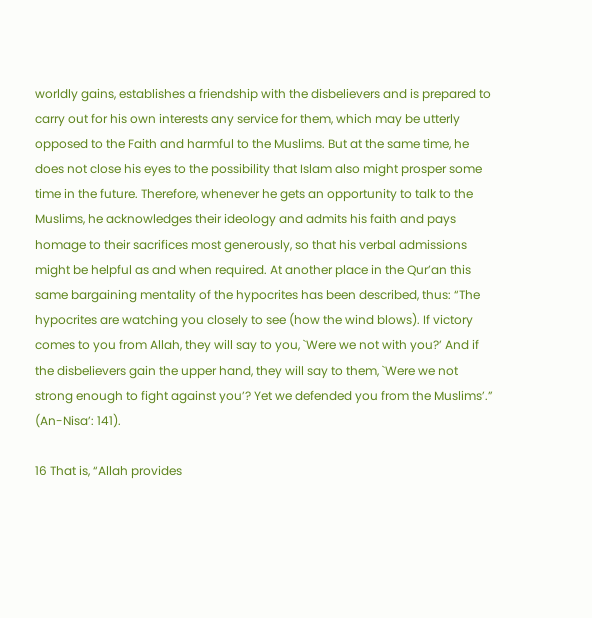worldly gains, establishes a friendship with the disbelievers and is prepared to carry out for his own interests any service for them, which may be utterly opposed to the Faith and harmful to the Muslims. But at the same time, he does not close his eyes to the possibility that Islam also might prosper some time in the future. Therefore, whenever he gets an opportunity to talk to the Muslims, he acknowledges their ideology and admits his faith and pays homage to their sacrifices most generously, so that his verbal admissions might be helpful as and when required. At another place in the Qur’an this same bargaining mentality of the hypocrites has been described, thus: “The hypocrites are watching you closely to see (how the wind blows). If victory comes to you from Allah, they will say to you, `Were we not with you?’ And if the disbelievers gain the upper hand, they will say to them, `Were we not strong enough to fight against you’? Yet we defended you from the Muslims’.” (An-Nisa’: 141).

16 That is, “Allah provides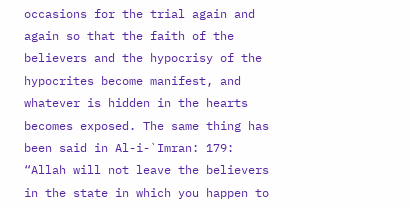occasions for the trial again and again so that the faith of the believers and the hypocrisy of the hypocrites become manifest, and whatever is hidden in the hearts becomes exposed. The same thing has been said in Al-i-`Imran: 179: “Allah will not leave the believers in the state in which you happen to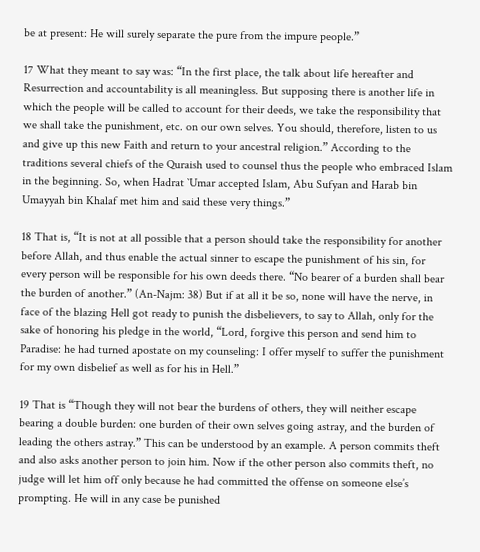be at present: He will surely separate the pure from the impure people.”

17 What they meant to say was: “In the first place, the talk about life hereafter and Resurrection and accountability is all meaningless. But supposing there is another life in which the people will be called to account for their deeds, we take the responsibility that we shall take the punishment, etc. on our own selves. You should, therefore, listen to us and give up this new Faith and return to your ancestral religion.” According to the traditions several chiefs of the Quraish used to counsel thus the people who embraced Islam in the beginning. So, when Hadrat `Umar accepted Islam, Abu Sufyan and Harab bin Umayyah bin Khalaf met him and said these very things.”

18 That is, “It is not at all possible that a person should take the responsibility for another before Allah, and thus enable the actual sinner to escape the punishment of his sin, for every person will be responsible for his own deeds there. “No bearer of a burden shall bear the burden of another.” (An-Najm: 38) But if at all it be so, none will have the nerve, in face of the blazing Hell got ready to punish the disbelievers, to say to Allah, only for the sake of honoring his pledge in the world, “Lord, forgive this person and send him to Paradise: he had turned apostate on my counseling: I offer myself to suffer the punishment for my own disbelief as well as for his in Hell.”

19 That is “Though they will not bear the burdens of others, they will neither escape bearing a double burden: one burden of their own selves going astray, and the burden of leading the others astray.” This can be understood by an example. A person commits theft and also asks another person to join him. Now if the other person also commits theft, no judge will let him off only because he had committed the offense on someone else’s prompting. He will in any case be punished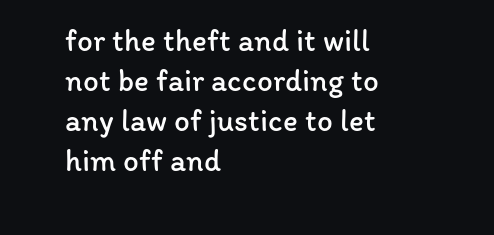for the theft and it will not be fair according to any law of justice to let him off and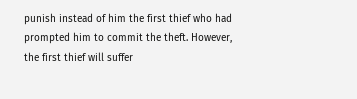punish instead of him the first thief who had prompted him to commit the theft. However, the first thief will suffer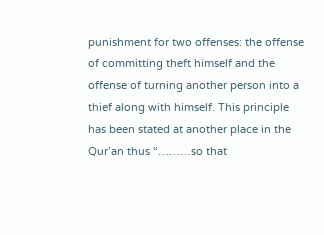punishment for two offenses: the offense of committing theft himself and the offense of turning another person into a thief along with himself. This principle has been stated at another place in the Qur’an thus “………so that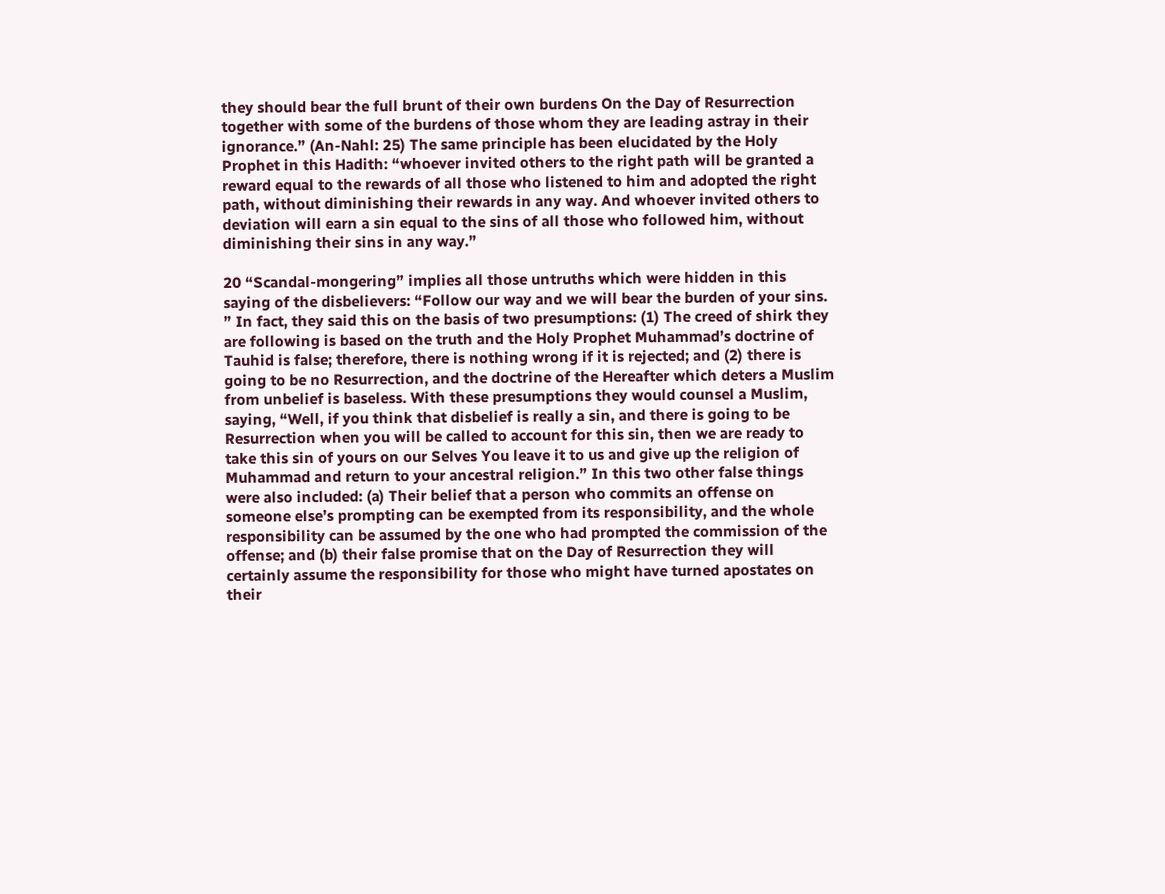they should bear the full brunt of their own burdens On the Day of Resurrection together with some of the burdens of those whom they are leading astray in their ignorance.” (An-Nahl: 25) The same principle has been elucidated by the Holy Prophet in this Hadith: “whoever invited others to the right path will be granted a reward equal to the rewards of all those who listened to him and adopted the right path, without diminishing their rewards in any way. And whoever invited others to deviation will earn a sin equal to the sins of all those who followed him, without diminishing their sins in any way.”

20 “Scandal-mongering” implies all those untruths which were hidden in this saying of the disbelievers: “Follow our way and we will bear the burden of your sins. ” In fact, they said this on the basis of two presumptions: (1) The creed of shirk they are following is based on the truth and the Holy Prophet Muhammad’s doctrine of Tauhid is false; therefore, there is nothing wrong if it is rejected; and (2) there is going to be no Resurrection, and the doctrine of the Hereafter which deters a Muslim from unbelief is baseless. With these presumptions they would counsel a Muslim, saying, “Well, if you think that disbelief is really a sin, and there is going to be Resurrection when you will be called to account for this sin, then we are ready to take this sin of yours on our Selves You leave it to us and give up the religion of Muhammad and return to your ancestral religion.” In this two other false things were also included: (a) Their belief that a person who commits an offense on someone else’s prompting can be exempted from its responsibility, and the whole responsibility can be assumed by the one who had prompted the commission of the offense; and (b) their false promise that on the Day of Resurrection they will certainly assume the responsibility for those who might have turned apostates on their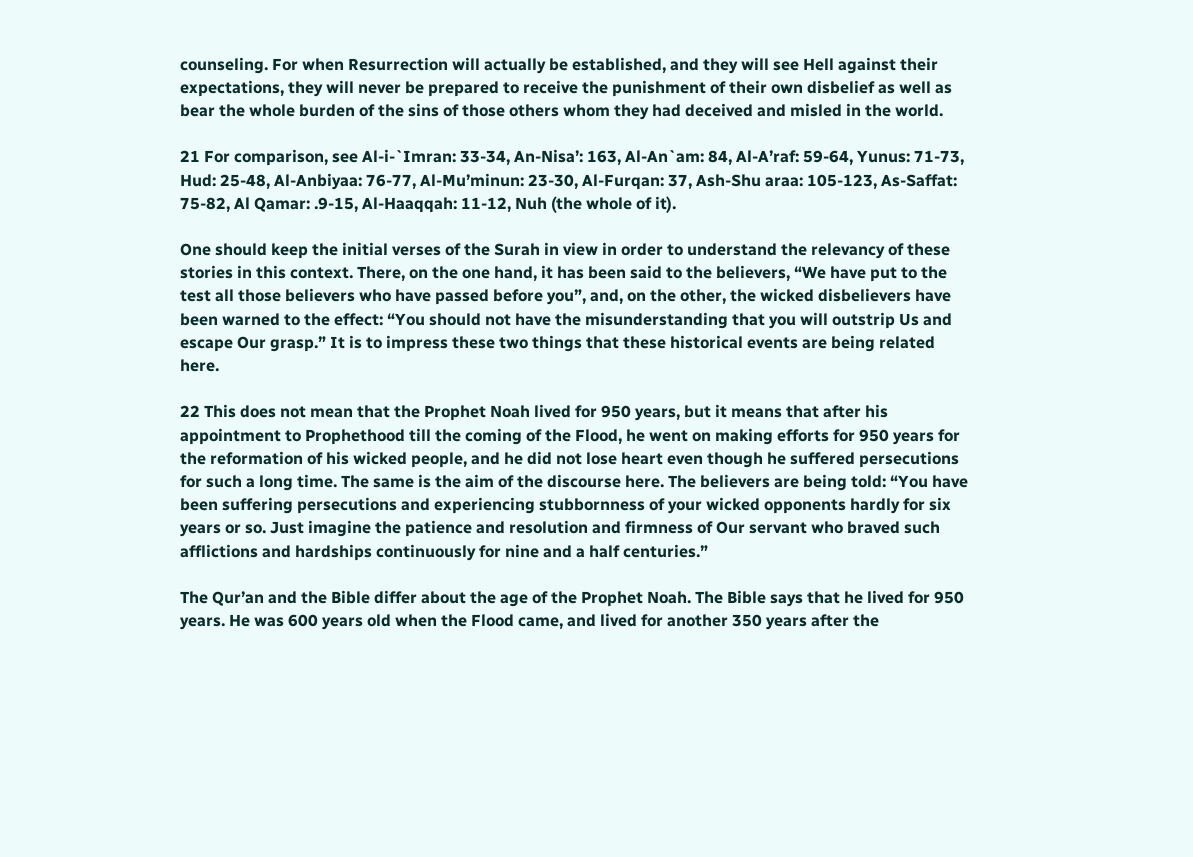counseling. For when Resurrection will actually be established, and they will see Hell against their expectations, they will never be prepared to receive the punishment of their own disbelief as well as bear the whole burden of the sins of those others whom they had deceived and misled in the world.

21 For comparison, see Al-i-`Imran: 33-34, An-Nisa’: 163, Al-An`am: 84, Al-A’raf: 59-64, Yunus: 71-73, Hud: 25-48, Al-Anbiyaa: 76-77, Al-Mu’minun: 23-30, Al-Furqan: 37, Ash-Shu araa: 105-123, As-Saffat: 75-82, Al Qamar: .9-15, Al-Haaqqah: 11-12, Nuh (the whole of it).

One should keep the initial verses of the Surah in view in order to understand the relevancy of these stories in this context. There, on the one hand, it has been said to the believers, “We have put to the test all those believers who have passed before you”, and, on the other, the wicked disbelievers have been warned to the effect: “You should not have the misunderstanding that you will outstrip Us and escape Our grasp.” It is to impress these two things that these historical events are being related here.

22 This does not mean that the Prophet Noah lived for 950 years, but it means that after his appointment to Prophethood till the coming of the Flood, he went on making efforts for 950 years for the reformation of his wicked people, and he did not lose heart even though he suffered persecutions for such a long time. The same is the aim of the discourse here. The believers are being told: “You have been suffering persecutions and experiencing stubbornness of your wicked opponents hardly for six years or so. Just imagine the patience and resolution and firmness of Our servant who braved such afflictions and hardships continuously for nine and a half centuries.”

The Qur’an and the Bible differ about the age of the Prophet Noah. The Bible says that he lived for 950 years. He was 600 years old when the Flood came, and lived for another 350 years after the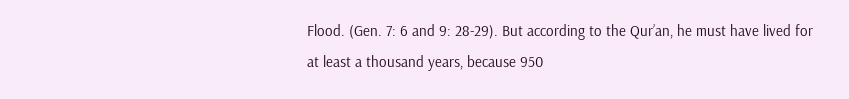Flood. (Gen. 7: 6 and 9: 28-29). But according to the Qur’an, he must have lived for at least a thousand years, because 950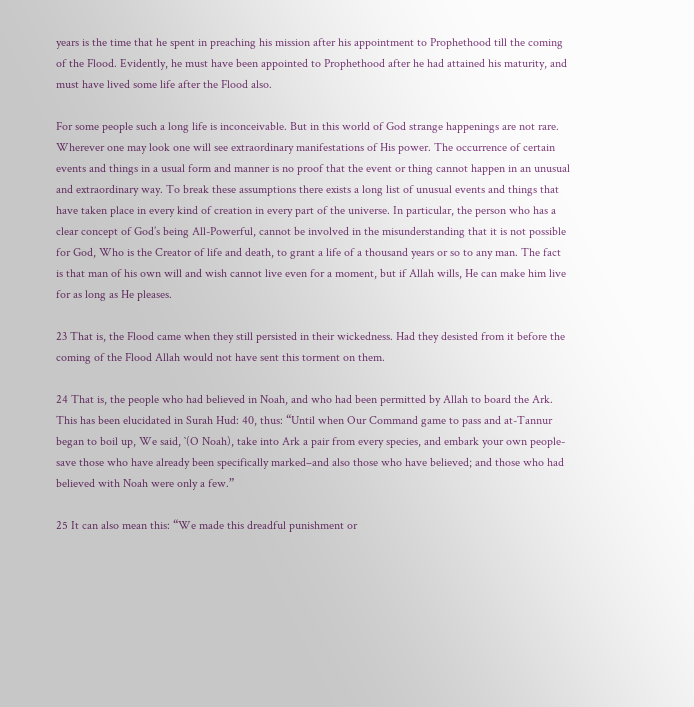years is the time that he spent in preaching his mission after his appointment to Prophethood till the coming of the Flood. Evidently, he must have been appointed to Prophethood after he had attained his maturity, and must have lived some life after the Flood also.

For some people such a long life is inconceivable. But in this world of God strange happenings are not rare. Wherever one may look one will see extraordinary manifestations of His power. The occurrence of certain events and things in a usual form and manner is no proof that the event or thing cannot happen in an unusual and extraordinary way. To break these assumptions there exists a long list of unusual events and things that have taken place in every kind of creation in every part of the universe. In particular, the person who has a clear concept of God’s being All-Powerful, cannot be involved in the misunderstanding that it is not possible for God, Who is the Creator of life and death, to grant a life of a thousand years or so to any man. The fact is that man of his own will and wish cannot live even for a moment, but if Allah wills, He can make him live for as long as He pleases.

23 That is, the Flood came when they still persisted in their wickedness. Had they desisted from it before the coming of the Flood Allah would not have sent this torment on them.

24 That is, the people who had believed in Noah, and who had been permitted by Allah to board the Ark. This has been elucidated in Surah Hud: 40, thus: “Until when Our Command game to pass and at-Tannur began to boil up, We said, `(O Noah), take into Ark a pair from every species, and embark your own people-save those who have already been specifically marked–and also those who have believed; and those who had believed with Noah were only a few.”

25 It can also mean this: “We made this dreadful punishment or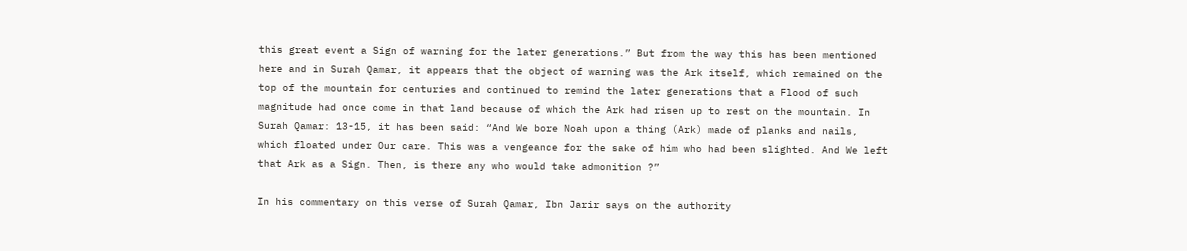this great event a Sign of warning for the later generations.” But from the way this has been mentioned here and in Surah Qamar, it appears that the object of warning was the Ark itself, which remained on the top of the mountain for centuries and continued to remind the later generations that a Flood of such magnitude had once come in that land because of which the Ark had risen up to rest on the mountain. In Surah Qamar: 13-15, it has been said: “And We bore Noah upon a thing (Ark) made of planks and nails, which floated under Our care. This was a vengeance for the sake of him who had been slighted. And We left that Ark as a Sign. Then, is there any who would take admonition ?”

In his commentary on this verse of Surah Qamar, Ibn Jarir says on the authority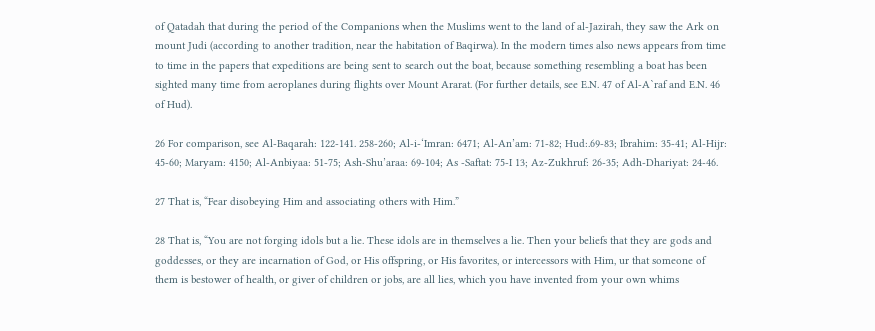of Qatadah that during the period of the Companions when the Muslims went to the land of al-Jazirah, they saw the Ark on mount Judi (according to another tradition, near the habitation of Baqirwa). In the modern times also news appears from time to time in the papers that expeditions are being sent to search out the boat, because something resembling a boat has been sighted many time from aeroplanes during flights over Mount Ararat. (For further details, see E.N. 47 of Al-A`raf and E.N. 46 of Hud).

26 For comparison, see Al-Baqarah: 122-141. 258-260; Al-i-‘Imran: 6471; Al-An’am: 71-82; Hud:.69-83; Ibrahim: 35-41; Al-Hijr: 45-60; Maryam: 4150; Al-Anbiyaa: 51-75; Ash-Shu’araa: 69-104; As -Saftat: 75-I 13; Az-Zukhruf: 26-35; Adh-Dhariyat: 24-46.

27 That is, “Fear disobeying Him and associating others with Him.”

28 That is, “You are not forging idols but a lie. These idols are in themselves a lie. Then your beliefs that they are gods and goddesses, or they are incarnation of God, or His offspring, or His favorites, or intercessors with Him, ur that someone of them is bestower of health, or giver of children or jobs, are all lies, which you have invented from your own whims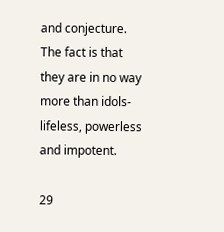and conjecture. The fact is that they are in no way more than idols-lifeless, powerless and impotent.

29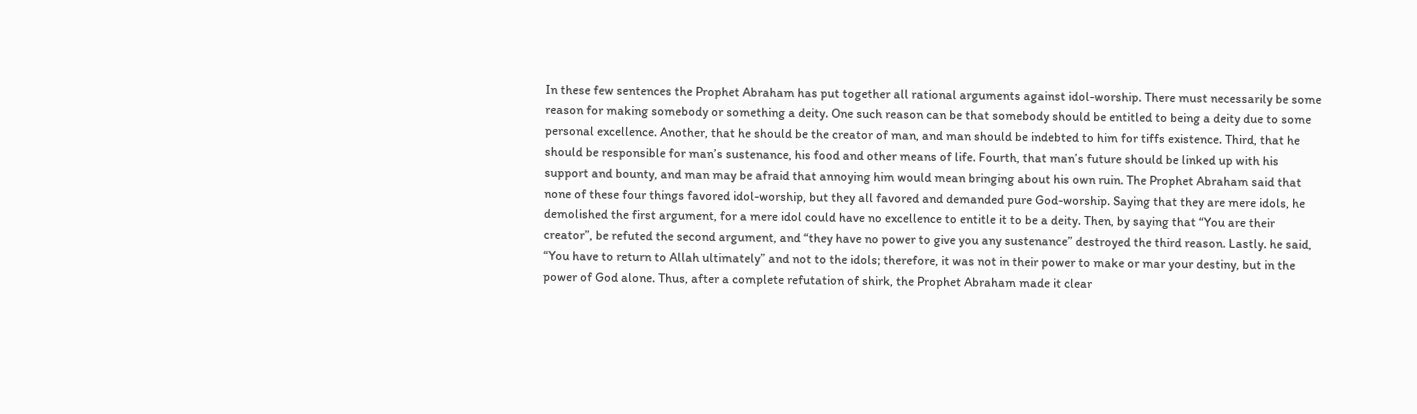In these few sentences the Prophet Abraham has put together all rational arguments against idol-worship. There must necessarily be some reason for making somebody or something a deity. One such reason can be that somebody should be entitled to being a deity due to some personal excellence. Another, that he should be the creator of man, and man should be indebted to him for tiffs existence. Third, that he should be responsible for man’s sustenance, his food and other means of life. Fourth, that man’s future should be linked up with his support and bounty, and man may be afraid that annoying him would mean bringing about his own ruin. The Prophet Abraham said that none of these four things favored idol-worship, but they all favored and demanded pure God-worship. Saying that they are mere idols, he demolished the first argument, for a mere idol could have no excellence to entitle it to be a deity. Then, by saying that “You are their creator”, be refuted the second argument, and “they have no power to give you any sustenance” destroyed the third reason. Lastly. he said, “You have to return to Allah ultimately” and not to the idols; therefore, it was not in their power to make or mar your destiny, but in the power of God alone. Thus, after a complete refutation of shirk, the Prophet Abraham made it clear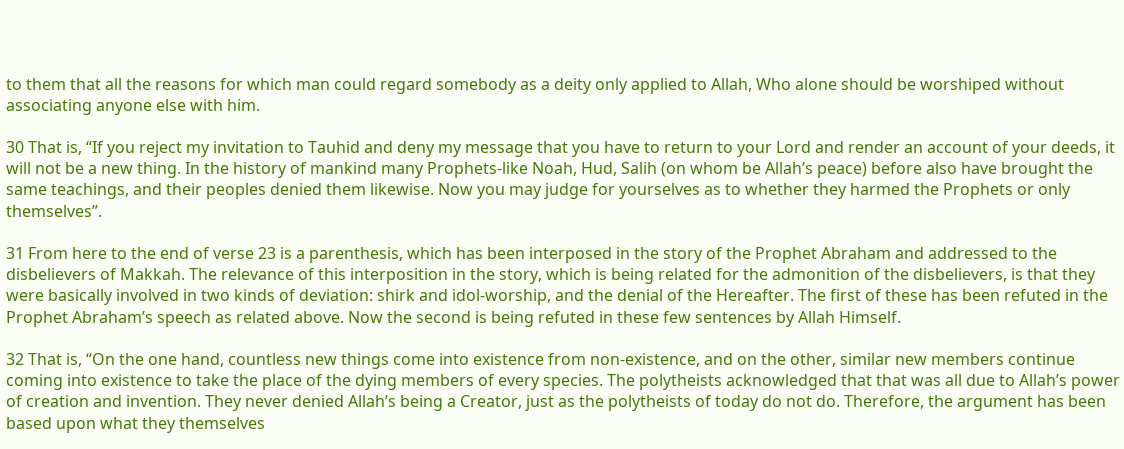to them that all the reasons for which man could regard somebody as a deity only applied to Allah, Who alone should be worshiped without associating anyone else with him.

30 That is, “If you reject my invitation to Tauhid and deny my message that you have to return to your Lord and render an account of your deeds, it will not be a new thing. In the history of mankind many Prophets-like Noah, Hud, Salih (on whom be Allah’s peace) before also have brought the same teachings, and their peoples denied them likewise. Now you may judge for yourselves as to whether they harmed the Prophets or only themselves”.

31 From here to the end of verse 23 is a parenthesis, which has been interposed in the story of the Prophet Abraham and addressed to the disbelievers of Makkah. The relevance of this interposition in the story, which is being related for the admonition of the disbelievers, is that they were basically involved in two kinds of deviation: shirk and idol-worship, and the denial of the Hereafter. The first of these has been refuted in the Prophet Abraham’s speech as related above. Now the second is being refuted in these few sentences by Allah Himself.

32 That is, “On the one hand, countless new things come into existence from non-existence, and on the other, similar new members continue coming into existence to take the place of the dying members of every species. The polytheists acknowledged that that was all due to Allah’s power of creation and invention. They never denied Allah’s being a Creator, just as the polytheists of today do not do. Therefore, the argument has been based upon what they themselves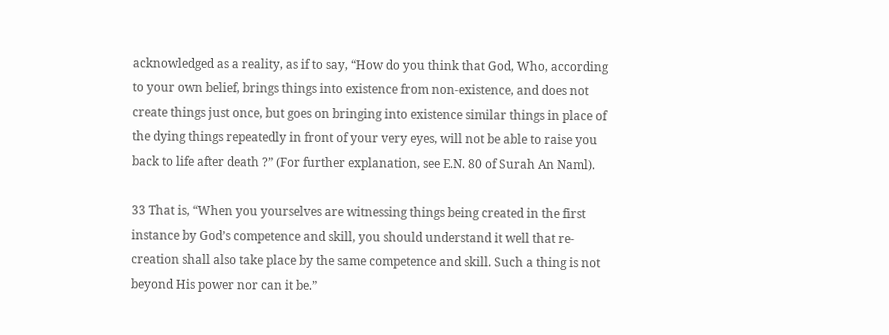acknowledged as a reality, as if to say, “How do you think that God, Who, according to your own belief, brings things into existence from non-existence, and does not create things just once, but goes on bringing into existence similar things in place of the dying things repeatedly in front of your very eyes, will not be able to raise you back to life after death ?” (For further explanation, see E.N. 80 of Surah An Naml).

33 That is, “When you yourselves are witnessing things being created in the first instance by God’s competence and skill, you should understand it well that re-creation shall also take place by the same competence and skill. Such a thing is not beyond His power nor can it be.”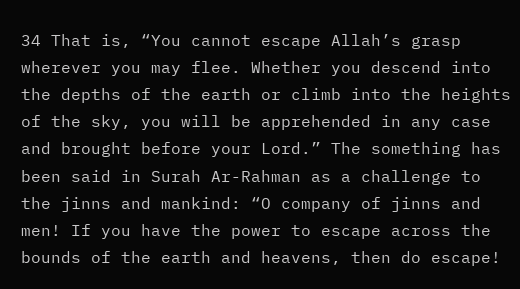34 That is, “You cannot escape Allah’s grasp wherever you may flee. Whether you descend into the depths of the earth or climb into the heights of the sky, you will be apprehended in any case and brought before your Lord.” The something has been said in Surah Ar-Rahman as a challenge to the jinns and mankind: “O company of jinns and men! If you have the power to escape across the bounds of the earth and heavens, then do escape!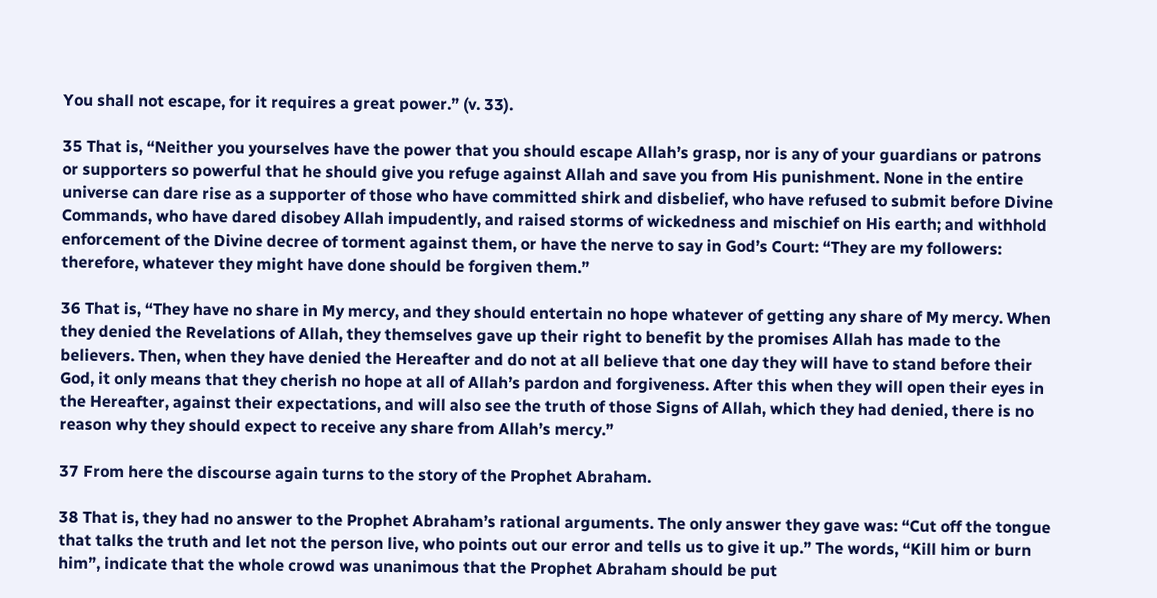You shall not escape, for it requires a great power.” (v. 33).

35 That is, “Neither you yourselves have the power that you should escape Allah’s grasp, nor is any of your guardians or patrons or supporters so powerful that he should give you refuge against Allah and save you from His punishment. None in the entire universe can dare rise as a supporter of those who have committed shirk and disbelief, who have refused to submit before Divine Commands, who have dared disobey Allah impudently, and raised storms of wickedness and mischief on His earth; and withhold enforcement of the Divine decree of torment against them, or have the nerve to say in God’s Court: “They are my followers: therefore, whatever they might have done should be forgiven them.”

36 That is, “They have no share in My mercy, and they should entertain no hope whatever of getting any share of My mercy. When they denied the Revelations of Allah, they themselves gave up their right to benefit by the promises Allah has made to the believers. Then, when they have denied the Hereafter and do not at all believe that one day they will have to stand before their God, it only means that they cherish no hope at all of Allah’s pardon and forgiveness. After this when they will open their eyes in the Hereafter, against their expectations, and will also see the truth of those Signs of Allah, which they had denied, there is no reason why they should expect to receive any share from Allah’s mercy.”

37 From here the discourse again turns to the story of the Prophet Abraham.

38 That is, they had no answer to the Prophet Abraham’s rational arguments. The only answer they gave was: “Cut off the tongue that talks the truth and let not the person live, who points out our error and tells us to give it up.” The words, “Kill him or burn him”, indicate that the whole crowd was unanimous that the Prophet Abraham should be put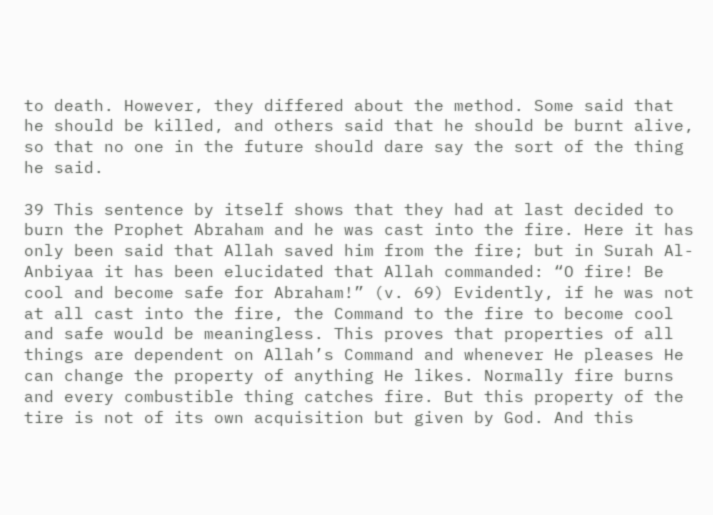to death. However, they differed about the method. Some said that he should be killed, and others said that he should be burnt alive, so that no one in the future should dare say the sort of the thing he said.

39 This sentence by itself shows that they had at last decided to burn the Prophet Abraham and he was cast into the fire. Here it has only been said that Allah saved him from the fire; but in Surah Al-Anbiyaa it has been elucidated that Allah commanded: “O fire! Be cool and become safe for Abraham!” (v. 69) Evidently, if he was not at all cast into the fire, the Command to the fire to become cool and safe would be meaningless. This proves that properties of all things are dependent on Allah’s Command and whenever He pleases He can change the property of anything He likes. Normally fire burns and every combustible thing catches fire. But this property of the tire is not of its own acquisition but given by God. And this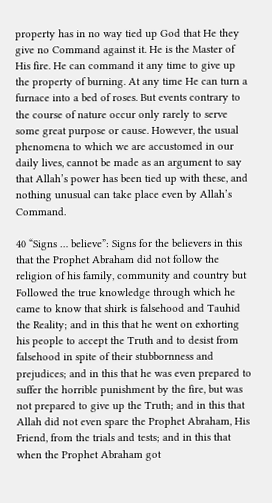property has in no way tied up God that He they give no Command against it. He is the Master of His fire. He can command it any time to give up the property of burning. At any time He can turn a furnace into a bed of roses. But events contrary to the course of nature occur only rarely to serve some great purpose or cause. However, the usual phenomena to which we are accustomed in our daily lives, cannot be made as an argument to say that Allah’s power has been tied up with these, and nothing unusual can take place even by Allah’s Command.

40 “Signs … believe”: Signs for the believers in this that the Prophet Abraham did not follow the religion of his family, community and country but Followed the true knowledge through which he came to know that shirk is falsehood and Tauhid the Reality; and in this that he went on exhorting his people to accept the Truth and to desist from falsehood in spite of their stubbornness and prejudices; and in this that he was even prepared to suffer the horrible punishment by the fire, but was not prepared to give up the Truth; and in this that Allah did not even spare the Prophet Abraham, His Friend, from the trials and tests; and in this that when the Prophet Abraham got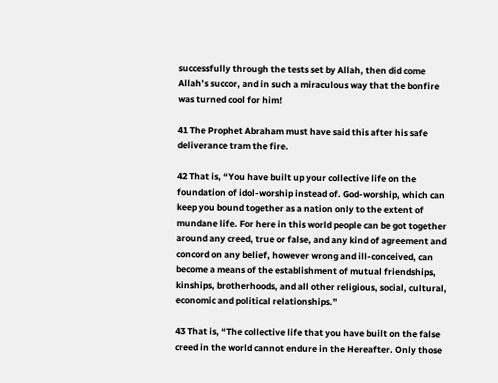successfully through the tests set by Allah, then did come Allah’s succor, and in such a miraculous way that the bonfire was turned cool for him!

41 The Prophet Abraham must have said this after his safe deliverance tram the fire.

42 That is, “You have built up your collective life on the foundation of idol-worship instead of. God-worship, which can keep you bound together as a nation only to the extent of mundane life. For here in this world people can be got together around any creed, true or false, and any kind of agreement and concord on any belief, however wrong and ill-conceived, can become a means of the establishment of mutual friendships, kinships, brotherhoods, and all other religious, social, cultural, economic and political relationships.”

43 That is, “The collective life that you have built on the false creed in the world cannot endure in the Hereafter. Only those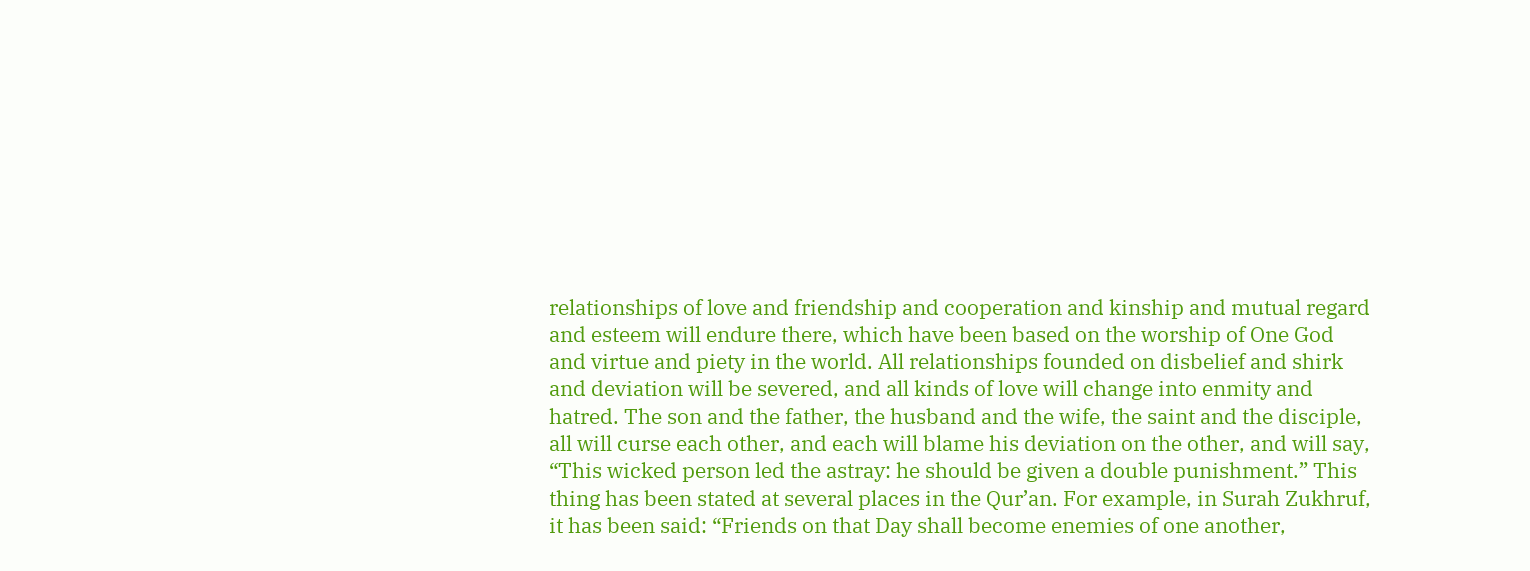relationships of love and friendship and cooperation and kinship and mutual regard and esteem will endure there, which have been based on the worship of One God and virtue and piety in the world. All relationships founded on disbelief and shirk and deviation will be severed, and all kinds of love will change into enmity and hatred. The son and the father, the husband and the wife, the saint and the disciple, all will curse each other, and each will blame his deviation on the other, and will say, “This wicked person led the astray: he should be given a double punishment.” This thing has been stated at several places in the Qur’an. For example, in Surah Zukhruf, it has been said: “Friends on that Day shall become enemies of one another,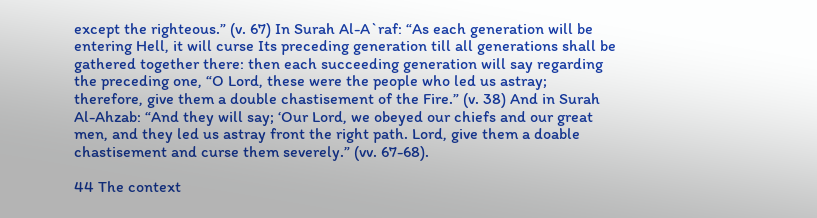except the righteous.” (v. 67) In Surah Al-A`raf: “As each generation will be entering Hell, it will curse Its preceding generation till all generations shall be gathered together there: then each succeeding generation will say regarding the preceding one, “O Lord, these were the people who led us astray; therefore, give them a double chastisement of the Fire.” (v. 38) And in Surah Al-Ahzab: “And they will say; ‘Our Lord, we obeyed our chiefs and our great men, and they led us astray front the right path. Lord, give them a doable chastisement and curse them severely.” (vv. 67-68).

44 The context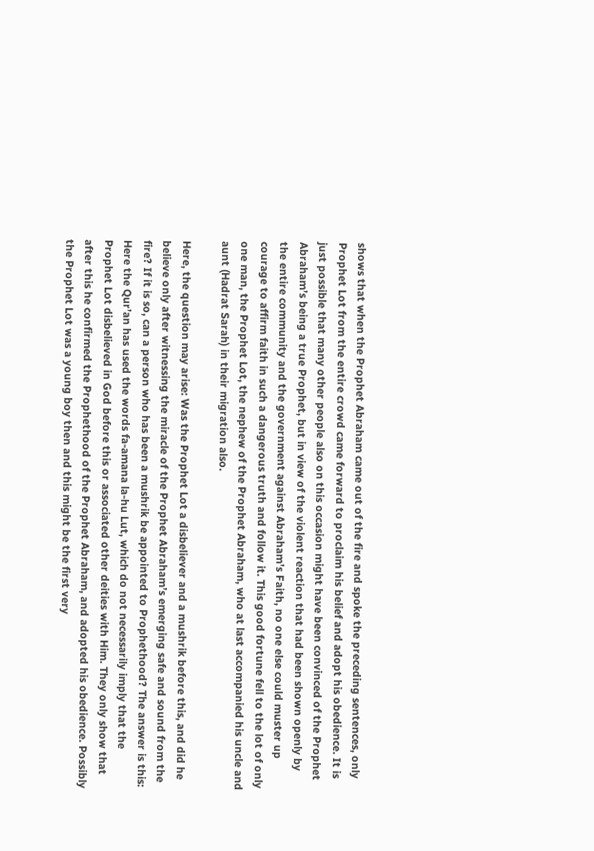shows that when the Prophet Abraham came out of the fire and spoke the preceding sentences, only Prophet Lot from the entire crowd came forward to proclaim his belief and adopt his obedience. It is just possible that many other people also on this occasion might have been convinced of the Prophet Abraham’s being a true Prophet, but in view of the violent reaction that had been shown openly by the entire community and the government against Abraham’s Faith, no one else could muster up courage to affirm faith in such a dangerous truth and follow it. This good fortune fell to the lot of only one man, the Prophet Lot, the nephew of the Prophet Abraham, who at last accompanied his uncle and aunt (Hadrat Sarah) in their migration also.

Here, the question may arise: Was the Prophet Lot a disbeliever and a mushrik before this, and did he believe only after witnessing the miracle of the Prophet Abraham’s emerging safe and sound from the fire? If it is so, can a person who has been a mushrik be appointed to Prophethood? The answer is this: Here the Qur’an has used the words fa-amana la-hu Lut, which do not necessarily imply that the Prophet Lot disbelieved in God before this or associated other deities with Him. They only show that after this he confirmed the Prophethood of the Prophet Abraham, and adopted his obedience. Possibly the Prophet Lot was a young boy then and this might be the first very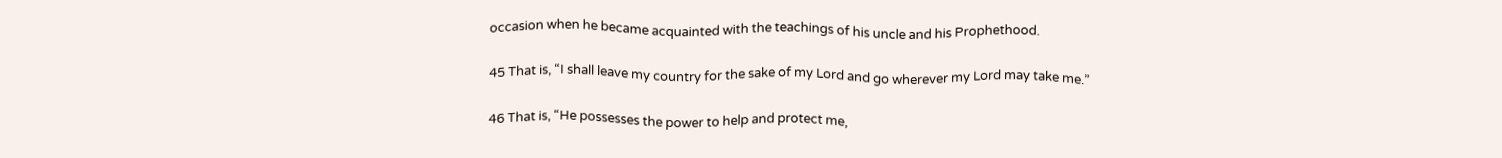occasion when he became acquainted with the teachings of his uncle and his Prophethood.

45 That is, “I shall leave my country for the sake of my Lord and go wherever my Lord may take me.”

46 That is, “He possesses the power to help and protect me,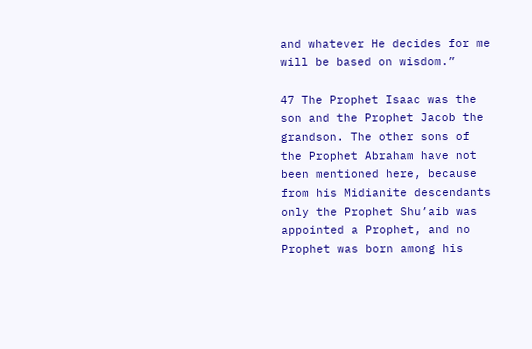and whatever He decides for me will be based on wisdom.”

47 The Prophet Isaac was the son and the Prophet Jacob the grandson. The other sons of the Prophet Abraham have not been mentioned here, because from his Midianite descendants only the Prophet Shu’aib was appointed a Prophet, and no Prophet was born among his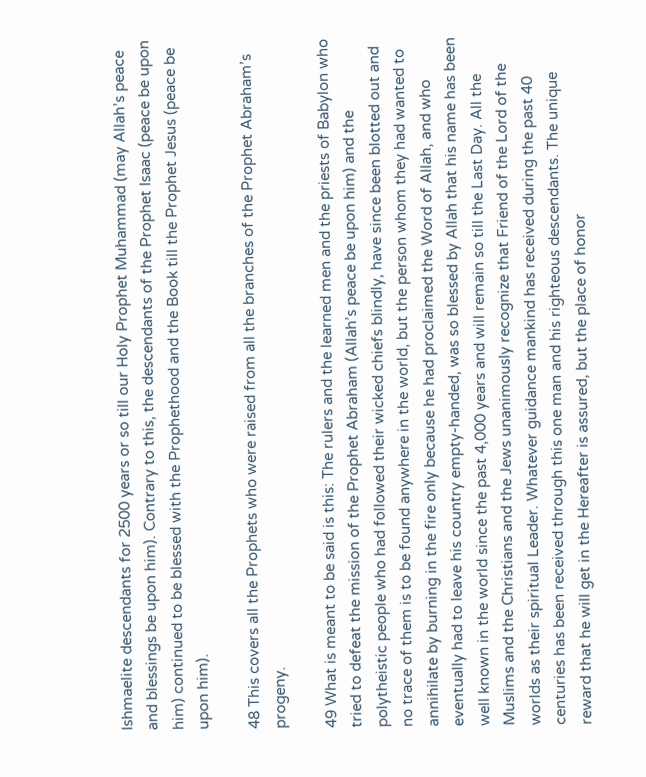Ishmaelite descendants for 2500 years or so till our Holy Prophet Muhammad (may Allah’s peace and blessings be upon him). Contrary to this, the descendants of the Prophet Isaac (peace be upon him) continued to be blessed with the Prophethood and the Book till the Prophet Jesus (peace be upon him).

48 This covers all the Prophets who were raised from all the branches of the Prophet Abraham’s progeny.

49 What is meant to be said is this: The rulers and the learned men and the priests of Babylon who tried to defeat the mission of the Prophet Abraham (Allah’s peace be upon him) and the polytheistic people who had followed their wicked chiefs blindly, have since been blotted out and no trace of them is to be found anywhere in the world, but the person whom they had wanted to annihilate by burning in the fire only because he had proclaimed the Word of Allah, and who eventually had to leave his country empty-handed, was so blessed by Allah that his name has been well known in the world since the past 4,000 years and will remain so till the Last Day. All the Muslims and the Christians and the Jews unanimously recognize that Friend of the Lord of the worlds as their spiritual Leader. Whatever guidance mankind has received during the past 40 centuries has been received through this one man and his righteous descendants. The unique reward that he will get in the Hereafter is assured, but the place of honor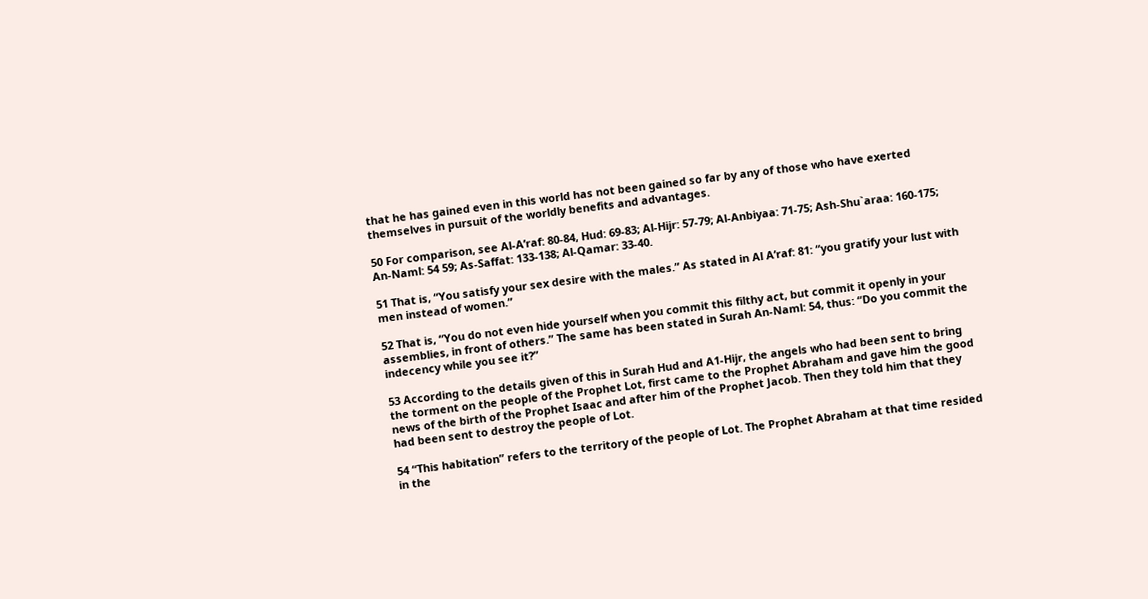that he has gained even in this world has not been gained so far by any of those who have exerted themselves in pursuit of the worldly benefits and advantages.

50 For comparison, see Al-A’raf: 80-84, Hud: 69-83; Al-Hijr: 57-79; Al-Anbiyaa: 71-75; Ash-Shu`araa: 160-175; An-Naml: 54 59; As-Saffat: 133-138; Al-Qamar: 33-40.

51 That is, “You satisfy your sex desire with the males.” As stated in Al A’raf: 81: “you gratify your lust with men instead of women.”

52 That is, “You do not even hide yourself when you commit this filthy act, but commit it openly in your assemblies, in front of others.” The same has been stated in Surah An-Naml: 54, thus: “Do you commit the indecency while you see it?”

53 According to the details given of this in Surah Hud and A1-Hijr, the angels who had been sent to bring the torment on the people of the Prophet Lot, first came to the Prophet Abraham and gave him the good news of the birth of the Prophet Isaac and after him of the Prophet Jacob. Then they told him that they had been sent to destroy the people of Lot.

54 “This habitation” refers to the territory of the people of Lot. The Prophet Abraham at that time resided in the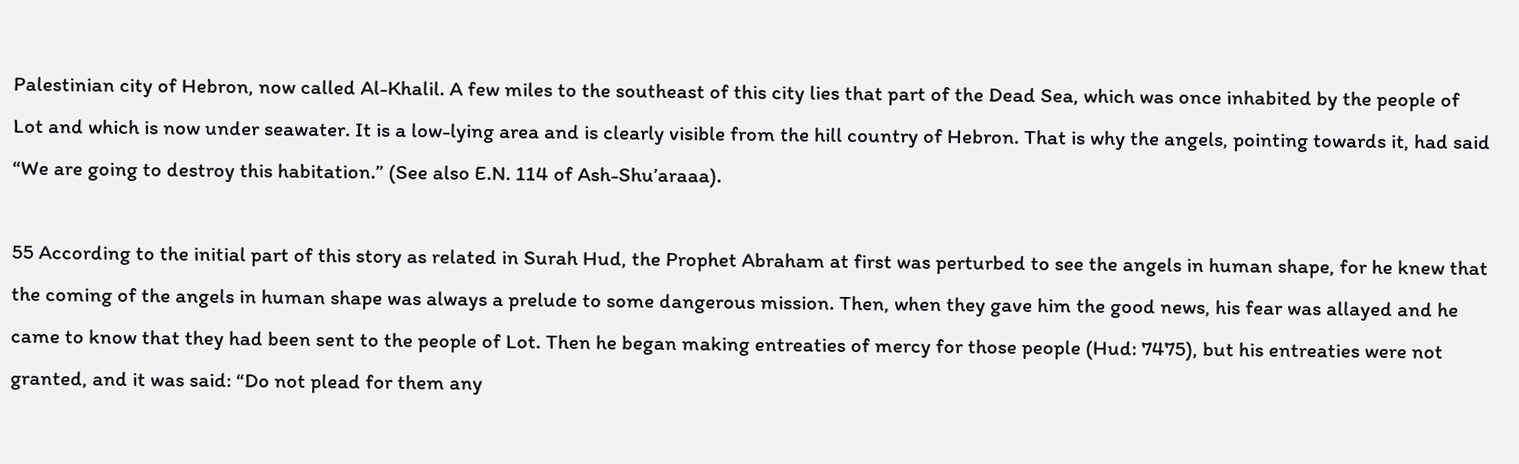Palestinian city of Hebron, now called Al-Khalil. A few miles to the southeast of this city lies that part of the Dead Sea, which was once inhabited by the people of Lot and which is now under seawater. It is a low-lying area and is clearly visible from the hill country of Hebron. That is why the angels, pointing towards it, had said “We are going to destroy this habitation.” (See also E.N. 114 of Ash-Shu’araaa).

55 According to the initial part of this story as related in Surah Hud, the Prophet Abraham at first was perturbed to see the angels in human shape, for he knew that the coming of the angels in human shape was always a prelude to some dangerous mission. Then, when they gave him the good news, his fear was allayed and he came to know that they had been sent to the people of Lot. Then he began making entreaties of mercy for those people (Hud: 7475), but his entreaties were not granted, and it was said: “Do not plead for them any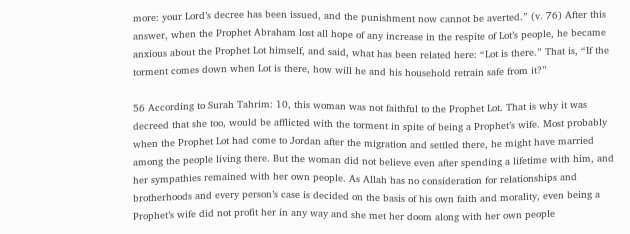more: your Lord’s decree has been issued, and the punishment now cannot be averted.” (v. 76) After this answer, when the Prophet Abraham lost all hope of any increase in the respite of Lot’s people, he became anxious about the Prophet Lot himself, and said, what has been related here: “Lot is there.” That is, “If the torment comes down when Lot is there, how will he and his household retrain safe from it?”

56 According to Surah Tahrim: 10, this woman was not faithful to the Prophet Lot. That is why it was decreed that she too, would be afflicted with the torment in spite of being a Prophet’s wife. Most probably when the Prophet Lot had come to Jordan after the migration and settled there, he might have married among the people living there. But the woman did not believe even after spending a lifetime with him, and her sympathies remained with her own people. As Allah has no consideration for relationships and brotherhoods and every person’s case is decided on the basis of his own faith and morality, even being a Prophet’s wife did not profit her in any way and she met her doom along with her own people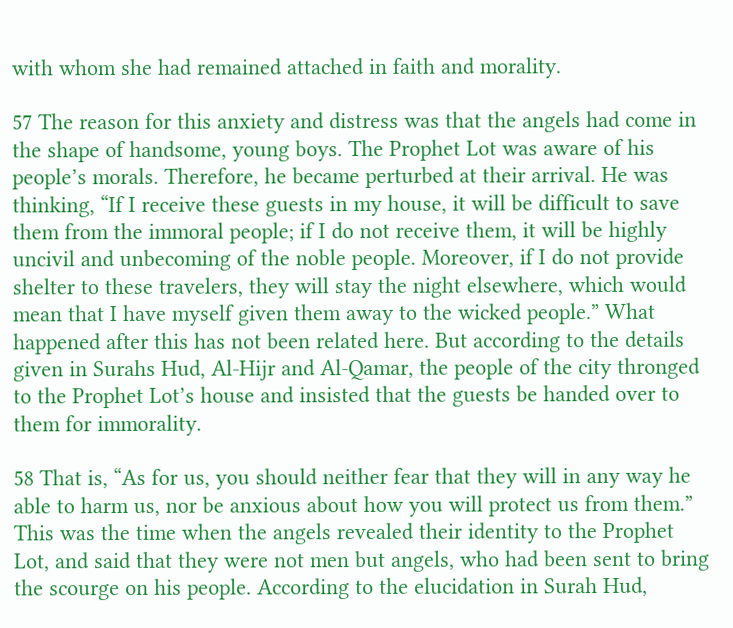with whom she had remained attached in faith and morality.

57 The reason for this anxiety and distress was that the angels had come in the shape of handsome, young boys. The Prophet Lot was aware of his people’s morals. Therefore, he became perturbed at their arrival. He was thinking, “If I receive these guests in my house, it will be difficult to save them from the immoral people; if I do not receive them, it will be highly uncivil and unbecoming of the noble people. Moreover, if I do not provide shelter to these travelers, they will stay the night elsewhere, which would mean that I have myself given them away to the wicked people.” What happened after this has not been related here. But according to the details given in Surahs Hud, Al-Hijr and Al-Qamar, the people of the city thronged to the Prophet Lot’s house and insisted that the guests be handed over to them for immorality.

58 That is, “As for us, you should neither fear that they will in any way he able to harm us, nor be anxious about how you will protect us from them.” This was the time when the angels revealed their identity to the Prophet Lot, and said that they were not men but angels, who had been sent to bring the scourge on his people. According to the elucidation in Surah Hud,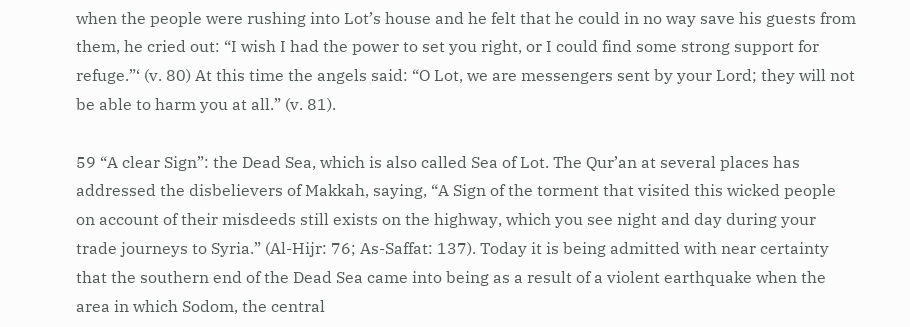when the people were rushing into Lot’s house and he felt that he could in no way save his guests from them, he cried out: “I wish I had the power to set you right, or I could find some strong support for refuge.”‘ (v. 80) At this time the angels said: “O Lot, we are messengers sent by your Lord; they will not be able to harm you at all.” (v. 81).

59 “A clear Sign”: the Dead Sea, which is also called Sea of Lot. The Qur’an at several places has addressed the disbelievers of Makkah, saying, “A Sign of the torment that visited this wicked people on account of their misdeeds still exists on the highway, which you see night and day during your trade journeys to Syria.” (Al-Hijr: 76; As-Saffat: 137). Today it is being admitted with near certainty that the southern end of the Dead Sea came into being as a result of a violent earthquake when the area in which Sodom, the central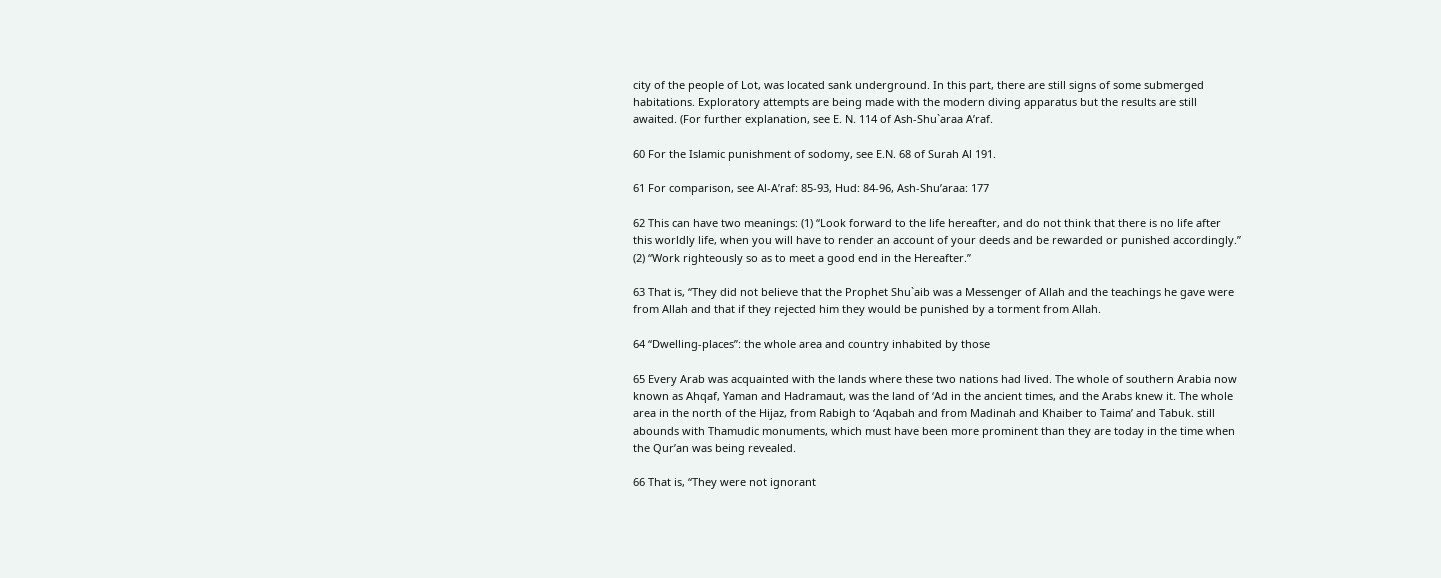city of the people of Lot, was located sank underground. In this part, there are still signs of some submerged habitations. Exploratory attempts are being made with the modern diving apparatus but the results are still awaited. (For further explanation, see E. N. 114 of Ash-Shu`araa A’raf.

60 For the Islamic punishment of sodomy, see E.N. 68 of Surah Al 191.

61 For comparison, see Al-A’raf: 85-93, Hud: 84-96, Ash-Shu’araa: 177

62 This can have two meanings: (1) “Look forward to the life hereafter, and do not think that there is no life after this worldly life, when you will have to render an account of your deeds and be rewarded or punished accordingly.” (2) “Work righteously so as to meet a good end in the Hereafter.”

63 That is, “They did not believe that the Prophet Shu`aib was a Messenger of Allah and the teachings he gave were from Allah and that if they rejected him they would be punished by a torment from Allah.

64 “Dwelling-places”: the whole area and country inhabited by those

65 Every Arab was acquainted with the lands where these two nations had lived. The whole of southern Arabia now known as Ahqaf, Yaman and Hadramaut, was the land of ‘Ad in the ancient times, and the Arabs knew it. The whole area in the north of the Hijaz, from Rabigh to ‘Aqabah and from Madinah and Khaiber to Taima’ and Tabuk. still abounds with Thamudic monuments, which must have been more prominent than they are today in the time when the Qur’an was being revealed.

66 That is, “They were not ignorant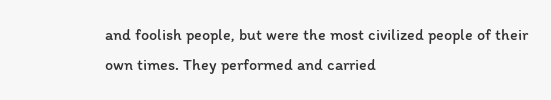and foolish people, but were the most civilized people of their own times. They performed and carried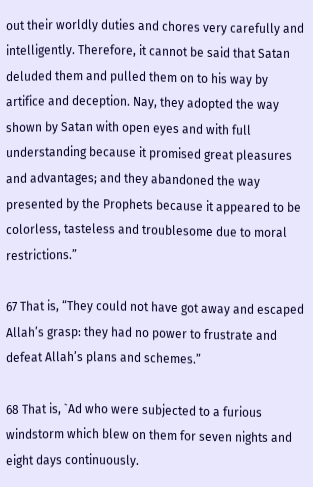out their worldly duties and chores very carefully and intelligently. Therefore, it cannot be said that Satan deluded them and pulled them on to his way by artifice and deception. Nay, they adopted the way shown by Satan with open eyes and with full understanding because it promised great pleasures and advantages; and they abandoned the way presented by the Prophets because it appeared to be colorless, tasteless and troublesome due to moral restrictions.”

67 That is, “They could not have got away and escaped Allah’s grasp: they had no power to frustrate and defeat Allah’s plans and schemes.”

68 That is, `Ad who were subjected to a furious windstorm which blew on them for seven nights and eight days continuously.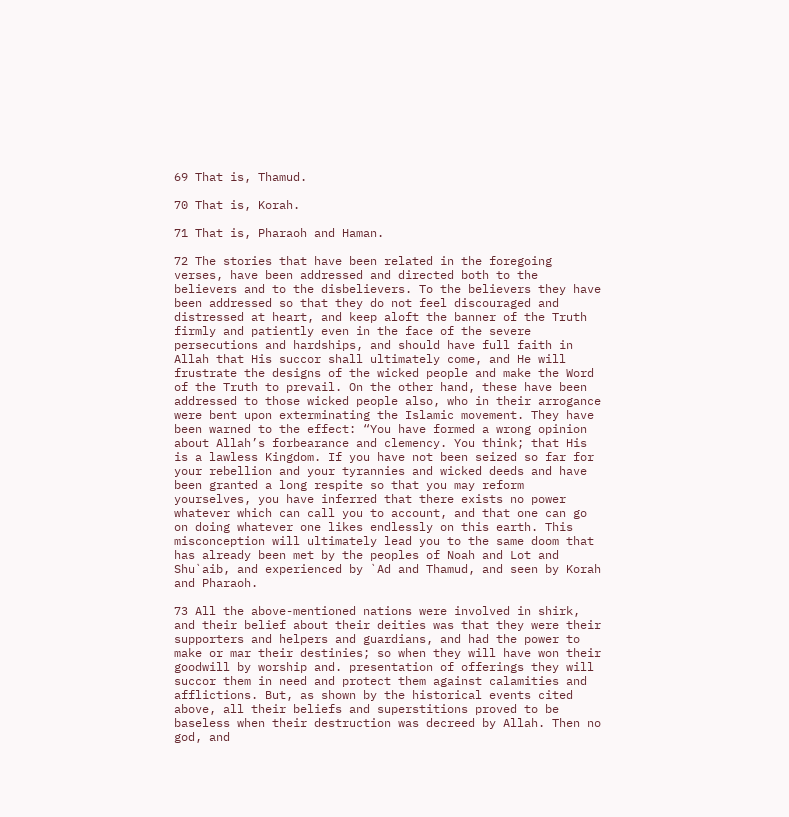69 That is, Thamud.

70 That is, Korah.

71 That is, Pharaoh and Haman.

72 The stories that have been related in the foregoing verses, have been addressed and directed both to the believers and to the disbelievers. To the believers they have been addressed so that they do not feel discouraged and distressed at heart, and keep aloft the banner of the Truth firmly and patiently even in the face of the severe persecutions and hardships, and should have full faith in Allah that His succor shall ultimately come, and He will frustrate the designs of the wicked people and make the Word of the Truth to prevail. On the other hand, these have been addressed to those wicked people also, who in their arrogance were bent upon exterminating the Islamic movement. They have been warned to the effect: “You have formed a wrong opinion about Allah’s forbearance and clemency. You think; that His is a lawless Kingdom. If you have not been seized so far for your rebellion and your tyrannies and wicked deeds and have been granted a long respite so that you may reform yourselves, you have inferred that there exists no power whatever which can call you to account, and that one can go on doing whatever one likes endlessly on this earth. This misconception will ultimately lead you to the same doom that has already been met by the peoples of Noah and Lot and Shu`aib, and experienced by `Ad and Thamud, and seen by Korah and Pharaoh.

73 All the above-mentioned nations were involved in shirk, and their belief about their deities was that they were their supporters and helpers and guardians, and had the power to make or mar their destinies; so when they will have won their goodwill by worship and. presentation of offerings they will succor them in need and protect them against calamities and afflictions. But, as shown by the historical events cited above, all their beliefs and superstitions proved to be baseless when their destruction was decreed by Allah. Then no god, and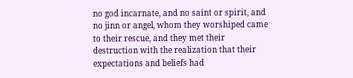no god incarnate, and no saint or spirit, and no jinn or angel, whom they worshiped came to their rescue, and they met their destruction with the realization that their expectations and beliefs had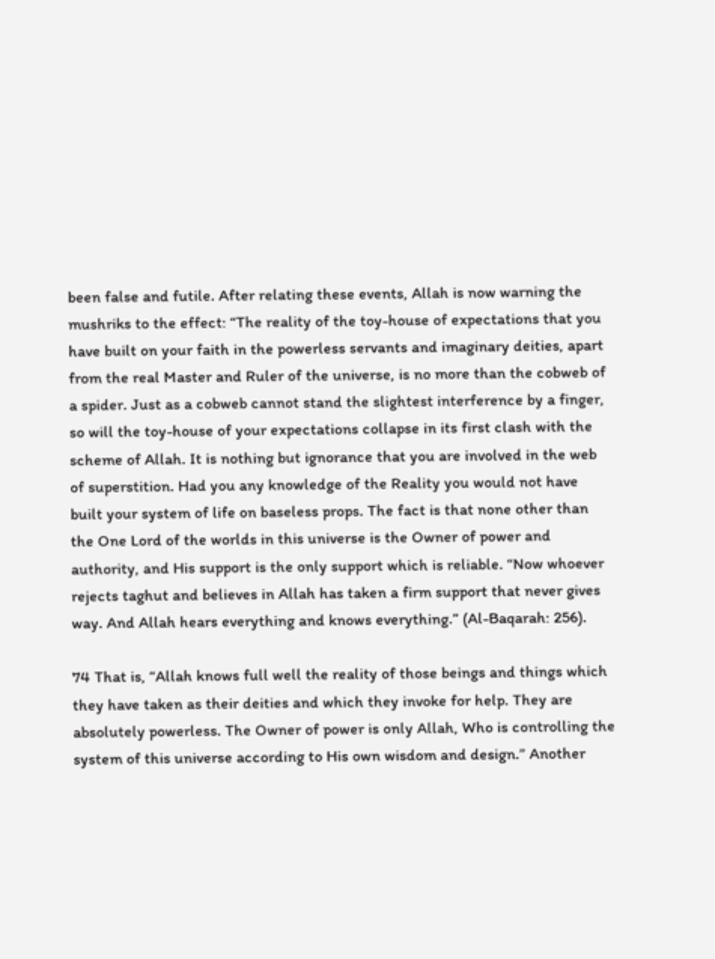been false and futile. After relating these events, Allah is now warning the mushriks to the effect: “The reality of the toy-house of expectations that you have built on your faith in the powerless servants and imaginary deities, apart from the real Master and Ruler of the universe, is no more than the cobweb of a spider. Just as a cobweb cannot stand the slightest interference by a finger, so will the toy-house of your expectations collapse in its first clash with the scheme of Allah. It is nothing but ignorance that you are involved in the web of superstition. Had you any knowledge of the Reality you would not have built your system of life on baseless props. The fact is that none other than the One Lord of the worlds in this universe is the Owner of power and authority, and His support is the only support which is reliable. “Now whoever rejects taghut and believes in Allah has taken a firm support that never gives way. And Allah hears everything and knows everything.” (Al-Baqarah: 256).

74 That is, “Allah knows full well the reality of those beings and things which they have taken as their deities and which they invoke for help. They are absolutely powerless. The Owner of power is only Allah, Who is controlling the system of this universe according to His own wisdom and design.” Another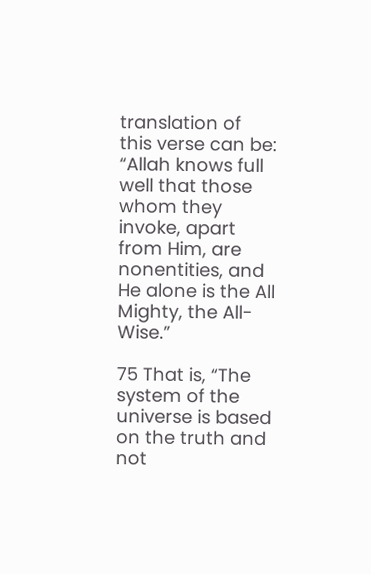translation of this verse can be: “Allah knows full well that those whom they invoke, apart from Him, are nonentities, and He alone is the All Mighty, the All-Wise.”

75 That is, “The system of the universe is based on the truth and not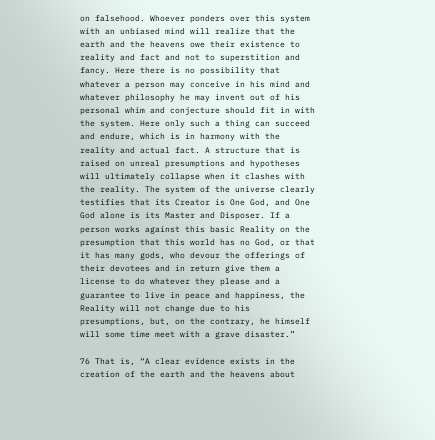on falsehood. Whoever ponders over this system with an unbiased mind will realize that the earth and the heavens owe their existence to reality and fact and not to superstition and fancy. Here there is no possibility that whatever a person may conceive in his mind and whatever philosophy he may invent out of his personal whim and conjecture should fit in with the system. Here only such a thing can succeed and endure, which is in harmony with the reality and actual fact. A structure that is raised on unreal presumptions and hypotheses will ultimately collapse when it clashes with the reality. The system of the universe clearly testifies that its Creator is One God, and One God alone is its Master and Disposer. If a person works against this basic Reality on the presumption that this world has no God, or that it has many gods, who devour the offerings of their devotees and in return give them a license to do whatever they please and a guarantee to live in peace and happiness, the Reality will not change due to his presumptions, but, on the contrary, he himself will some time meet with a grave disaster.”

76 That is, “A clear evidence exists in the creation of the earth and the heavens about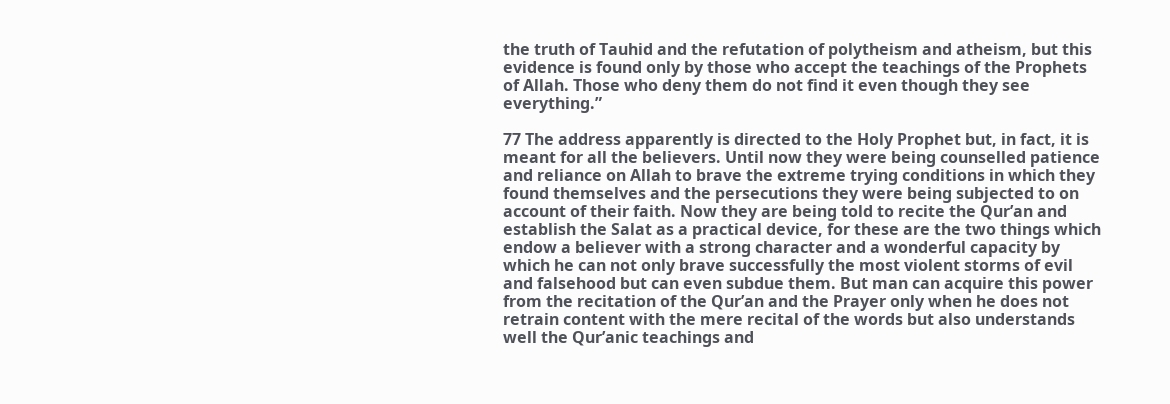the truth of Tauhid and the refutation of polytheism and atheism, but this evidence is found only by those who accept the teachings of the Prophets of Allah. Those who deny them do not find it even though they see everything.”

77 The address apparently is directed to the Holy Prophet but, in fact, it is meant for all the believers. Until now they were being counselled patience and reliance on Allah to brave the extreme trying conditions in which they found themselves and the persecutions they were being subjected to on account of their faith. Now they are being told to recite the Qur’an and establish the Salat as a practical device, for these are the two things which endow a believer with a strong character and a wonderful capacity by which he can not only brave successfully the most violent storms of evil and falsehood but can even subdue them. But man can acquire this power from the recitation of the Qur’an and the Prayer only when he does not retrain content with the mere recital of the words but also understands well the Qur’anic teachings and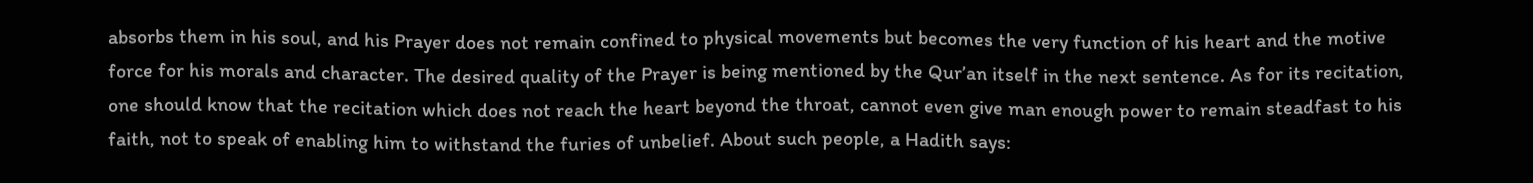absorbs them in his soul, and his Prayer does not remain confined to physical movements but becomes the very function of his heart and the motive force for his morals and character. The desired quality of the Prayer is being mentioned by the Qur’an itself in the next sentence. As for its recitation, one should know that the recitation which does not reach the heart beyond the throat, cannot even give man enough power to remain steadfast to his faith, not to speak of enabling him to withstand the furies of unbelief. About such people, a Hadith says: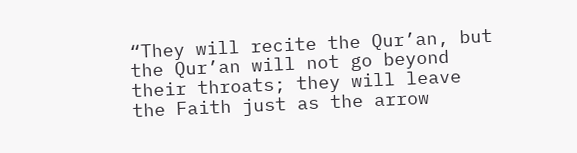“They will recite the Qur’an, but the Qur’an will not go beyond their throats; they will leave the Faith just as the arrow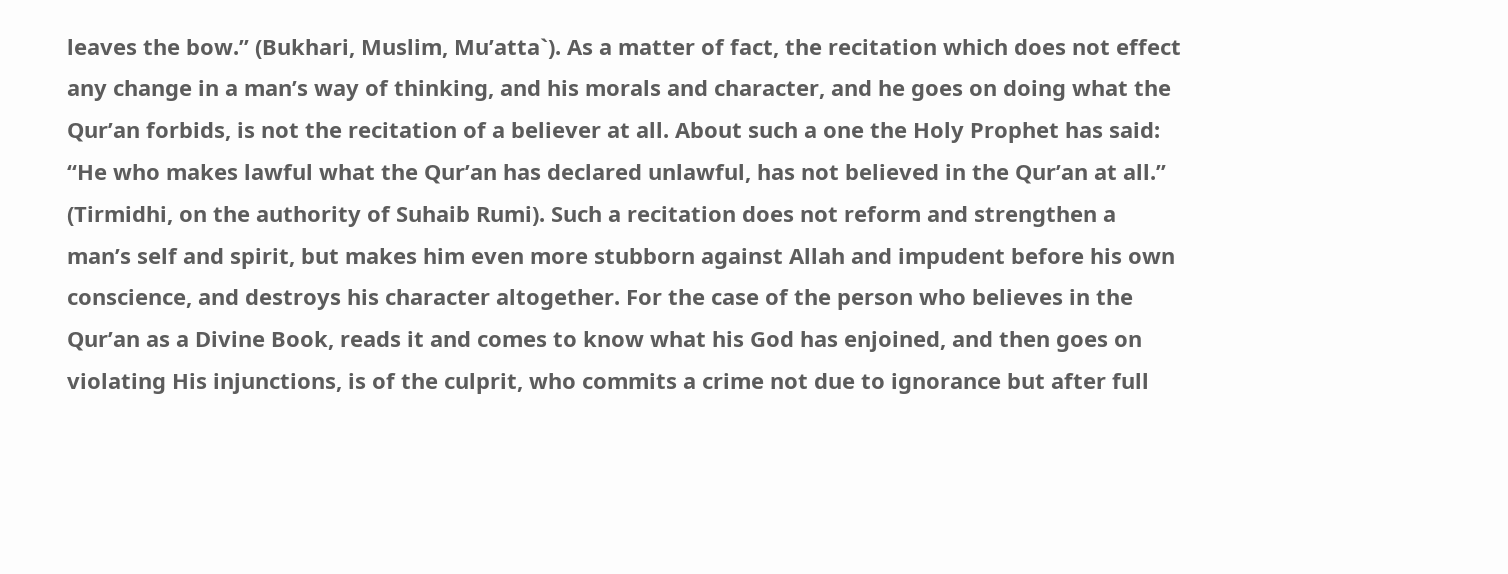leaves the bow.” (Bukhari, Muslim, Mu’atta`). As a matter of fact, the recitation which does not effect any change in a man’s way of thinking, and his morals and character, and he goes on doing what the Qur’an forbids, is not the recitation of a believer at all. About such a one the Holy Prophet has said: “He who makes lawful what the Qur’an has declared unlawful, has not believed in the Qur’an at all.” (Tirmidhi, on the authority of Suhaib Rumi). Such a recitation does not reform and strengthen a man’s self and spirit, but makes him even more stubborn against Allah and impudent before his own conscience, and destroys his character altogether. For the case of the person who believes in the Qur’an as a Divine Book, reads it and comes to know what his God has enjoined, and then goes on violating His injunctions, is of the culprit, who commits a crime not due to ignorance but after full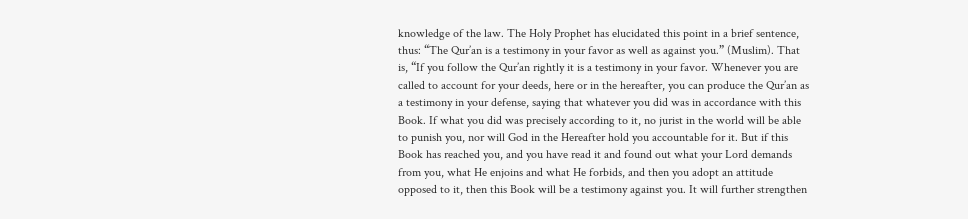knowledge of the law. The Holy Prophet has elucidated this point in a brief sentence, thus: “The Qur’an is a testimony in your favor as well as against you.” (Muslim). That is, “If you follow the Qur’an rightly it is a testimony in your favor. Whenever you are called to account for your deeds, here or in the hereafter, you can produce the Qur’an as a testimony in your defense, saying that whatever you did was in accordance with this Book. If what you did was precisely according to it, no jurist in the world will be able to punish you, nor will God in the Hereafter hold you accountable for it. But if this Book has reached you, and you have read it and found out what your Lord demands from you, what He enjoins and what He forbids, and then you adopt an attitude opposed to it, then this Book will be a testimony against you. It will further strengthen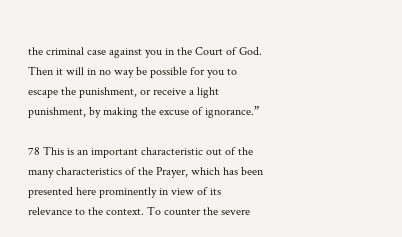the criminal case against you in the Court of God. Then it will in no way be possible for you to escape the punishment, or receive a light punishment, by making the excuse of ignorance.”

78 This is an important characteristic out of the many characteristics of the Prayer, which has been presented here prominently in view of its relevance to the context. To counter the severe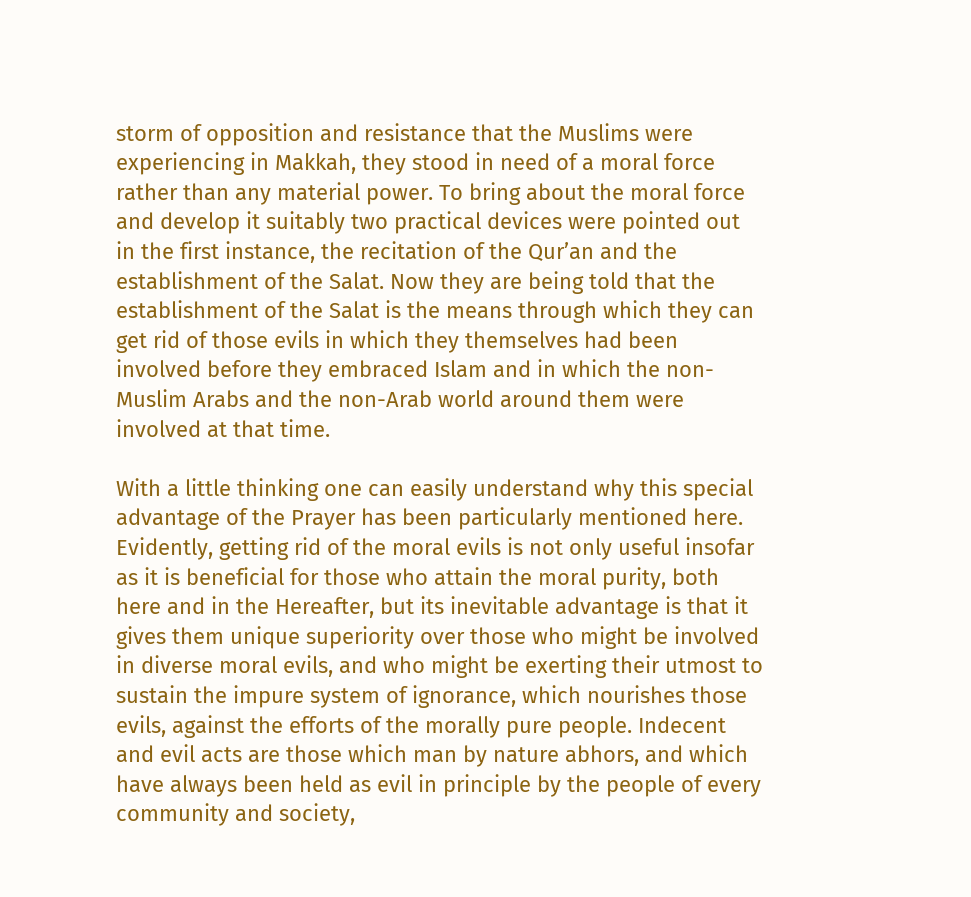storm of opposition and resistance that the Muslims were experiencing in Makkah, they stood in need of a moral force rather than any material power. To bring about the moral force and develop it suitably two practical devices were pointed out in the first instance, the recitation of the Qur’an and the establishment of the Salat. Now they are being told that the establishment of the Salat is the means through which they can get rid of those evils in which they themselves had been involved before they embraced Islam and in which the non-Muslim Arabs and the non-Arab world around them were involved at that time.

With a little thinking one can easily understand why this special advantage of the Prayer has been particularly mentioned here. Evidently, getting rid of the moral evils is not only useful insofar as it is beneficial for those who attain the moral purity, both here and in the Hereafter, but its inevitable advantage is that it gives them unique superiority over those who might be involved in diverse moral evils, and who might be exerting their utmost to sustain the impure system of ignorance, which nourishes those evils, against the efforts of the morally pure people. Indecent and evil acts are those which man by nature abhors, and which have always been held as evil in principle by the people of every community and society,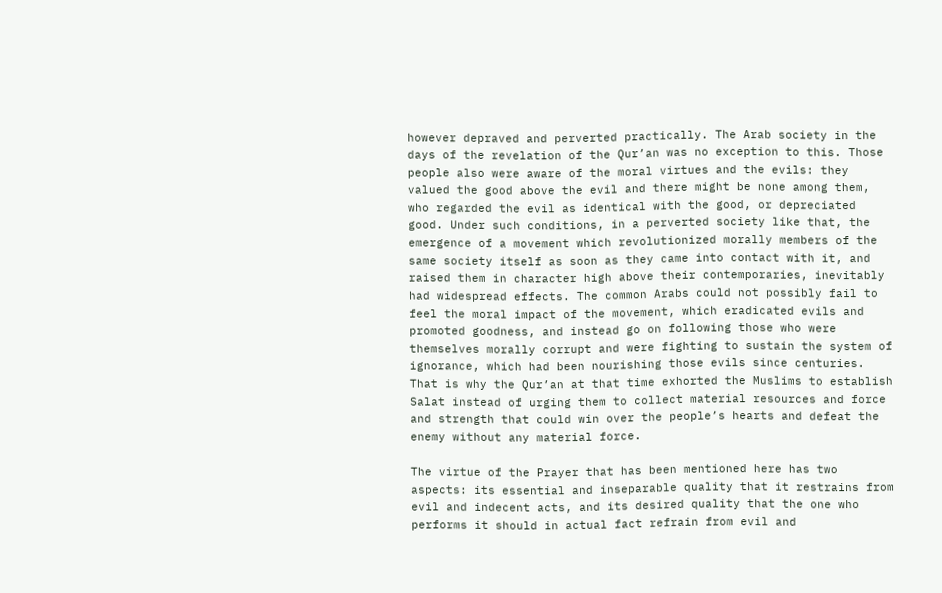however depraved and perverted practically. The Arab society in the days of the revelation of the Qur’an was no exception to this. Those people also were aware of the moral virtues and the evils: they valued the good above the evil and there might be none among them, who regarded the evil as identical with the good, or depreciated good. Under such conditions, in a perverted society like that, the emergence of a movement which revolutionized morally members of the same society itself as soon as they came into contact with it, and raised them in character high above their contemporaries, inevitably had widespread effects. The common Arabs could not possibly fail to feel the moral impact of the movement, which eradicated evils and promoted goodness, and instead go on following those who were themselves morally corrupt and were fighting to sustain the system of ignorance, which had been nourishing those evils since centuries. That is why the Qur’an at that time exhorted the Muslims to establish Salat instead of urging them to collect material resources and force and strength that could win over the people’s hearts and defeat the enemy without any material force.

The virtue of the Prayer that has been mentioned here has two aspects: its essential and inseparable quality that it restrains from evil and indecent acts, and its desired quality that the one who performs it should in actual fact refrain from evil and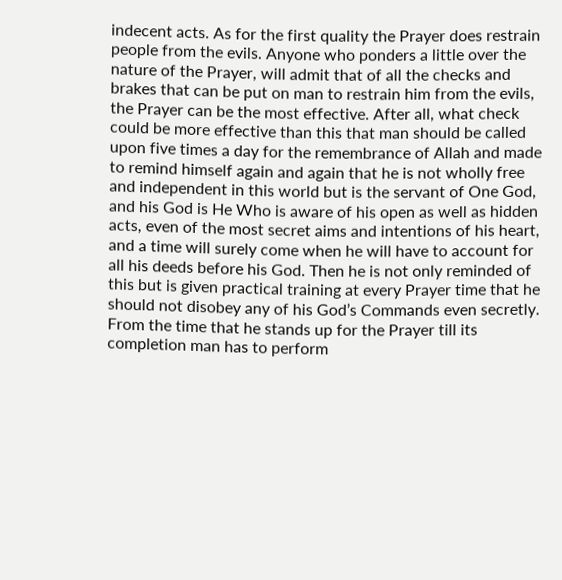indecent acts. As for the first quality the Prayer does restrain people from the evils. Anyone who ponders a little over the nature of the Prayer, will admit that of all the checks and brakes that can be put on man to restrain him from the evils, the Prayer can be the most effective. After all, what check could be more effective than this that man should be called upon five times a day for the remembrance of Allah and made to remind himself again and again that he is not wholly free and independent in this world but is the servant of One God, and his God is He Who is aware of his open as well as hidden acts, even of the most secret aims and intentions of his heart, and a time will surely come when he will have to account for all his deeds before his God. Then he is not only reminded of this but is given practical training at every Prayer time that he should not disobey any of his God’s Commands even secretly. From the time that he stands up for the Prayer till its completion man has to perform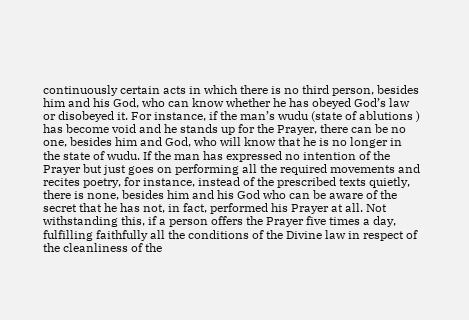continuously certain acts in which there is no third person, besides him and his God, who can know whether he has obeyed God’s law or disobeyed it. For instance, if the man’s wudu (state of ablutions ) has become void and he stands up for the Prayer, there can be no one, besides him and God, who will know that he is no longer in the state of wudu. If the man has expressed no intention of the Prayer but just goes on performing all the required movements and recites poetry, for instance, instead of the prescribed texts quietly, there is none, besides him and his God who can be aware of the secret that he has not, in fact, performed his Prayer at all. Not withstanding this, if a person offers the Prayer five times a day, fulfilling faithfully all the conditions of the Divine law in respect of the cleanliness of the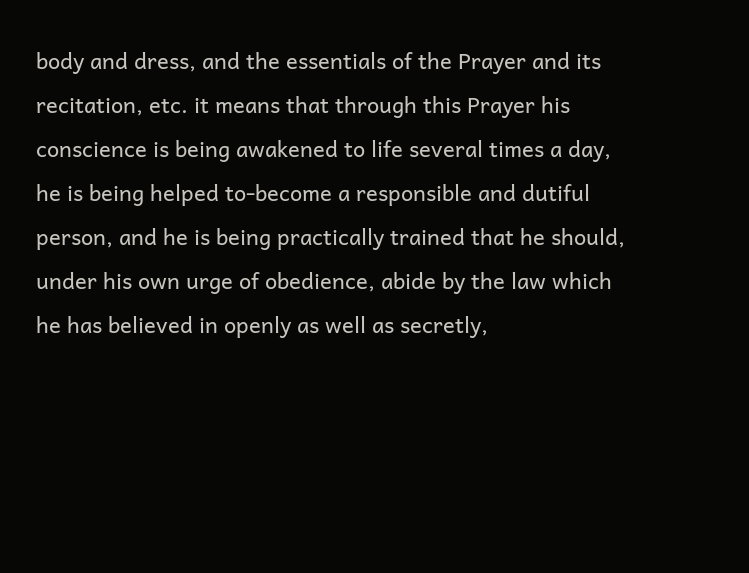body and dress, and the essentials of the Prayer and its recitation, etc. it means that through this Prayer his conscience is being awakened to life several times a day, he is being helped to-become a responsible and dutiful person, and he is being practically trained that he should, under his own urge of obedience, abide by the law which he has believed in openly as well as secretly,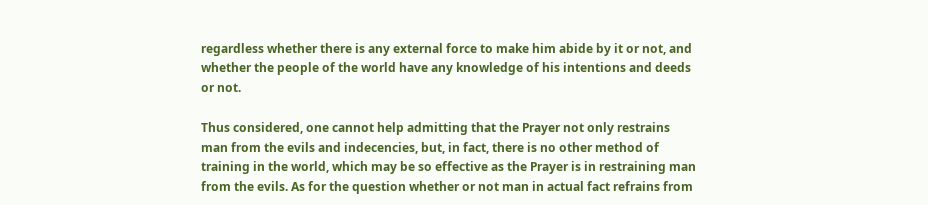regardless whether there is any external force to make him abide by it or not, and whether the people of the world have any knowledge of his intentions and deeds or not.

Thus considered, one cannot help admitting that the Prayer not only restrains man from the evils and indecencies, but, in fact, there is no other method of training in the world, which may be so effective as the Prayer is in restraining man from the evils. As for the question whether or not man in actual fact refrains from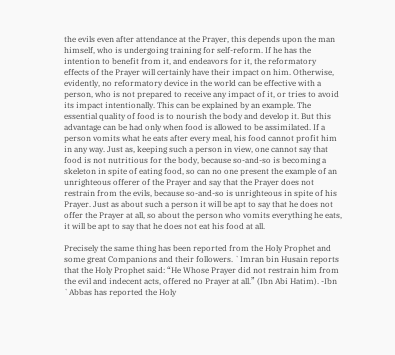the evils even after attendance at the Prayer, this depends upon the man himself, who is undergoing training for self-reform. If he has the intention to benefit from it, and endeavors for it, the reformatory effects of the Prayer will certainly have their impact on him. Otherwise, evidently, no reformatory device in the world can be effective with a person, who is not prepared to receive any impact of it, or tries to avoid its impact intentionally. This can be explained by an example. The essential quality of food is to nourish the body and develop it. But this advantage can be had only when food is allowed to be assimilated. If a person vomits what he eats after every meal, his food cannot profit him in any way. Just as, keeping such a person in view, one cannot say that food is not nutritious for the body, because so-and-so is becoming a skeleton in spite of eating food, so can no one present the example of an unrighteous offerer of the Prayer and say that the Prayer does not restrain from the evils, because so-and-so is unrighteous in spite of his Prayer. Just as about such a person it will be apt to say that he does not offer the Prayer at all, so about the person who vomits everything he eats, it will be apt to say that he does not eat his food at all.

Precisely the same thing has been reported from the Holy Prophet and some great Companions and their followers. `Imran bin Husain reports that the Holy Prophet said: “He Whose Prayer did not restrain him from the evil and indecent acts, offered no Prayer at all.” (Ibn Abi Hatim). -Ibn `Abbas has reported the Holy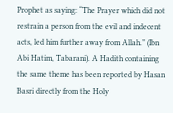Prophet as saying: “The Prayer which did not restrain a person from the evil and indecent acts, led him further away from Allah.” (Ibn Abi Hatim, Tabarani). A Hadith containing the same theme has been reported by Hasan Basri directly from the Holy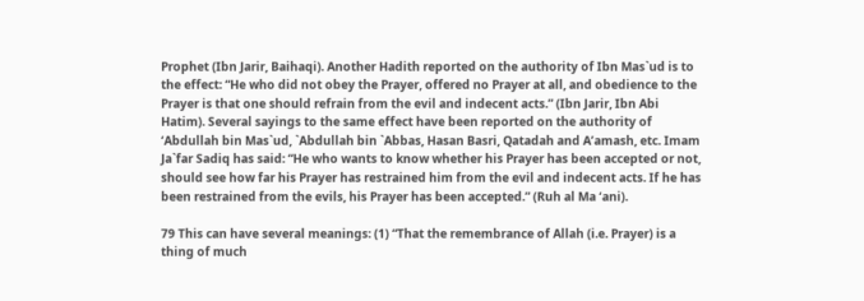Prophet (Ibn Jarir, Baihaqi). Another Hadith reported on the authority of Ibn Mas`ud is to the effect: “He who did not obey the Prayer, offered no Prayer at all, and obedience to the Prayer is that one should refrain from the evil and indecent acts.” (Ibn Jarir, Ibn Abi Hatim). Several sayings to the same effect have been reported on the authority of ‘Abdullah bin Mas`ud, `Abdullah bin `Abbas, Hasan Basri, Qatadah and A’amash, etc. Imam Ja`far Sadiq has said: “He who wants to know whether his Prayer has been accepted or not, should see how far his Prayer has restrained him from the evil and indecent acts. If he has been restrained from the evils, his Prayer has been accepted.” (Ruh al Ma ‘ani).

79 This can have several meanings: (1) “That the remembrance of Allah (i.e. Prayer) is a thing of much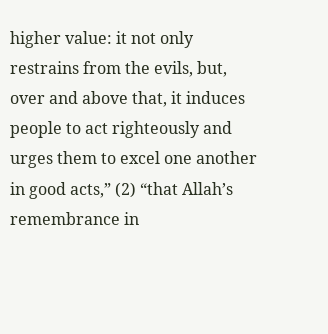higher value: it not only restrains from the evils, but, over and above that, it induces people to act righteously and urges them to excel one another in good acts,” (2) “that Allah’s remembrance in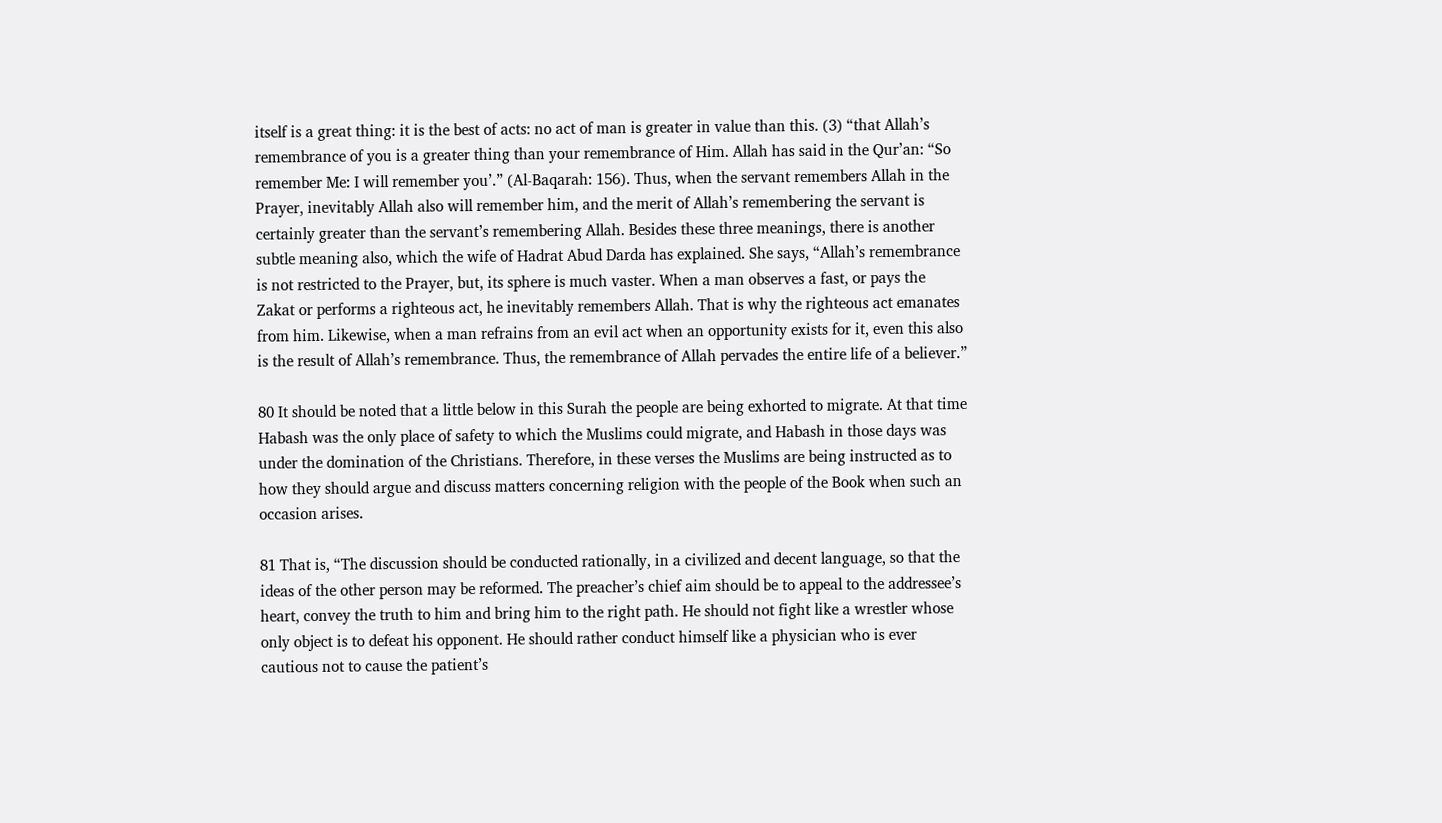itself is a great thing: it is the best of acts: no act of man is greater in value than this. (3) “that Allah’s remembrance of you is a greater thing than your remembrance of Him. Allah has said in the Qur’an: “So remember Me: I will remember you’.” (Al-Baqarah: 156). Thus, when the servant remembers Allah in the Prayer, inevitably Allah also will remember him, and the merit of Allah’s remembering the servant is certainly greater than the servant’s remembering Allah. Besides these three meanings, there is another subtle meaning also, which the wife of Hadrat Abud Darda has explained. She says, “Allah’s remembrance is not restricted to the Prayer, but, its sphere is much vaster. When a man observes a fast, or pays the Zakat or performs a righteous act, he inevitably remembers Allah. That is why the righteous act emanates from him. Likewise, when a man refrains from an evil act when an opportunity exists for it, even this also is the result of Allah’s remembrance. Thus, the remembrance of Allah pervades the entire life of a believer.”

80 It should be noted that a little below in this Surah the people are being exhorted to migrate. At that time Habash was the only place of safety to which the Muslims could migrate, and Habash in those days was under the domination of the Christians. Therefore, in these verses the Muslims are being instructed as to how they should argue and discuss matters concerning religion with the people of the Book when such an occasion arises.

81 That is, “The discussion should be conducted rationally, in a civilized and decent language, so that the ideas of the other person may be reformed. The preacher’s chief aim should be to appeal to the addressee’s heart, convey the truth to him and bring him to the right path. He should not fight like a wrestler whose only object is to defeat his opponent. He should rather conduct himself like a physician who is ever cautious not to cause the patient’s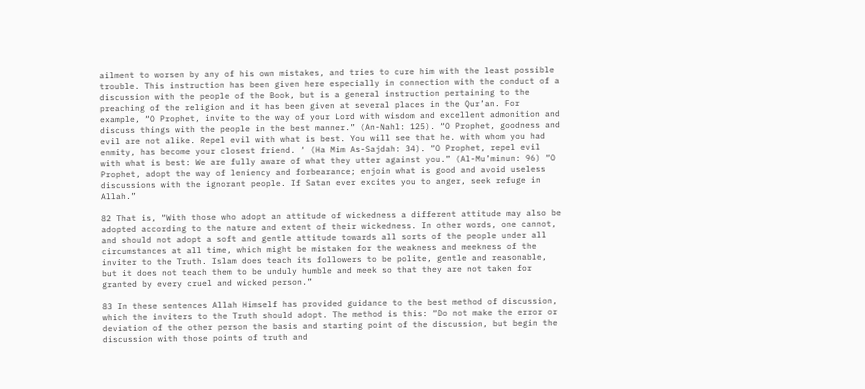ailment to worsen by any of his own mistakes, and tries to cure him with the least possible trouble. This instruction has been given here especially in connection with the conduct of a discussion with the people of the Book, but is a general instruction pertaining to the preaching of the religion and it has been given at several places in the Qur’an. For example, “O Prophet, invite to the way of your Lord with wisdom and excellent admonition and discuss things with the people in the best manner.” (An-Nahl: 125). “O Prophet, goodness and evil are not alike. Repel evil with what is best. You will see that he. with whom you had enmity, has become your closest friend. ‘ (Ha Mim As-Sajdah: 34). “O Prophet, repel evil with what is best: We are fully aware of what they utter against you.” (Al-Mu’minun: 96) “O Prophet, adopt the way of leniency and forbearance; enjoin what is good and avoid useless discussions with the ignorant people. If Satan ever excites you to anger, seek refuge in Allah.”

82 That is, “With those who adopt an attitude of wickedness a different attitude may also be adopted according to the nature and extent of their wickedness. In other words, one cannot, and should not adopt a soft and gentle attitude towards all sorts of the people under all circumstances at all time, which might be mistaken for the weakness and meekness of the inviter to the Truth. Islam does teach its followers to be polite, gentle and reasonable, but it does not teach them to be unduly humble and meek so that they are not taken for granted by every cruel and wicked person.”

83 In these sentences Allah Himself has provided guidance to the best method of discussion, which the inviters to the Truth should adopt. The method is this: “Do not make the error or deviation of the other person the basis and starting point of the discussion, but begin the discussion with those points of truth and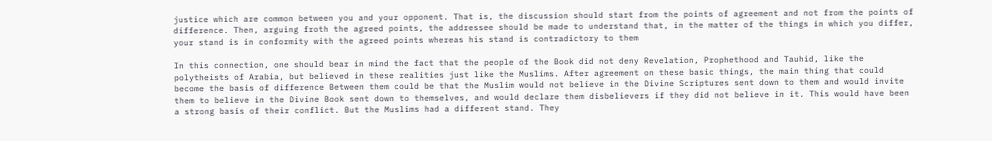justice which are common between you and your opponent. That is, the discussion should start from the points of agreement and not from the points of difference. Then, arguing froth the agreed points, the addressee should be made to understand that, in the matter of the things in which you differ, your stand is in conformity with the agreed points whereas his stand is contradictory to them

In this connection, one should bear in mind the fact that the people of the Book did not deny Revelation, Prophethood and Tauhid, like the polytheists of Arabia, but believed in these realities just like the Muslims. After agreement on these basic things, the main thing that could become the basis of difference Between them could be that the Muslim would not believe in the Divine Scriptures sent down to them and would invite them to believe in the Divine Book sent down to themselves, and would declare them disbelievers if they did not believe in it. This would have been a strong basis of their conflict. But the Muslims had a different stand. They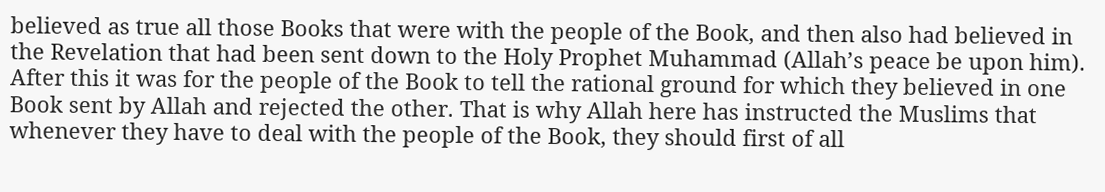believed as true all those Books that were with the people of the Book, and then also had believed in the Revelation that had been sent down to the Holy Prophet Muhammad (Allah’s peace be upon him). After this it was for the people of the Book to tell the rational ground for which they believed in one Book sent by Allah and rejected the other. That is why Allah here has instructed the Muslims that whenever they have to deal with the people of the Book, they should first of all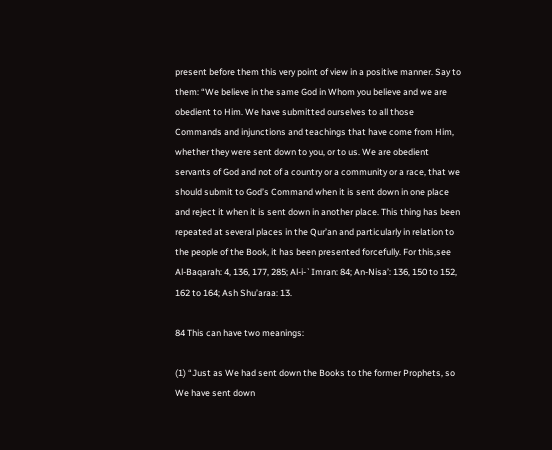present before them this very point of view in a positive manner. Say to them: “We believe in the same God in Whom you believe and we are obedient to Him. We have submitted ourselves to all those Commands and injunctions and teachings that have come from Him, whether they were sent down to you, or to us. We are obedient servants of God and not of a country or a community or a race, that we should submit to God’s Command when it is sent down in one place and reject it when it is sent down in another place. This thing has been repeated at several places in the Qur’an and particularly in relation to the people of the Book, it has been presented forcefully. For this,see Al-Baqarah: 4, 136, 177, 285; Al-i-`Imran: 84; An-Nisa’: 136, 150 to 152, 162 to 164; Ash Shu’araa: 13.

84 This can have two meanings:

(1) “Just as We had sent down the Books to the former Prophets, so We have sent down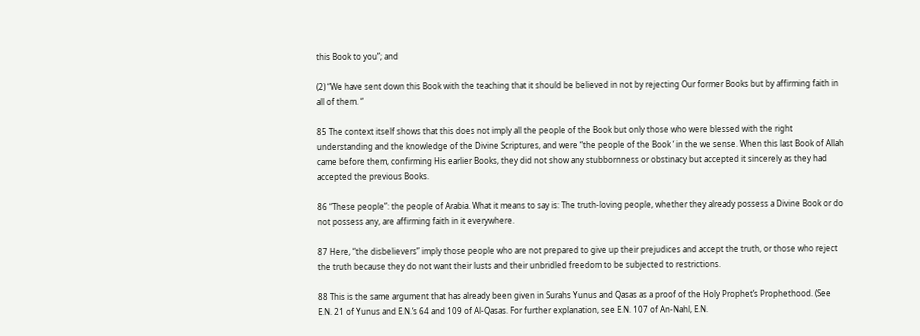this Book to you”; and

(2) “We have sent down this Book with the teaching that it should be believed in not by rejecting Our former Books but by affirming faith in all of them. “

85 The context itself shows that this does not imply all the people of the Book but only those who were blessed with the right understanding and the knowledge of the Divine Scriptures, and were “the people of the Book ‘ in the we sense. When this last Book of Allah came before them, confirming His earlier Books, they did not show any stubbornness or obstinacy but accepted it sincerely as they had accepted the previous Books.

86 “These people”: the people of Arabia. What it means to say is: The truth-loving people, whether they already possess a Divine Book or do not possess any, are affirming faith in it everywhere.

87 Here, “the disbelievers” imply those people who are not prepared to give up their prejudices and accept the truth, or those who reject the truth because they do not want their lusts and their unbridled freedom to be subjected to restrictions.

88 This is the same argument that has already been given in Surahs Yunus and Qasas as a proof of the Holy Prophet’s Prophethood. (See E.N. 21 of Yunus and E.N.’s 64 and 109 of Al-Qasas. For further explanation, see E.N. 107 of An-Nahl, E.N.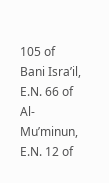105 of Bani Isra’il, E.N. 66 of Al-Mu’minun, E.N. 12 of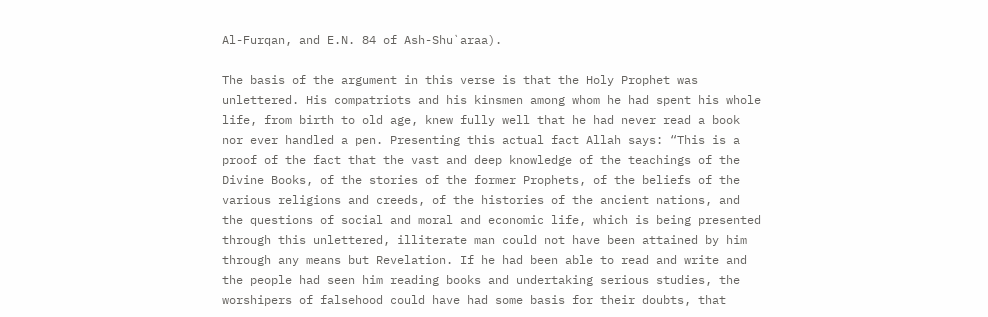Al-Furqan, and E.N. 84 of Ash-Shu`araa).

The basis of the argument in this verse is that the Holy Prophet was unlettered. His compatriots and his kinsmen among whom he had spent his whole life, from birth to old age, knew fully well that he had never read a book nor ever handled a pen. Presenting this actual fact Allah says: “This is a proof of the fact that the vast and deep knowledge of the teachings of the Divine Books, of the stories of the former Prophets, of the beliefs of the various religions and creeds, of the histories of the ancient nations, and the questions of social and moral and economic life, which is being presented through this unlettered, illiterate man could not have been attained by him through any means but Revelation. If he had been able to read and write and the people had seen him reading books and undertaking serious studies, the worshipers of falsehood could have had some basis for their doubts, that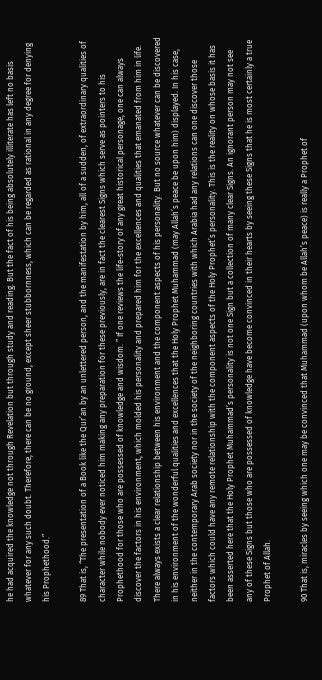he had acquired the knowledge not through Revelation but through study and reading. But the fact of his being absolutely illiterate has left no basis whatever for any such doubt. Therefore, there can be no ground, except sheer stubbornness, which can be regarded as rational in any degree for denying his Prophethood.”

89 That is, “The presentation of a Book like the Qur’an by an unlettered person, and the manifestation by him, all of a sudden, of extraordinary qualities of character while nobody ever noticed him making any preparation for these previously, are in fact the clearest Signs which serve as pointers to his Prophethood for those who are possessed of knowledge and wisdom. ” If one reviews the life-story of any great historical personage, one can always discover the factors in his environment, which molded his personality and prepared him for the excellences and qualities that emanated from him in life. There always exists a clear relationship between his environment and the component aspects of his personality. But no source whatever can be discovered in his environment of the wonderful qualities and excellences that the Holy Prophet Muhammad (may Allah’s peace be upon him) displayed. In his case, neither in the contemporary Arab society nor in the society of the neighboring countries with which Arabia had any relations can one discover those factors which could have any remote relationship with the component aspects of the Holy Prophet’s personality. This is the reality on whose basis it has been asserted here that the Holy Prophet Muhammad’s personality is not one Sign but a collection of many clear Signs. An ignorant person may not see any of these Signs but those who are possessed of knowledge have become convinced in their hearts by seeing these Signs that he is most certainly a true Prophet of Allah.

90 That is, miracles by seeing which one may be convinced that Muhammad (upon whom be Allah’s peace) is really a Prophet of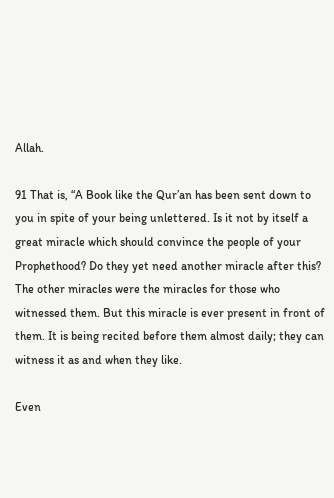Allah.

91 That is, “A Book like the Qur’an has been sent down to you in spite of your being unlettered. Is it not by itself a great miracle which should convince the people of your Prophethood? Do they yet need another miracle after this? The other miracles were the miracles for those who witnessed them. But this miracle is ever present in front of them. It is being recited before them almost daily; they can witness it as and when they like.

Even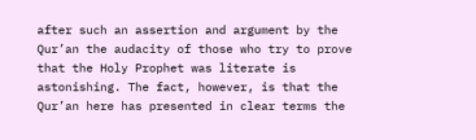after such an assertion and argument by the Qur’an the audacity of those who try to prove that the Holy Prophet was literate is astonishing. The fact, however, is that the Qur’an here has presented in clear terms the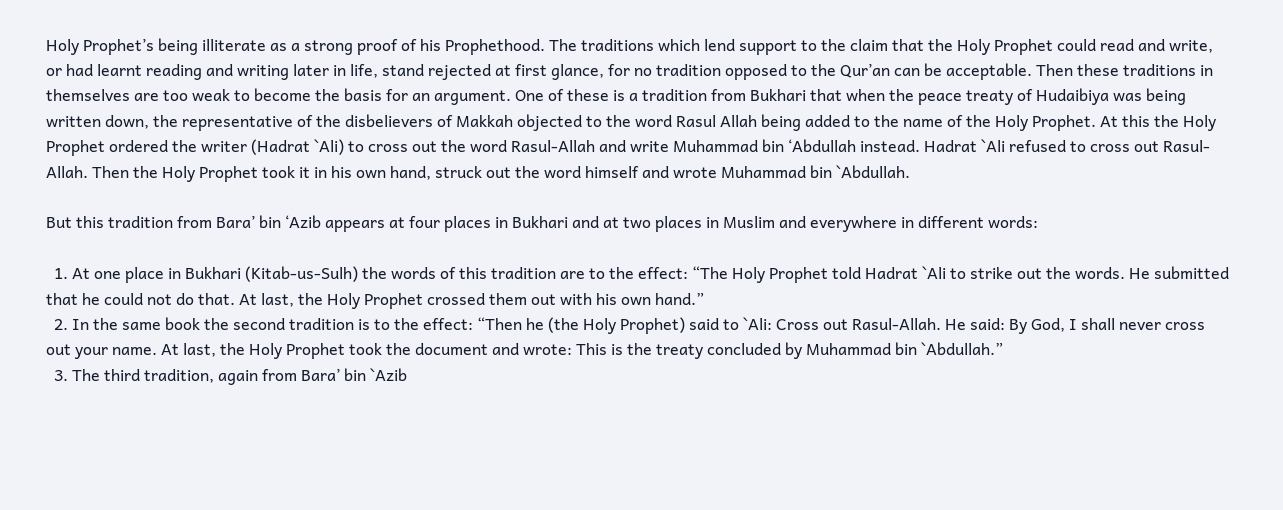Holy Prophet’s being illiterate as a strong proof of his Prophethood. The traditions which lend support to the claim that the Holy Prophet could read and write, or had learnt reading and writing later in life, stand rejected at first glance, for no tradition opposed to the Qur’an can be acceptable. Then these traditions in themselves are too weak to become the basis for an argument. One of these is a tradition from Bukhari that when the peace treaty of Hudaibiya was being written down, the representative of the disbelievers of Makkah objected to the word Rasul Allah being added to the name of the Holy Prophet. At this the Holy Prophet ordered the writer (Hadrat `Ali) to cross out the word Rasul-Allah and write Muhammad bin ‘Abdullah instead. Hadrat `Ali refused to cross out Rasul-Allah. Then the Holy Prophet took it in his own hand, struck out the word himself and wrote Muhammad bin `Abdullah.

But this tradition from Bara’ bin ‘Azib appears at four places in Bukhari and at two places in Muslim and everywhere in different words:

  1. At one place in Bukhari (Kitab-us-Sulh) the words of this tradition are to the effect: “The Holy Prophet told Hadrat `Ali to strike out the words. He submitted that he could not do that. At last, the Holy Prophet crossed them out with his own hand.”
  2. In the same book the second tradition is to the effect: “Then he (the Holy Prophet) said to `Ali: Cross out Rasul-Allah. He said: By God, I shall never cross out your name. At last, the Holy Prophet took the document and wrote: This is the treaty concluded by Muhammad bin `Abdullah.”
  3. The third tradition, again from Bara’ bin `Azib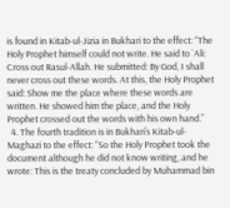is found in Kitab-ul-Jizia in Bukhari to the effect: “The Holy Prophet himself could not write. He said to `Ali: Cross out Rasul-Allah. He submitted: By God, I shall never cross out these words. At this, the Holy Prophet said: Show me the place where these words are written. He showed him the place, and the Holy Prophet crossed out the words with his own hand.”
  4. The fourth tradition is in Bukhari’s Kitab-ul-Maghazi to the effect: “So the Holy Prophet took the document although he did not know writing, and he wrote: This is the treaty concluded by Muhammad bin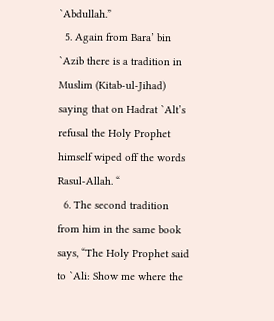`Abdullah.”
  5. Again from Bara’ bin `Azib there is a tradition in Muslim (Kitab-ul-Jihad) saying that on Hadrat `Alt’s refusal the Holy Prophet himself wiped off the words Rasul-Allah. “
  6. The second tradition from him in the same book says, “The Holy Prophet said to `Ali: Show me where the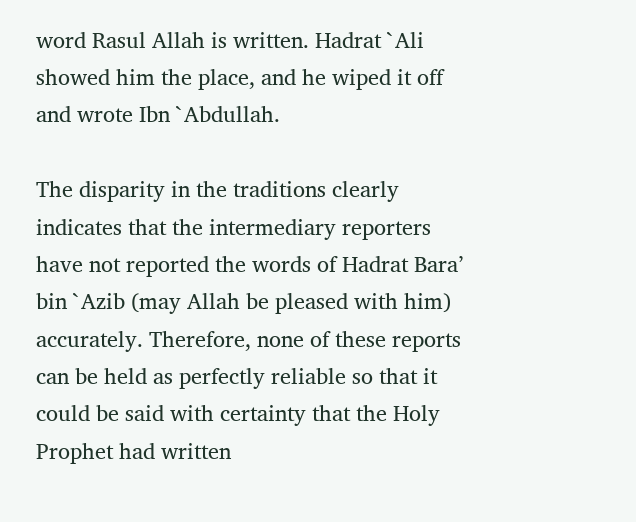word Rasul Allah is written. Hadrat `Ali showed him the place, and he wiped it off and wrote Ibn `Abdullah.

The disparity in the traditions clearly indicates that the intermediary reporters have not reported the words of Hadrat Bara’ bin `Azib (may Allah be pleased with him) accurately. Therefore, none of these reports can be held as perfectly reliable so that it could be said with certainty that the Holy Prophet had written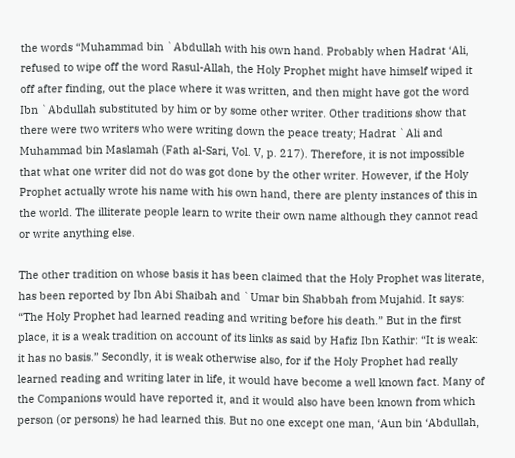the words “Muhammad bin `Abdullah with his own hand. Probably when Hadrat ‘Ali, refused to wipe off the word Rasul-Allah, the Holy Prophet might have himself wiped it off after finding, out the place where it was written, and then might have got the word Ibn `Abdullah substituted by him or by some other writer. Other traditions show that there were two writers who were writing down the peace treaty; Hadrat `Ali and Muhammad bin Maslamah (Fath al-Sari, Vol. V, p. 217). Therefore, it is not impossible that what one writer did not do was got done by the other writer. However, if the Holy Prophet actually wrote his name with his own hand, there are plenty instances of this in the world. The illiterate people learn to write their own name although they cannot read or write anything else.

The other tradition on whose basis it has been claimed that the Holy Prophet was literate, has been reported by Ibn Abi Shaibah and `Umar bin Shabbah from Mujahid. It says: “The Holy Prophet had learned reading and writing before his death.” But in the first place, it is a weak tradition on account of its links as said by Hafiz Ibn Kathir: “It is weak: it has no basis.” Secondly, it is weak otherwise also, for if the Holy Prophet had really learned reading and writing later in life, it would have become a well known fact. Many of the Companions would have reported it, and it would also have been known from which person (or persons) he had learned this. But no one except one man, ‘Aun bin ‘Abdullah,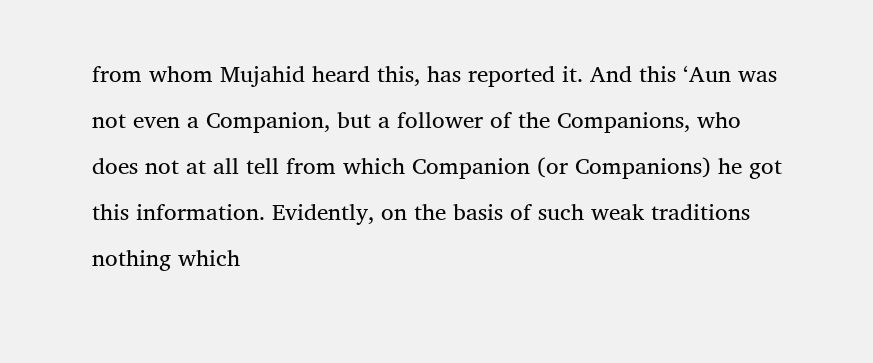from whom Mujahid heard this, has reported it. And this ‘Aun was not even a Companion, but a follower of the Companions, who does not at all tell from which Companion (or Companions) he got this information. Evidently, on the basis of such weak traditions nothing which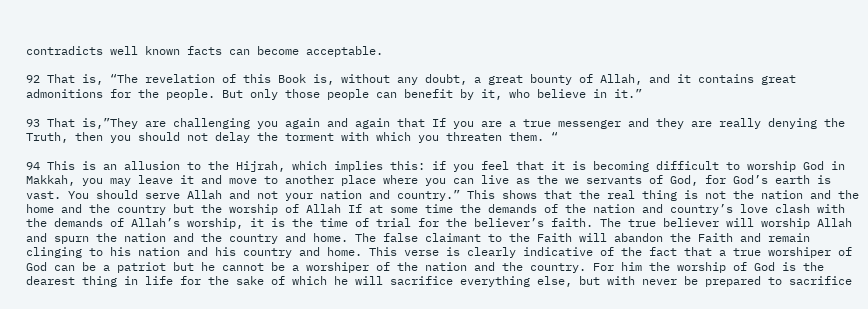contradicts well known facts can become acceptable.

92 That is, “The revelation of this Book is, without any doubt, a great bounty of Allah, and it contains great admonitions for the people. But only those people can benefit by it, who believe in it.”

93 That is,”They are challenging you again and again that If you are a true messenger and they are really denying the Truth, then you should not delay the torment with which you threaten them. “

94 This is an allusion to the Hijrah, which implies this: if you feel that it is becoming difficult to worship God in Makkah, you may leave it and move to another place where you can live as the we servants of God, for God’s earth is vast. You should serve Allah and not your nation and country.” This shows that the real thing is not the nation and the home and the country but the worship of Allah If at some time the demands of the nation and country’s love clash with the demands of Allah’s worship, it is the time of trial for the believer’s faith. The true believer will worship Allah and spurn the nation and the country and home. The false claimant to the Faith will abandon the Faith and remain clinging to his nation and his country and home. This verse is clearly indicative of the fact that a true worshiper of God can be a patriot but he cannot be a worshiper of the nation and the country. For him the worship of God is the dearest thing in life for the sake of which he will sacrifice everything else, but with never be prepared to sacrifice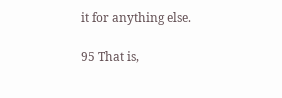it for anything else.

95 That is,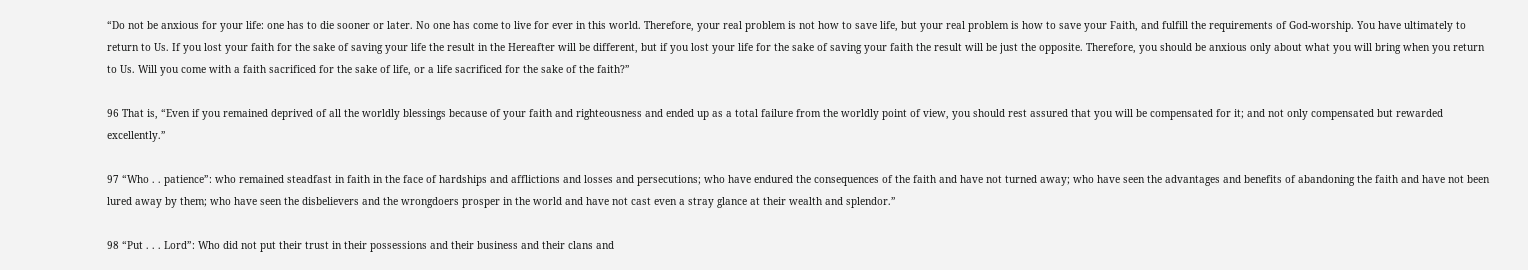“Do not be anxious for your life: one has to die sooner or later. No one has come to live for ever in this world. Therefore, your real problem is not how to save life, but your real problem is how to save your Faith, and fulfill the requirements of God-worship. You have ultimately to return to Us. If you lost your faith for the sake of saving your life the result in the Hereafter will be different, but if you lost your life for the sake of saving your faith the result will be just the opposite. Therefore, you should be anxious only about what you will bring when you return to Us. Will you come with a faith sacrificed for the sake of life, or a life sacrificed for the sake of the faith?”

96 That is, “Even if you remained deprived of all the worldly blessings because of your faith and righteousness and ended up as a total failure from the worldly point of view, you should rest assured that you will be compensated for it; and not only compensated but rewarded excellently.”

97 “Who . . patience”: who remained steadfast in faith in the face of hardships and afflictions and losses and persecutions; who have endured the consequences of the faith and have not turned away; who have seen the advantages and benefits of abandoning the faith and have not been lured away by them; who have seen the disbelievers and the wrongdoers prosper in the world and have not cast even a stray glance at their wealth and splendor.”

98 “Put . . . Lord”: Who did not put their trust in their possessions and their business and their clans and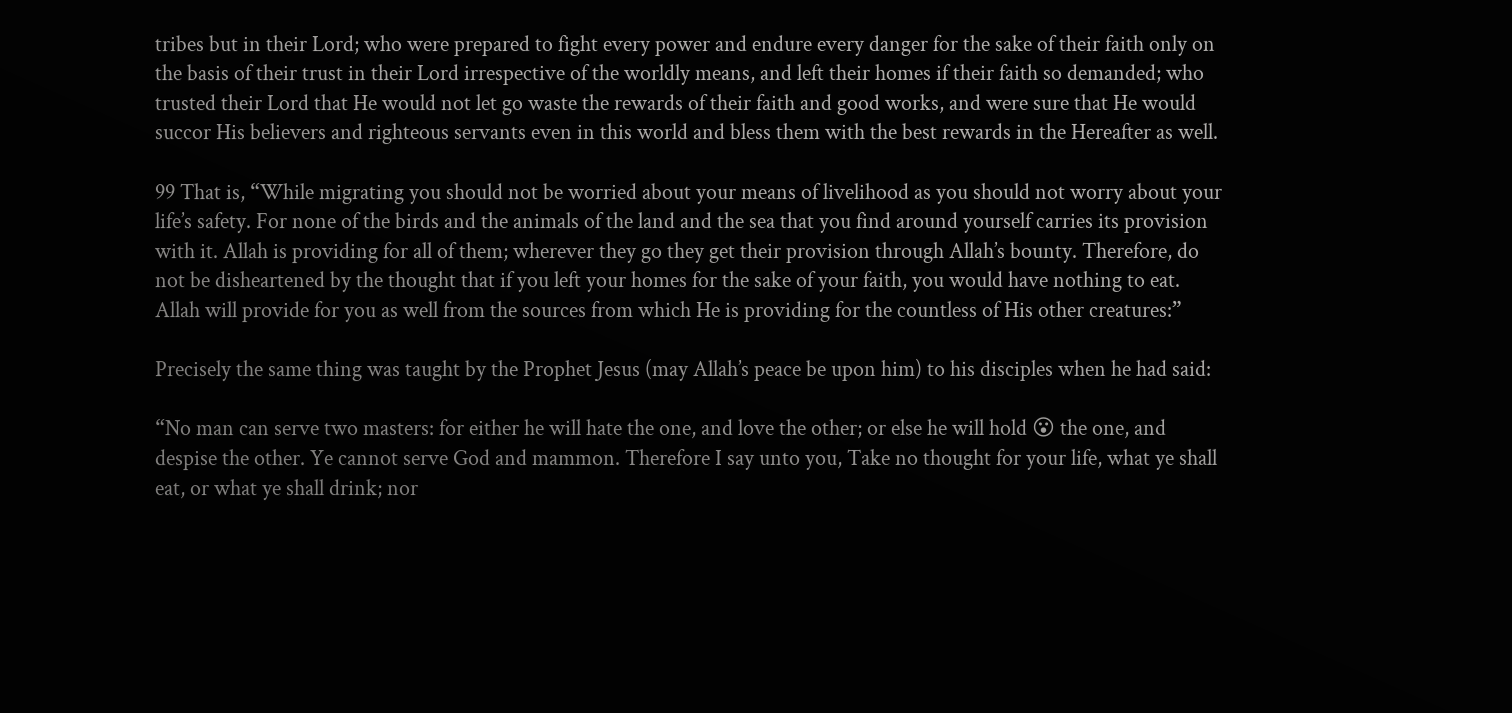tribes but in their Lord; who were prepared to fight every power and endure every danger for the sake of their faith only on the basis of their trust in their Lord irrespective of the worldly means, and left their homes if their faith so demanded; who trusted their Lord that He would not let go waste the rewards of their faith and good works, and were sure that He would succor His believers and righteous servants even in this world and bless them with the best rewards in the Hereafter as well.

99 That is, “While migrating you should not be worried about your means of livelihood as you should not worry about your life’s safety. For none of the birds and the animals of the land and the sea that you find around yourself carries its provision with it. Allah is providing for all of them; wherever they go they get their provision through Allah’s bounty. Therefore, do not be disheartened by the thought that if you left your homes for the sake of your faith, you would have nothing to eat. Allah will provide for you as well from the sources from which He is providing for the countless of His other creatures:”

Precisely the same thing was taught by the Prophet Jesus (may Allah’s peace be upon him) to his disciples when he had said:

“No man can serve two masters: for either he will hate the one, and love the other; or else he will hold 😮 the one, and despise the other. Ye cannot serve God and mammon. Therefore I say unto you, Take no thought for your life, what ye shall eat, or what ye shall drink; nor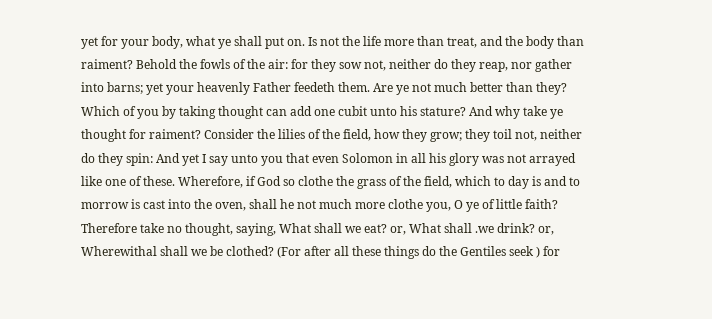yet for your body, what ye shall put on. Is not the life more than treat, and the body than raiment? Behold the fowls of the air: for they sow not, neither do they reap, nor gather into barns; yet your heavenly Father feedeth them. Are ye not much better than they? Which of you by taking thought can add one cubit unto his stature? And why take ye thought for raiment? Consider the lilies of the field, how they grow; they toil not, neither do they spin: And yet I say unto you that even Solomon in all his glory was not arrayed like one of these. Wherefore, if God so clothe the grass of the field, which to day is and to morrow is cast into the oven, shall he not much more clothe you, O ye of little faith? Therefore take no thought, saying, What shall we eat? or, What shall .we drink? or, Wherewithal shall we be clothed? (For after all these things do the Gentiles seek ) for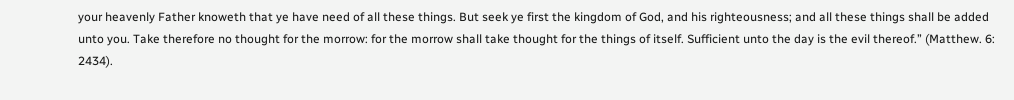your heavenly Father knoweth that ye have need of all these things. But seek ye first the kingdom of God, and his righteousness; and all these things shall be added unto you. Take therefore no thought for the morrow: for the morrow shall take thought for the things of itself. Sufficient unto the day is the evil thereof.” (Matthew. 6: 2434).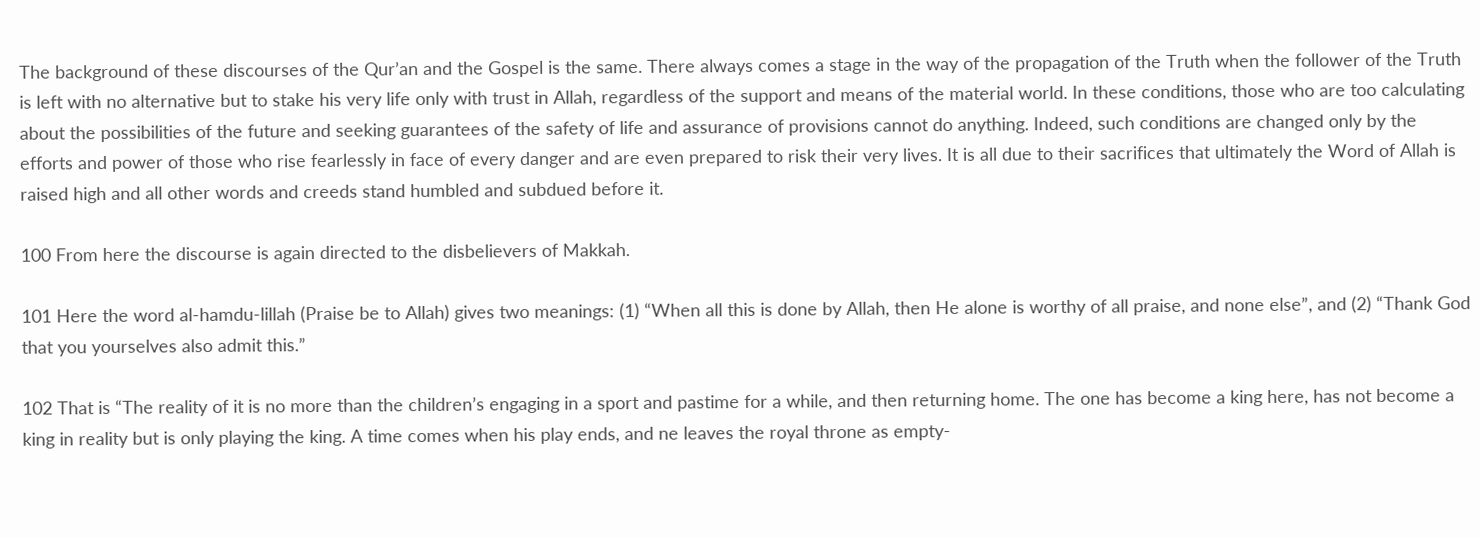The background of these discourses of the Qur’an and the Gospel is the same. There always comes a stage in the way of the propagation of the Truth when the follower of the Truth is left with no alternative but to stake his very life only with trust in Allah, regardless of the support and means of the material world. In these conditions, those who are too calculating about the possibilities of the future and seeking guarantees of the safety of life and assurance of provisions cannot do anything. Indeed, such conditions are changed only by the efforts and power of those who rise fearlessly in face of every danger and are even prepared to risk their very lives. It is all due to their sacrifices that ultimately the Word of Allah is raised high and all other words and creeds stand humbled and subdued before it.

100 From here the discourse is again directed to the disbelievers of Makkah.

101 Here the word al-hamdu-lillah (Praise be to Allah) gives two meanings: (1) “When all this is done by Allah, then He alone is worthy of all praise, and none else”, and (2) “Thank God that you yourselves also admit this.”

102 That is “The reality of it is no more than the children’s engaging in a sport and pastime for a while, and then returning home. The one has become a king here, has not become a king in reality but is only playing the king. A time comes when his play ends, and ne leaves the royal throne as empty-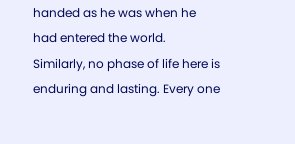handed as he was when he had entered the world. Similarly, no phase of life here is enduring and lasting. Every one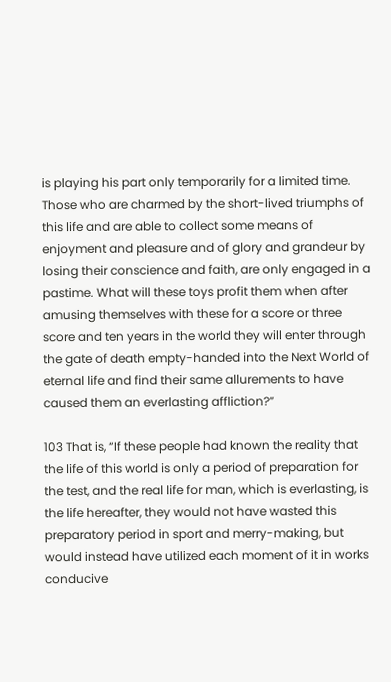is playing his part only temporarily for a limited time. Those who are charmed by the short-lived triumphs of this life and are able to collect some means of enjoyment and pleasure and of glory and grandeur by losing their conscience and faith, are only engaged in a pastime. What will these toys profit them when after amusing themselves with these for a score or three score and ten years in the world they will enter through the gate of death empty-handed into the Next World of eternal life and find their same allurements to have caused them an everlasting affliction?”

103 That is, “If these people had known the reality that the life of this world is only a period of preparation for the test, and the real life for man, which is everlasting, is the life hereafter, they would not have wasted this preparatory period in sport and merry-making, but would instead have utilized each moment of it in works conducive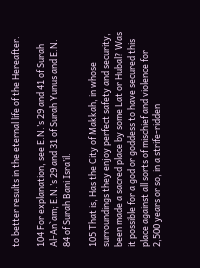to better results in the eternal life of the Hereafter.

104 For explanation, see E.N.’s 29 and 41 of Surah Al-An`am; E.N.’s 29 and 31 of Surah Yunus and E.N. 84 of Surah Bani Isra’il.

105 That is, Has the City of Makkah, in whose surroundings they enjoy perfect safety and security, been made a sacred place by some Lat or Hubal? Was it possible for a god or goddess to have secured this place against all sorts of mischief and violence for 2,500 years or so, in a strife-ridden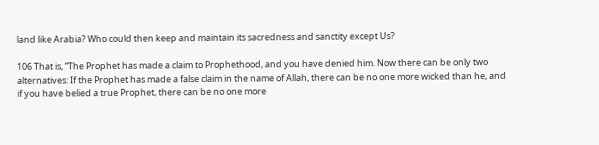land like Arabia? Who could then keep and maintain its sacredness and sanctity except Us?

106 That is, “The Prophet has made a claim to Prophethood, and you have denied him. Now there can be only two alternatives: If the Prophet has made a false claim in the name of Allah, there can be no one more wicked than he, and if you have belied a true Prophet, there can be no one more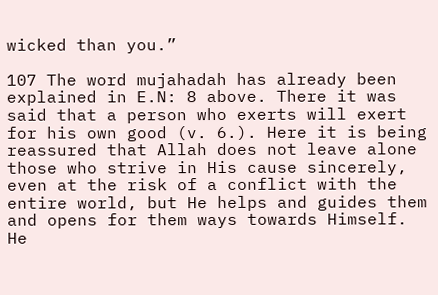wicked than you.”

107 The word mujahadah has already been explained in E.N: 8 above. There it was said that a person who exerts will exert for his own good (v. 6.). Here it is being reassured that Allah does not leave alone those who strive in His cause sincerely, even at the risk of a conflict with the entire world, but He helps and guides them and opens for them ways towards Himself. He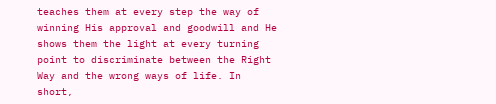teaches them at every step the way of winning His approval and goodwill and He shows them the light at every turning point to discriminate between the Right Way and the wrong ways of life. In short,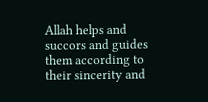Allah helps and succors and guides them according to their sincerity and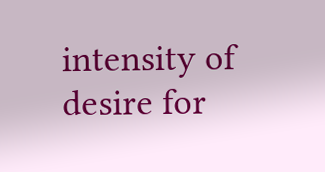intensity of desire for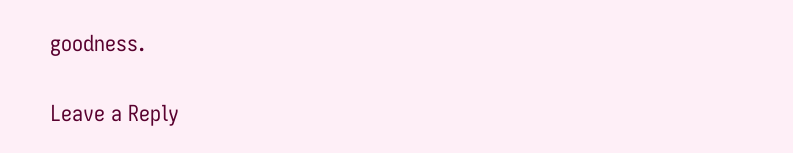goodness.

Leave a Reply